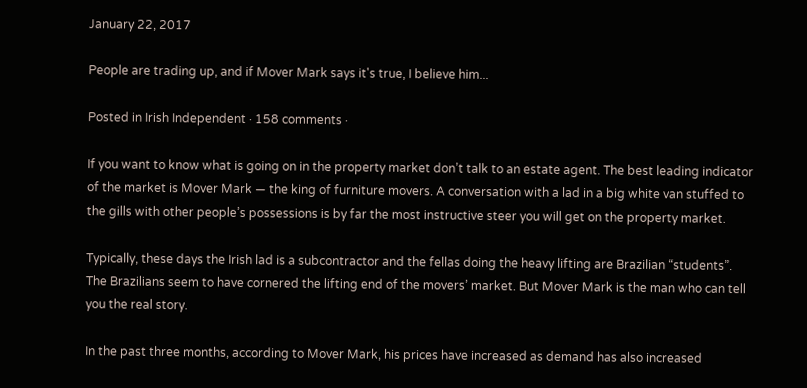January 22, 2017

People are trading up, and if Mover Mark says it's true, I believe him...

Posted in Irish Independent · 158 comments ·

If you want to know what is going on in the property market don’t talk to an estate agent. The best leading indicator of the market is Mover Mark — the king of furniture movers. A conversation with a lad in a big white van stuffed to the gills with other people’s possessions is by far the most instructive steer you will get on the property market.

Typically, these days the Irish lad is a subcontractor and the fellas doing the heavy lifting are Brazilian “students”. The Brazilians seem to have cornered the lifting end of the movers’ market. But Mover Mark is the man who can tell you the real story.

In the past three months, according to Mover Mark, his prices have increased as demand has also increased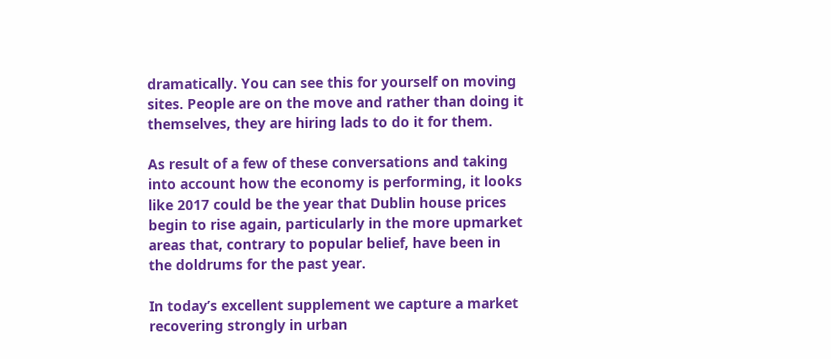dramatically. You can see this for yourself on moving sites. People are on the move and rather than doing it themselves, they are hiring lads to do it for them.

As result of a few of these conversations and taking into account how the economy is performing, it looks like 2017 could be the year that Dublin house prices begin to rise again, particularly in the more upmarket areas that, contrary to popular belief, have been in the doldrums for the past year.

In today’s excellent supplement we capture a market recovering strongly in urban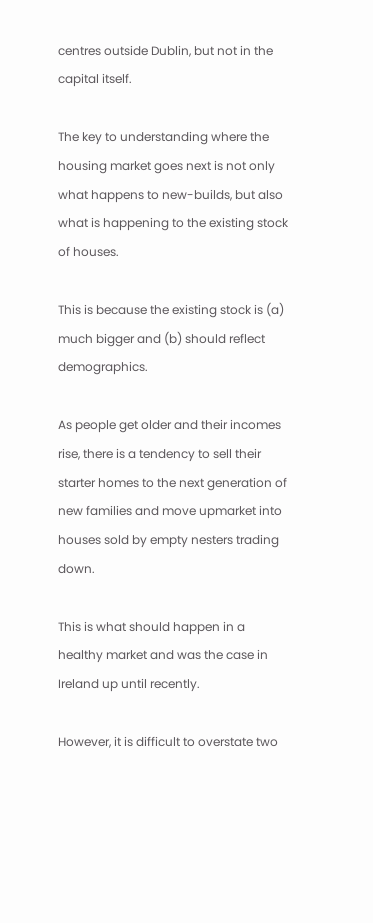centres outside Dublin, but not in the capital itself.

The key to understanding where the housing market goes next is not only what happens to new-builds, but also what is happening to the existing stock of houses.

This is because the existing stock is (a) much bigger and (b) should reflect demographics.

As people get older and their incomes rise, there is a tendency to sell their starter homes to the next generation of new families and move upmarket into houses sold by empty nesters trading down.

This is what should happen in a healthy market and was the case in Ireland up until recently.

However, it is difficult to overstate two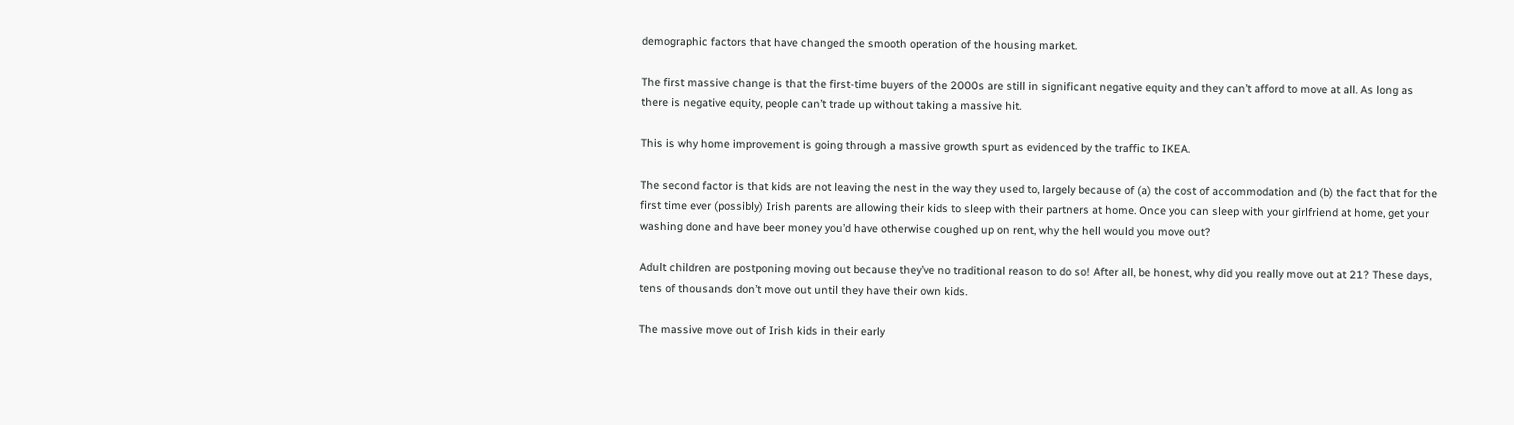demographic factors that have changed the smooth operation of the housing market.

The first massive change is that the first-time buyers of the 2000s are still in significant negative equity and they can’t afford to move at all. As long as there is negative equity, people can’t trade up without taking a massive hit.

This is why home improvement is going through a massive growth spurt as evidenced by the traffic to IKEA.

The second factor is that kids are not leaving the nest in the way they used to, largely because of (a) the cost of accommodation and (b) the fact that for the first time ever (possibly) Irish parents are allowing their kids to sleep with their partners at home. Once you can sleep with your girlfriend at home, get your washing done and have beer money you’d have otherwise coughed up on rent, why the hell would you move out?

Adult children are postponing moving out because they’ve no traditional reason to do so! After all, be honest, why did you really move out at 21? These days, tens of thousands don’t move out until they have their own kids.

The massive move out of Irish kids in their early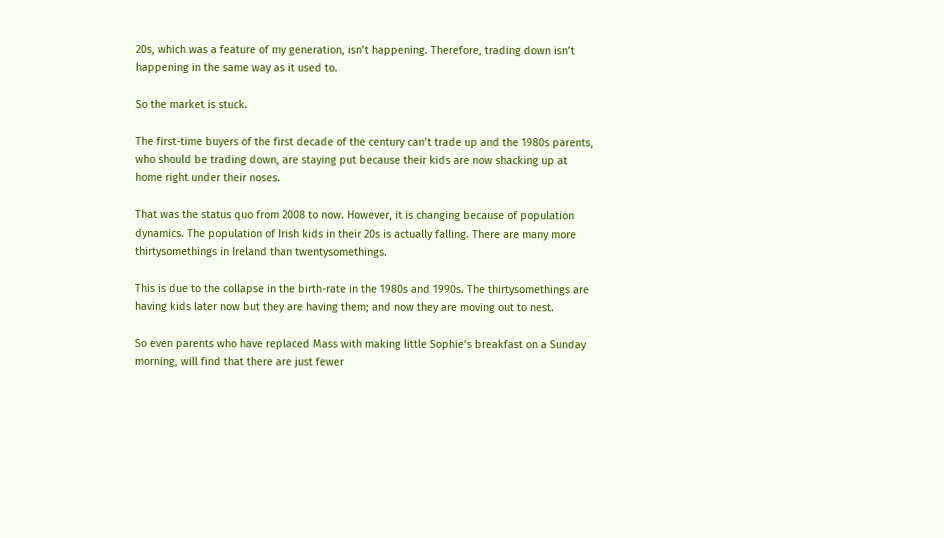20s, which was a feature of my generation, isn’t happening. Therefore, trading down isn’t happening in the same way as it used to.

So the market is stuck.

The first-time buyers of the first decade of the century can’t trade up and the 1980s parents, who should be trading down, are staying put because their kids are now shacking up at home right under their noses.

That was the status quo from 2008 to now. However, it is changing because of population dynamics. The population of Irish kids in their 20s is actually falling. There are many more thirtysomethings in Ireland than twentysomethings.

This is due to the collapse in the birth-rate in the 1980s and 1990s. The thirtysomethings are having kids later now but they are having them; and now they are moving out to nest.

So even parents who have replaced Mass with making little Sophie’s breakfast on a Sunday morning, will find that there are just fewer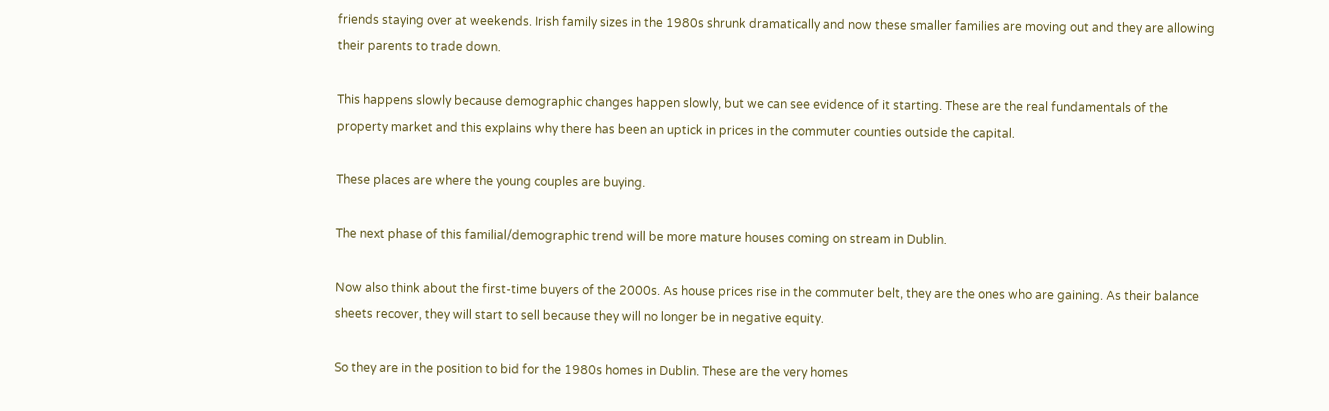friends staying over at weekends. Irish family sizes in the 1980s shrunk dramatically and now these smaller families are moving out and they are allowing their parents to trade down.

This happens slowly because demographic changes happen slowly, but we can see evidence of it starting. These are the real fundamentals of the property market and this explains why there has been an uptick in prices in the commuter counties outside the capital.

These places are where the young couples are buying.

The next phase of this familial/demographic trend will be more mature houses coming on stream in Dublin.

Now also think about the first-time buyers of the 2000s. As house prices rise in the commuter belt, they are the ones who are gaining. As their balance sheets recover, they will start to sell because they will no longer be in negative equity.

So they are in the position to bid for the 1980s homes in Dublin. These are the very homes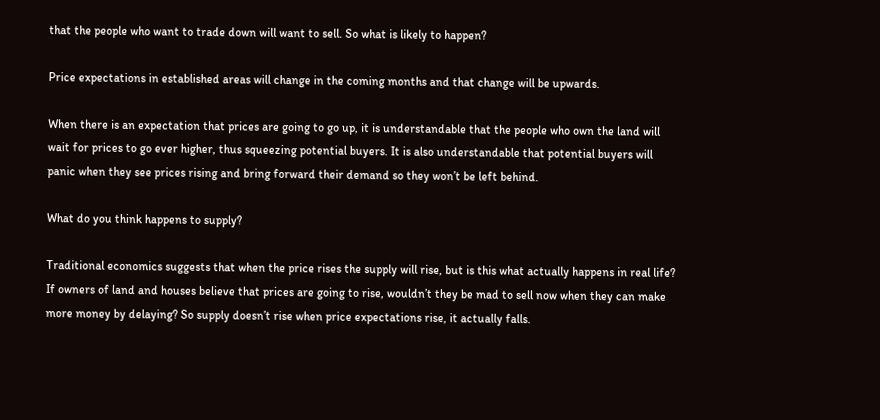that the people who want to trade down will want to sell. So what is likely to happen?

Price expectations in established areas will change in the coming months and that change will be upwards.

When there is an expectation that prices are going to go up, it is understandable that the people who own the land will wait for prices to go ever higher, thus squeezing potential buyers. It is also understandable that potential buyers will panic when they see prices rising and bring forward their demand so they won’t be left behind.

What do you think happens to supply?

Traditional economics suggests that when the price rises the supply will rise, but is this what actually happens in real life? If owners of land and houses believe that prices are going to rise, wouldn’t they be mad to sell now when they can make more money by delaying? So supply doesn’t rise when price expectations rise, it actually falls.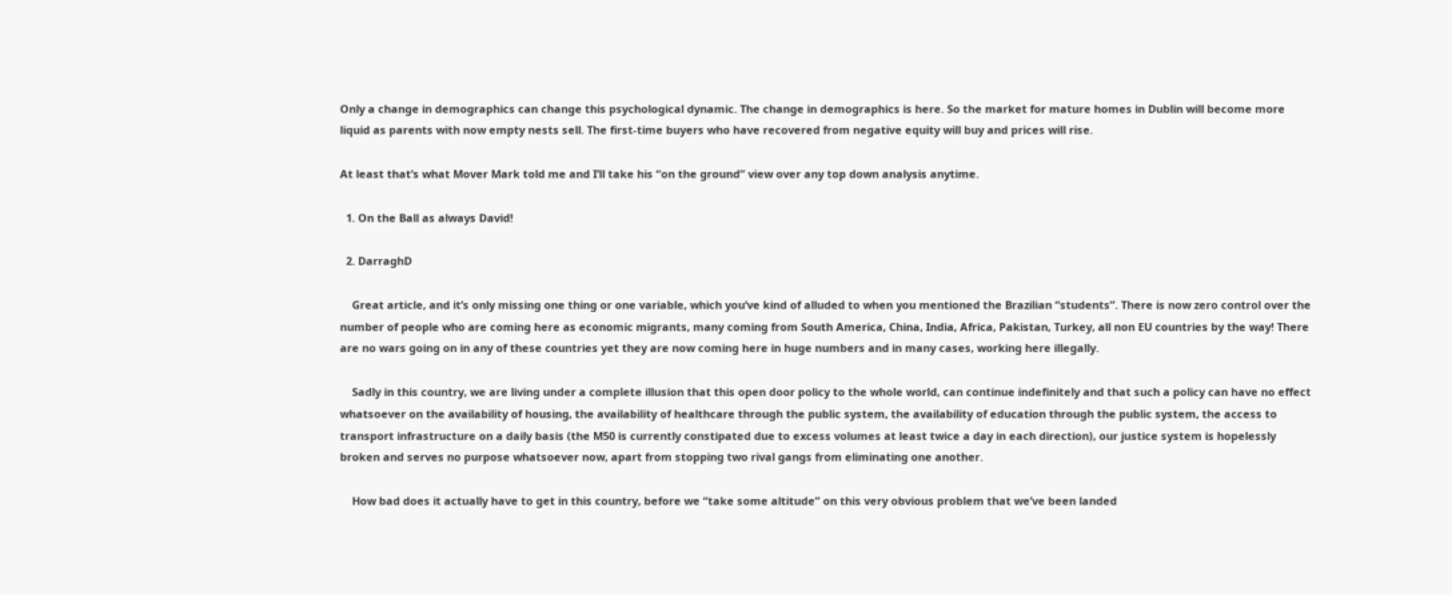Only a change in demographics can change this psychological dynamic. The change in demographics is here. So the market for mature homes in Dublin will become more liquid as parents with now empty nests sell. The first-time buyers who have recovered from negative equity will buy and prices will rise.

At least that’s what Mover Mark told me and I’ll take his “on the ground” view over any top down analysis anytime.

  1. On the Ball as always David!

  2. DarraghD

    Great article, and it’s only missing one thing or one variable, which you’ve kind of alluded to when you mentioned the Brazilian “students”. There is now zero control over the number of people who are coming here as economic migrants, many coming from South America, China, India, Africa, Pakistan, Turkey, all non EU countries by the way! There are no wars going on in any of these countries yet they are now coming here in huge numbers and in many cases, working here illegally.

    Sadly in this country, we are living under a complete illusion that this open door policy to the whole world, can continue indefinitely and that such a policy can have no effect whatsoever on the availability of housing, the availability of healthcare through the public system, the availability of education through the public system, the access to transport infrastructure on a daily basis (the M50 is currently constipated due to excess volumes at least twice a day in each direction), our justice system is hopelessly broken and serves no purpose whatsoever now, apart from stopping two rival gangs from eliminating one another.

    How bad does it actually have to get in this country, before we “take some altitude” on this very obvious problem that we’ve been landed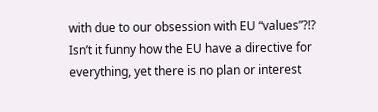with due to our obsession with EU “values”?!? Isn’t it funny how the EU have a directive for everything, yet there is no plan or interest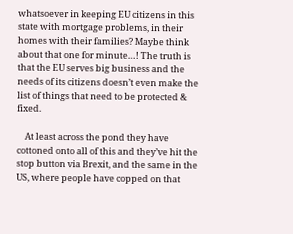whatsoever in keeping EU citizens in this state with mortgage problems, in their homes with their families? Maybe think about that one for minute…! The truth is that the EU serves big business and the needs of its citizens doesn’t even make the list of things that need to be protected & fixed.

    At least across the pond they have cottoned onto all of this and they’ve hit the stop button via Brexit, and the same in the US, where people have copped on that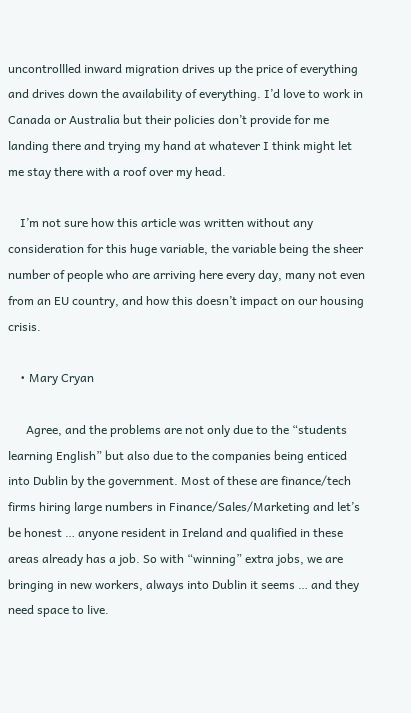uncontrollled inward migration drives up the price of everything and drives down the availability of everything. I’d love to work in Canada or Australia but their policies don’t provide for me landing there and trying my hand at whatever I think might let me stay there with a roof over my head.

    I’m not sure how this article was written without any consideration for this huge variable, the variable being the sheer number of people who are arriving here every day, many not even from an EU country, and how this doesn’t impact on our housing crisis.

    • Mary Cryan

      Agree, and the problems are not only due to the “students learning English” but also due to the companies being enticed into Dublin by the government. Most of these are finance/tech firms hiring large numbers in Finance/Sales/Marketing and let’s be honest … anyone resident in Ireland and qualified in these areas already has a job. So with “winning” extra jobs, we are bringing in new workers, always into Dublin it seems … and they need space to live.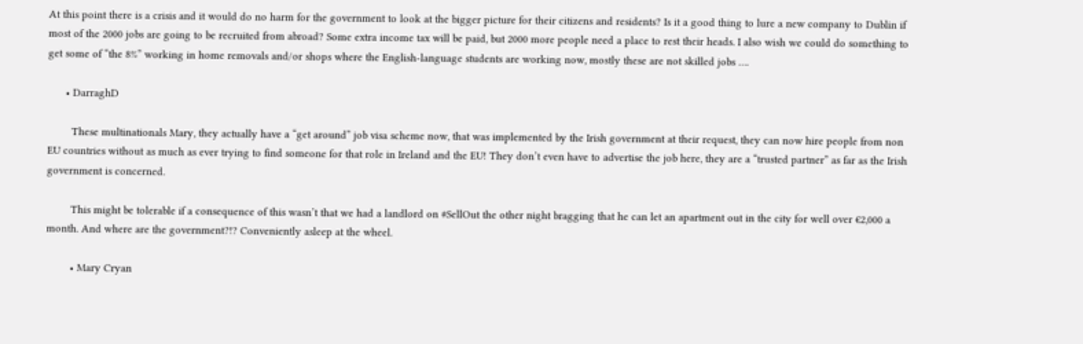At this point there is a crisis and it would do no harm for the government to look at the bigger picture for their citizens and residents? Is it a good thing to lure a new company to Dublin if most of the 2000 jobs are going to be recruited from abroad? Some extra income tax will be paid, but 2000 more people need a place to rest their heads. I also wish we could do something to get some of “the 8%” working in home removals and/or shops where the English-language students are working now, mostly these are not skilled jobs ….

      • DarraghD

        These multinationals Mary, they actually have a “get around” job visa scheme now, that was implemented by the Irish government at their request, they can now hire people from non EU countries without as much as ever trying to find someone for that role in Ireland and the EU! They don’t even have to advertise the job here, they are a “trusted partner” as far as the Irish government is concerned.

        This might be tolerable if a consequence of this wasn’t that we had a landlord on #SellOut the other night bragging that he can let an apartment out in the city for well over €2,000 a month. And where are the government?!? Conveniently asleep at the wheel.

        • Mary Cryan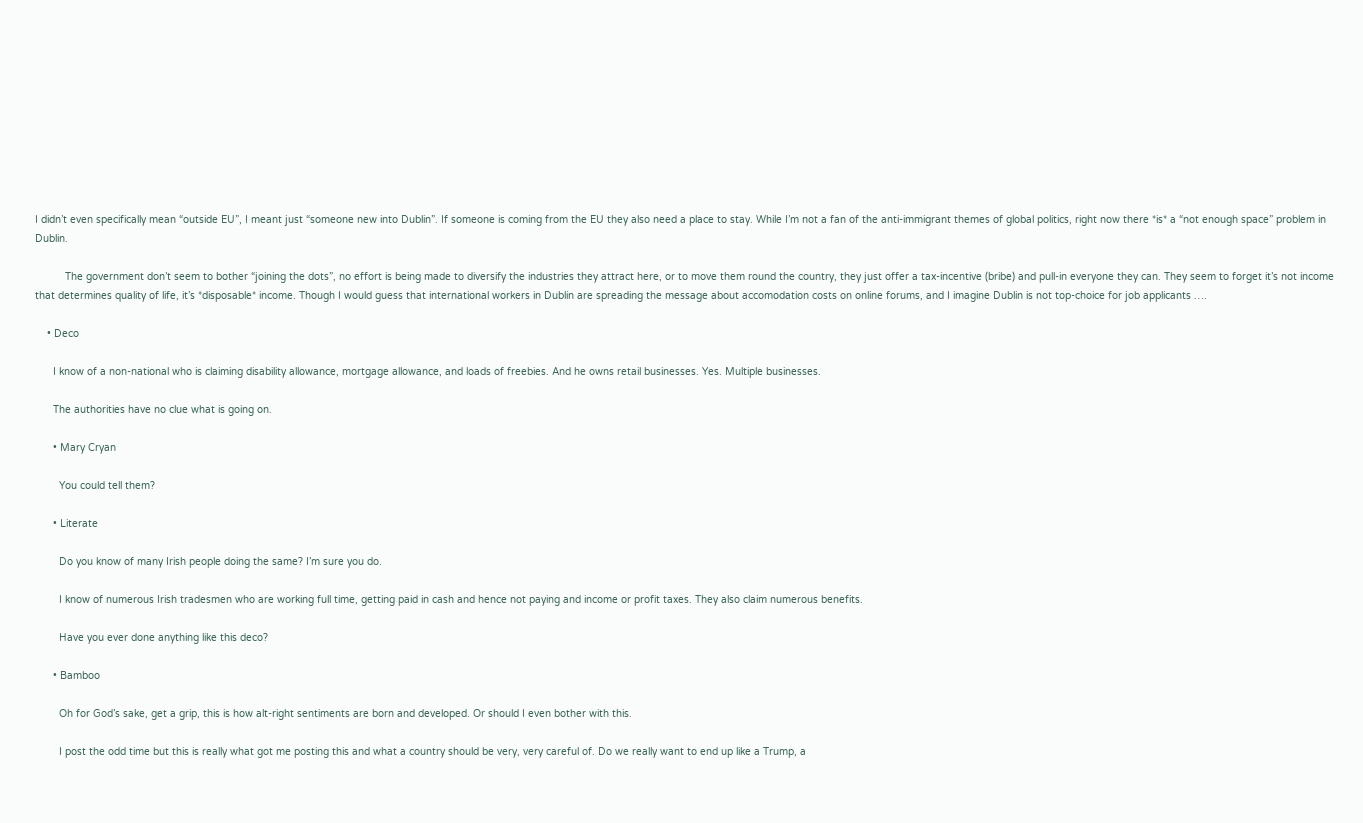I didn’t even specifically mean “outside EU”, I meant just “someone new into Dublin”. If someone is coming from the EU they also need a place to stay. While I’m not a fan of the anti-immigrant themes of global politics, right now there *is* a “not enough space” problem in Dublin.

          The government don’t seem to bother “joining the dots”, no effort is being made to diversify the industries they attract here, or to move them round the country, they just offer a tax-incentive (bribe) and pull-in everyone they can. They seem to forget it’s not income that determines quality of life, it’s *disposable* income. Though I would guess that international workers in Dublin are spreading the message about accomodation costs on online forums, and I imagine Dublin is not top-choice for job applicants ….

    • Deco

      I know of a non-national who is claiming disability allowance, mortgage allowance, and loads of freebies. And he owns retail businesses. Yes. Multiple businesses.

      The authorities have no clue what is going on.

      • Mary Cryan

        You could tell them?

      • Literate

        Do you know of many Irish people doing the same? I’m sure you do.

        I know of numerous Irish tradesmen who are working full time, getting paid in cash and hence not paying and income or profit taxes. They also claim numerous benefits.

        Have you ever done anything like this deco?

      • Bamboo

        Oh for God’s sake, get a grip, this is how alt-right sentiments are born and developed. Or should I even bother with this.

        I post the odd time but this is really what got me posting this and what a country should be very, very careful of. Do we really want to end up like a Trump, a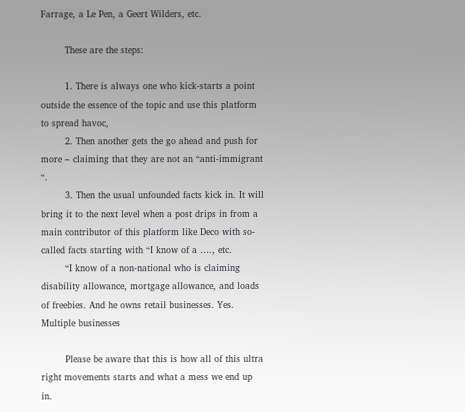Farrage, a Le Pen, a Geert Wilders, etc.

        These are the steps:

        1. There is always one who kick-starts a point outside the essence of the topic and use this platform to spread havoc,
        2. Then another gets the go ahead and push for more – claiming that they are not an “anti-immigrant “.
        3. Then the usual unfounded facts kick in. It will bring it to the next level when a post drips in from a main contributor of this platform like Deco with so-called facts starting with “I know of a …., etc.
        “I know of a non-national who is claiming disability allowance, mortgage allowance, and loads of freebies. And he owns retail businesses. Yes. Multiple businesses

        Please be aware that this is how all of this ultra right movements starts and what a mess we end up in.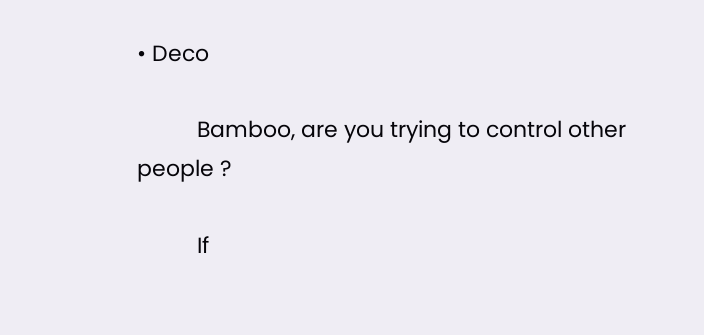• Deco

          Bamboo, are you trying to control other people ?

          If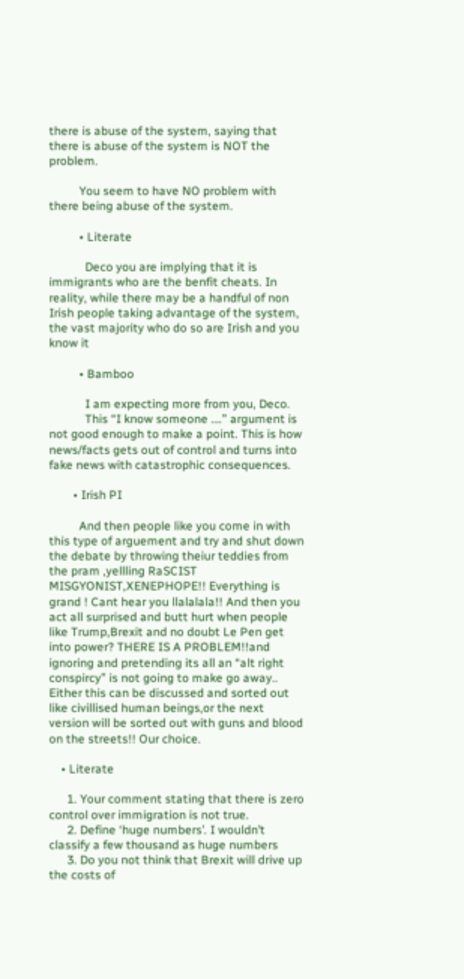there is abuse of the system, saying that there is abuse of the system is NOT the problem.

          You seem to have NO problem with there being abuse of the system.

          • Literate

            Deco you are implying that it is immigrants who are the benfit cheats. In reality, while there may be a handful of non Irish people taking advantage of the system, the vast majority who do so are Irish and you know it

          • Bamboo

            I am expecting more from you, Deco.
            This “I know someone ….” argument is not good enough to make a point. This is how news/facts gets out of control and turns into fake news with catastrophic consequences.

        • Irish PI

          And then people like you come in with this type of arguement and try and shut down the debate by throwing theiur teddies from the pram ,yellling RaSCIST MISGYONIST,XENEPHOPE!! Everything is grand ! Cant hear you llalalala!! And then you act all surprised and butt hurt when people like Trump,Brexit and no doubt Le Pen get into power? THERE IS A PROBLEM!!and ignoring and pretending its all an “alt right conspircy” is not going to make go away.. Either this can be discussed and sorted out like civillised human beings,or the next version will be sorted out with guns and blood on the streets!! Our choice.

    • Literate

      1. Your comment stating that there is zero control over immigration is not true.
      2. Define ‘huge numbers’. I wouldn’t classify a few thousand as huge numbers
      3. Do you not think that Brexit will drive up the costs of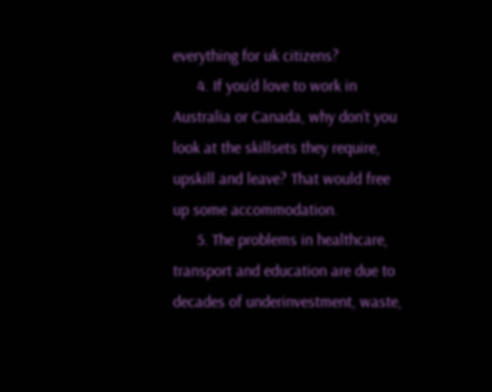everything for uk citizens?
      4. If you’d love to work in Australia or Canada, why don’t you look at the skillsets they require, upskill and leave? That would free up some accommodation.
      5. The problems in healthcare, transport and education are due to decades of underinvestment, waste,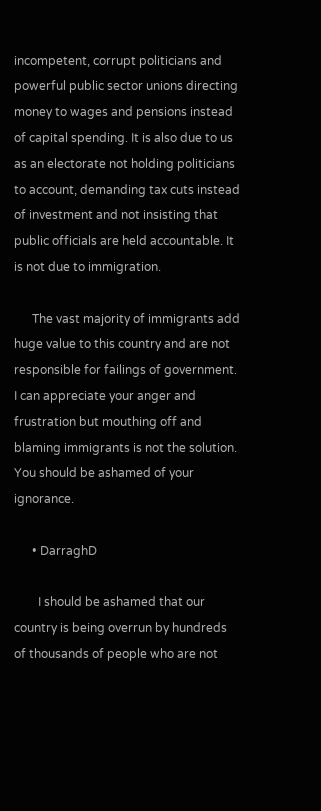incompetent, corrupt politicians and powerful public sector unions directing money to wages and pensions instead of capital spending. It is also due to us as an electorate not holding politicians to account, demanding tax cuts instead of investment and not insisting that public officials are held accountable. It is not due to immigration.

      The vast majority of immigrants add huge value to this country and are not responsible for failings of government. I can appreciate your anger and frustration but mouthing off and blaming immigrants is not the solution. You should be ashamed of your ignorance.

      • DarraghD

        I should be ashamed that our country is being overrun by hundreds of thousands of people who are not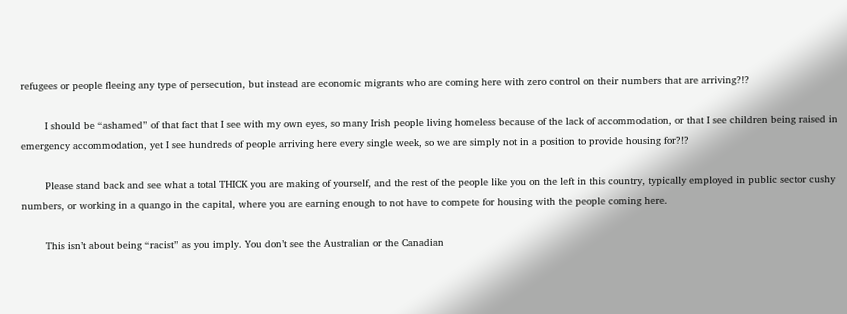refugees or people fleeing any type of persecution, but instead are economic migrants who are coming here with zero control on their numbers that are arriving?!?

        I should be “ashamed” of that fact that I see with my own eyes, so many Irish people living homeless because of the lack of accommodation, or that I see children being raised in emergency accommodation, yet I see hundreds of people arriving here every single week, so we are simply not in a position to provide housing for?!?

        Please stand back and see what a total THICK you are making of yourself, and the rest of the people like you on the left in this country, typically employed in public sector cushy numbers, or working in a quango in the capital, where you are earning enough to not have to compete for housing with the people coming here.

        This isn’t about being “racist” as you imply. You don’t see the Australian or the Canadian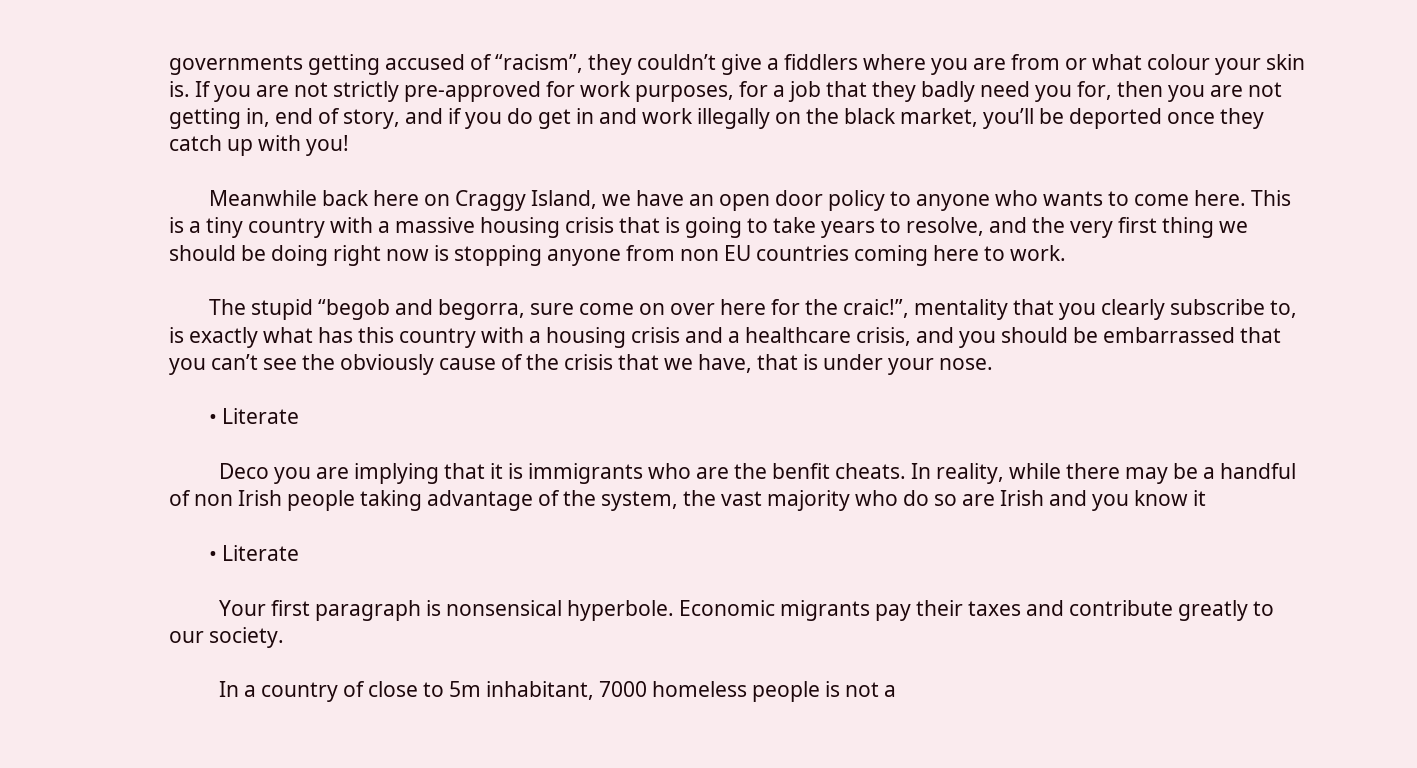governments getting accused of “racism”, they couldn’t give a fiddlers where you are from or what colour your skin is. If you are not strictly pre-approved for work purposes, for a job that they badly need you for, then you are not getting in, end of story, and if you do get in and work illegally on the black market, you’ll be deported once they catch up with you!

        Meanwhile back here on Craggy Island, we have an open door policy to anyone who wants to come here. This is a tiny country with a massive housing crisis that is going to take years to resolve, and the very first thing we should be doing right now is stopping anyone from non EU countries coming here to work.

        The stupid “begob and begorra, sure come on over here for the craic!”, mentality that you clearly subscribe to, is exactly what has this country with a housing crisis and a healthcare crisis, and you should be embarrassed that you can’t see the obviously cause of the crisis that we have, that is under your nose.

        • Literate

          Deco you are implying that it is immigrants who are the benfit cheats. In reality, while there may be a handful of non Irish people taking advantage of the system, the vast majority who do so are Irish and you know it

        • Literate

          Your first paragraph is nonsensical hyperbole. Economic migrants pay their taxes and contribute greatly to our society.

          In a country of close to 5m inhabitant, 7000 homeless people is not a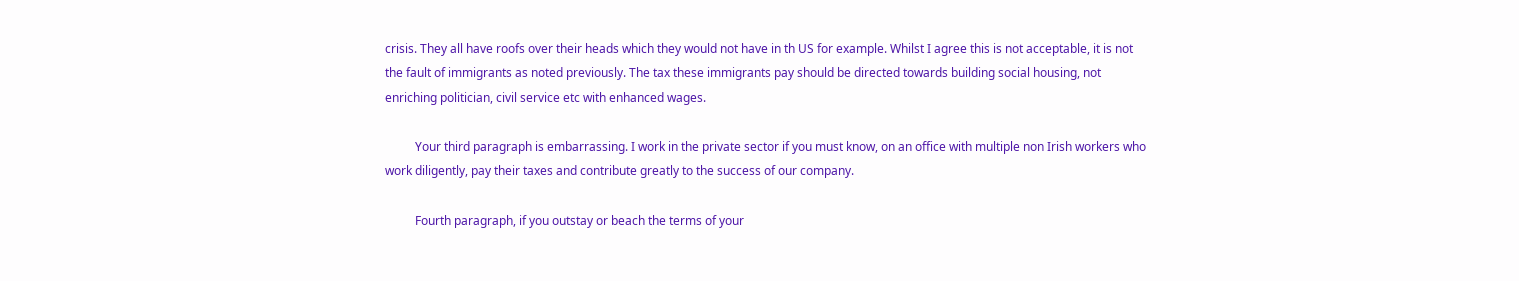crisis. They all have roofs over their heads which they would not have in th US for example. Whilst I agree this is not acceptable, it is not the fault of immigrants as noted previously. The tax these immigrants pay should be directed towards building social housing, not enriching politician, civil service etc with enhanced wages.

          Your third paragraph is embarrassing. I work in the private sector if you must know, on an office with multiple non Irish workers who work diligently, pay their taxes and contribute greatly to the success of our company.

          Fourth paragraph, if you outstay or beach the terms of your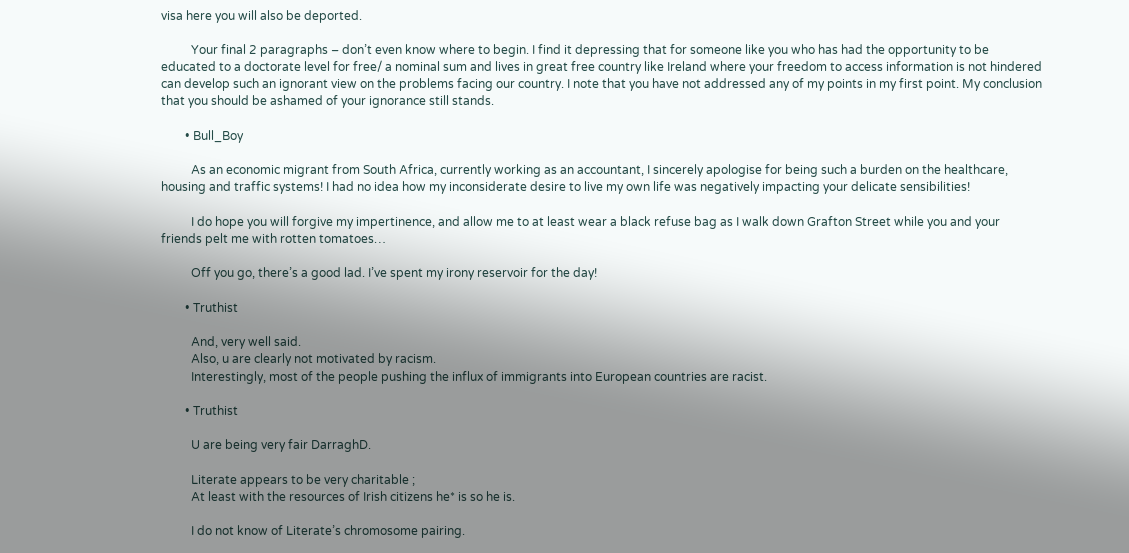visa here you will also be deported.

          Your final 2 paragraphs – don’t even know where to begin. I find it depressing that for someone like you who has had the opportunity to be educated to a doctorate level for free/ a nominal sum and lives in great free country like Ireland where your freedom to access information is not hindered can develop such an ignorant view on the problems facing our country. I note that you have not addressed any of my points in my first point. My conclusion that you should be ashamed of your ignorance still stands.

        • Bull_Boy

          As an economic migrant from South Africa, currently working as an accountant, I sincerely apologise for being such a burden on the healthcare, housing and traffic systems! I had no idea how my inconsiderate desire to live my own life was negatively impacting your delicate sensibilities!

          I do hope you will forgive my impertinence, and allow me to at least wear a black refuse bag as I walk down Grafton Street while you and your friends pelt me with rotten tomatoes…

          Off you go, there’s a good lad. I’ve spent my irony reservoir for the day!

        • Truthist

          And, very well said.
          Also, u are clearly not motivated by racism.
          Interestingly, most of the people pushing the influx of immigrants into European countries are racist.

        • Truthist

          U are being very fair DarraghD.

          Literate appears to be very charitable ;
          At least with the resources of Irish citizens he* is so he is.

          I do not know of Literate’s chromosome pairing.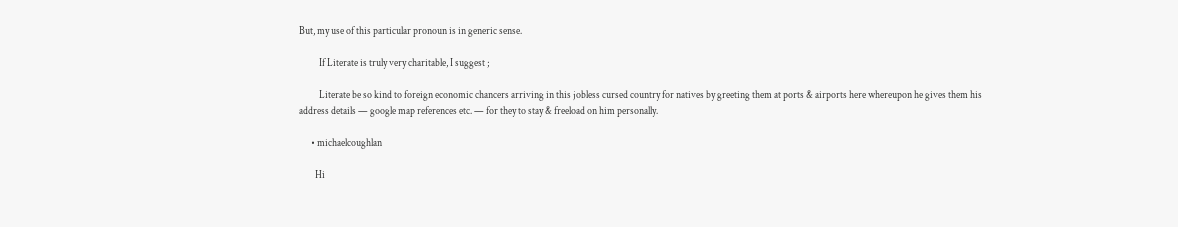But, my use of this particular pronoun is in generic sense.

          If Literate is truly very charitable, I suggest ;

          Literate be so kind to foreign economic chancers arriving in this jobless cursed country for natives by greeting them at ports & airports here whereupon he gives them his address details — google map references etc. — for they to stay & freeload on him personally.

      • michaelcoughlan

        Hi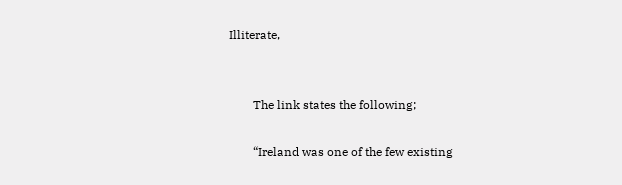Illiterate,


        The link states the following;

        “Ireland was one of the few existing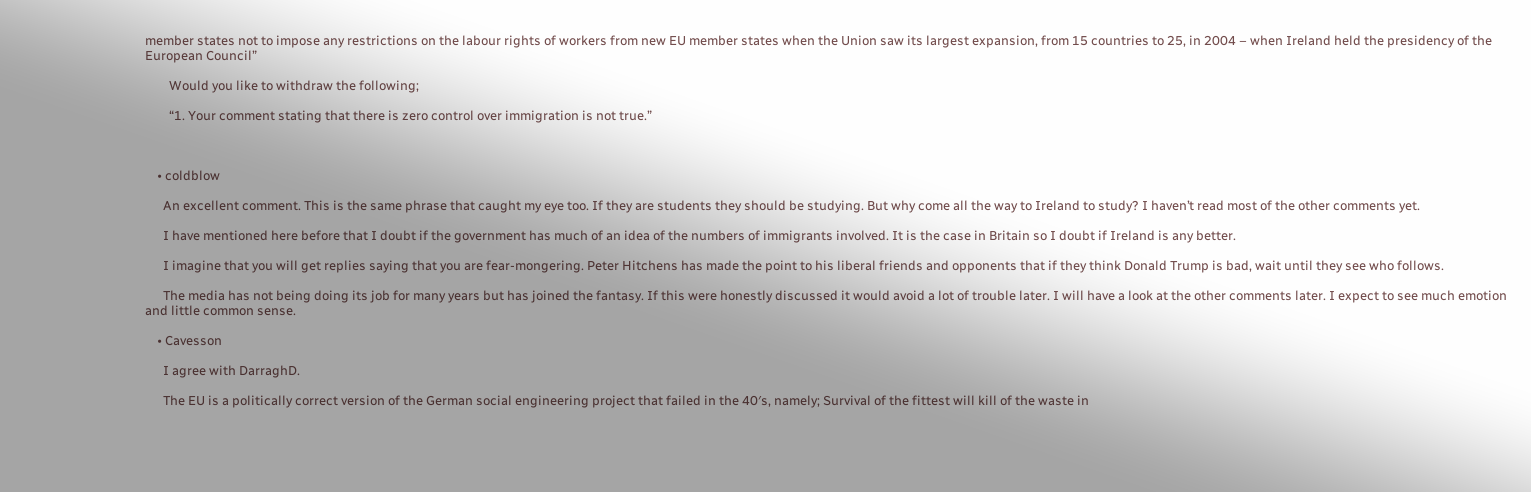member states not to impose any restrictions on the labour rights of workers from new EU member states when the Union saw its largest expansion, from 15 countries to 25, in 2004 – when Ireland held the presidency of the European Council”

        Would you like to withdraw the following;

        “1. Your comment stating that there is zero control over immigration is not true.”



    • coldblow

      An excellent comment. This is the same phrase that caught my eye too. If they are students they should be studying. But why come all the way to Ireland to study? I haven’t read most of the other comments yet.

      I have mentioned here before that I doubt if the government has much of an idea of the numbers of immigrants involved. It is the case in Britain so I doubt if Ireland is any better.

      I imagine that you will get replies saying that you are fear-mongering. Peter Hitchens has made the point to his liberal friends and opponents that if they think Donald Trump is bad, wait until they see who follows.

      The media has not being doing its job for many years but has joined the fantasy. If this were honestly discussed it would avoid a lot of trouble later. I will have a look at the other comments later. I expect to see much emotion and little common sense.

    • Cavesson

      I agree with DarraghD.

      The EU is a politically correct version of the German social engineering project that failed in the 40′s, namely; Survival of the fittest will kill of the waste in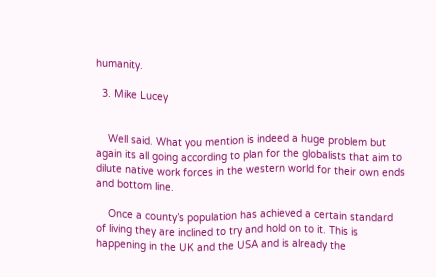humanity.

  3. Mike Lucey


    Well said. What you mention is indeed a huge problem but again its all going according to plan for the globalists that aim to dilute native work forces in the western world for their own ends and bottom line.

    Once a county’s population has achieved a certain standard of living they are inclined to try and hold on to it. This is happening in the UK and the USA and is already the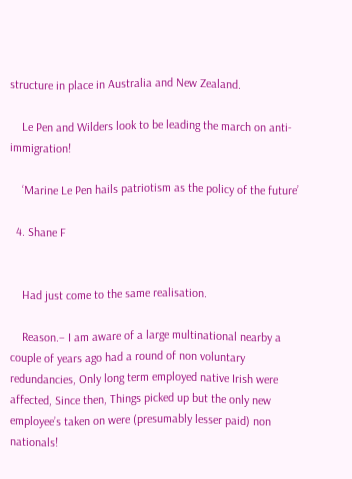structure in place in Australia and New Zealand.

    Le Pen and Wilders look to be leading the march on anti-immigration!

    ‘Marine Le Pen hails patriotism as the policy of the future’

  4. Shane F


    Had just come to the same realisation.

    Reason.– I am aware of a large multinational nearby a couple of years ago had a round of non voluntary redundancies, Only long term employed native Irish were affected, Since then, Things picked up but the only new employee’s taken on were (presumably lesser paid) non nationals!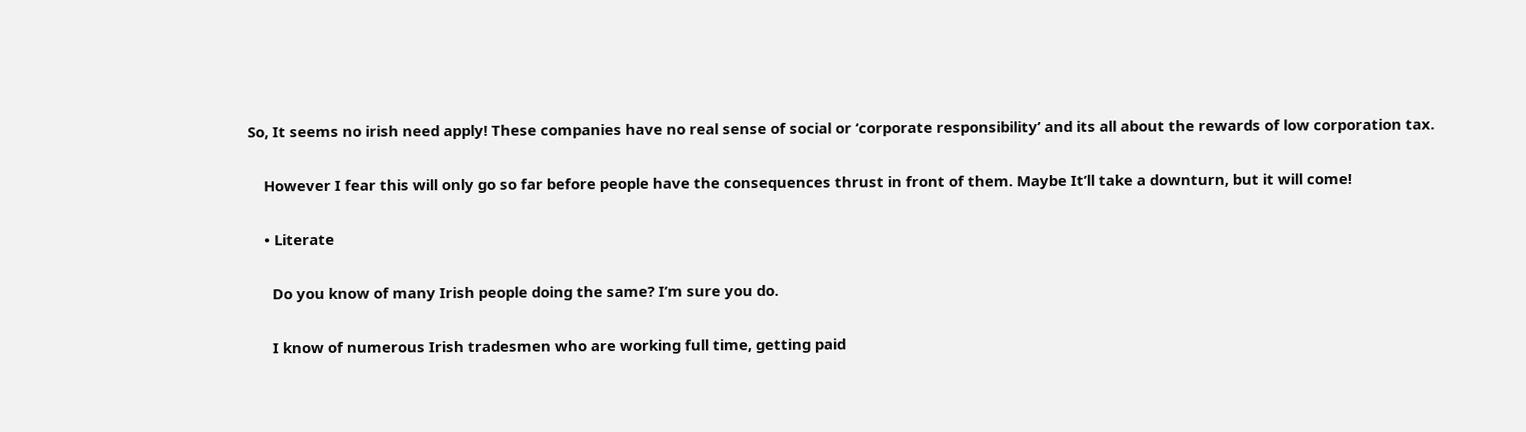So, It seems no irish need apply! These companies have no real sense of social or ‘corporate responsibility’ and its all about the rewards of low corporation tax.

    However I fear this will only go so far before people have the consequences thrust in front of them. Maybe It’ll take a downturn, but it will come!

    • Literate

      Do you know of many Irish people doing the same? I’m sure you do.

      I know of numerous Irish tradesmen who are working full time, getting paid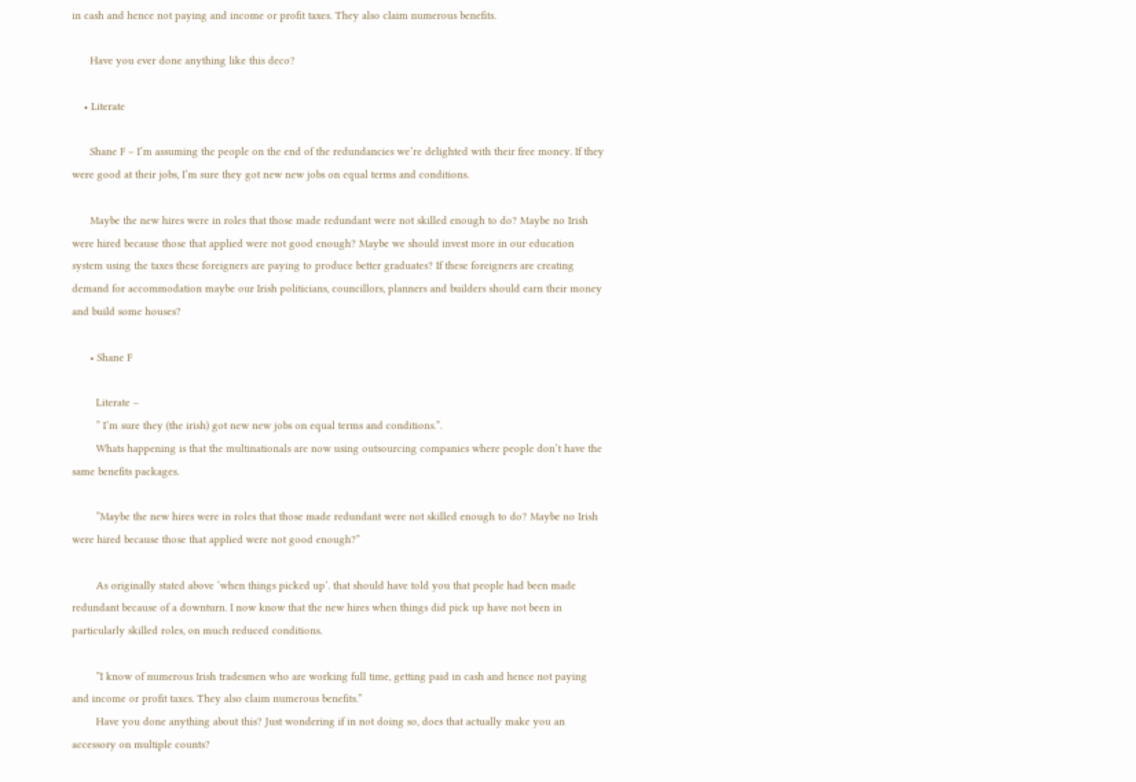in cash and hence not paying and income or profit taxes. They also claim numerous benefits.

      Have you ever done anything like this deco?

    • Literate

      Shane F – I’m assuming the people on the end of the redundancies we’re delighted with their free money. If they were good at their jobs, I’m sure they got new new jobs on equal terms and conditions.

      Maybe the new hires were in roles that those made redundant were not skilled enough to do? Maybe no Irish were hired because those that applied were not good enough? Maybe we should invest more in our education system using the taxes these foreigners are paying to produce better graduates? If these foreigners are creating demand for accommodation maybe our Irish politicians, councillors, planners and builders should earn their money and build some houses?

      • Shane F

        Literate –
        ” I’m sure they (the irish) got new new jobs on equal terms and conditions.”.
        Whats happening is that the multinationals are now using outsourcing companies where people don’t have the same benefits packages.

        ”Maybe the new hires were in roles that those made redundant were not skilled enough to do? Maybe no Irish were hired because those that applied were not good enough?”

        As originally stated above ‘when things picked up’. that should have told you that people had been made redundant because of a downturn. I now know that the new hires when things did pick up have not been in particularly skilled roles, on much reduced conditions.

        ”I know of numerous Irish tradesmen who are working full time, getting paid in cash and hence not paying and income or profit taxes. They also claim numerous benefits.”
        Have you done anything about this? Just wondering if in not doing so, does that actually make you an accessory on multiple counts?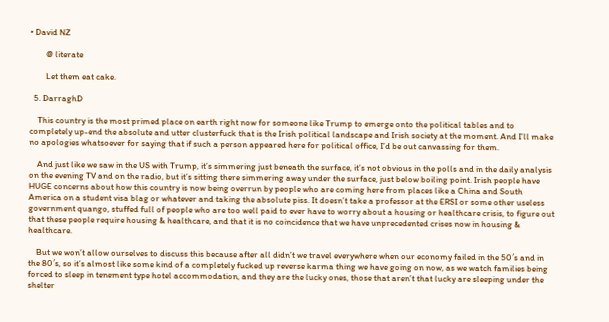• David NZ

        @ literate

        Let them eat cake.

  5. DarraghD

    This country is the most primed place on earth right now for someone like Trump to emerge onto the political tables and to completely up-end the absolute and utter clusterfuck that is the Irish political landscape and Irish society at the moment. And I’ll make no apologies whatsoever for saying that if such a person appeared here for political office, I’d be out canvassing for them.

    And just like we saw in the US with Trump, it’s simmering just beneath the surface, it’s not obvious in the polls and in the daily analysis on the evening TV and on the radio, but it’s sitting there simmering away under the surface, just below boiling point. Irish people have HUGE concerns about how this country is now being overrun by people who are coming here from places like a China and South America on a student visa blag or whatever and taking the absolute piss. It doesn’t take a professor at the ERSI or some other useless government quango, stuffed full of people who are too well paid to ever have to worry about a housing or healthcare crisis, to figure out that these people require housing & healthcare, and that it is no coincidence that we have unprecedented crises now in housing & healthcare.

    But we won’t allow ourselves to discuss this because after all didn’t we travel everywhere when our economy failed in the 50′s and in the 80′s, so it’s almost like some kind of a completely fucked up reverse karma thing we have going on now, as we watch families being forced to sleep in tenement type hotel accommodation, and they are the lucky ones, those that aren’t that lucky are sleeping under the shelter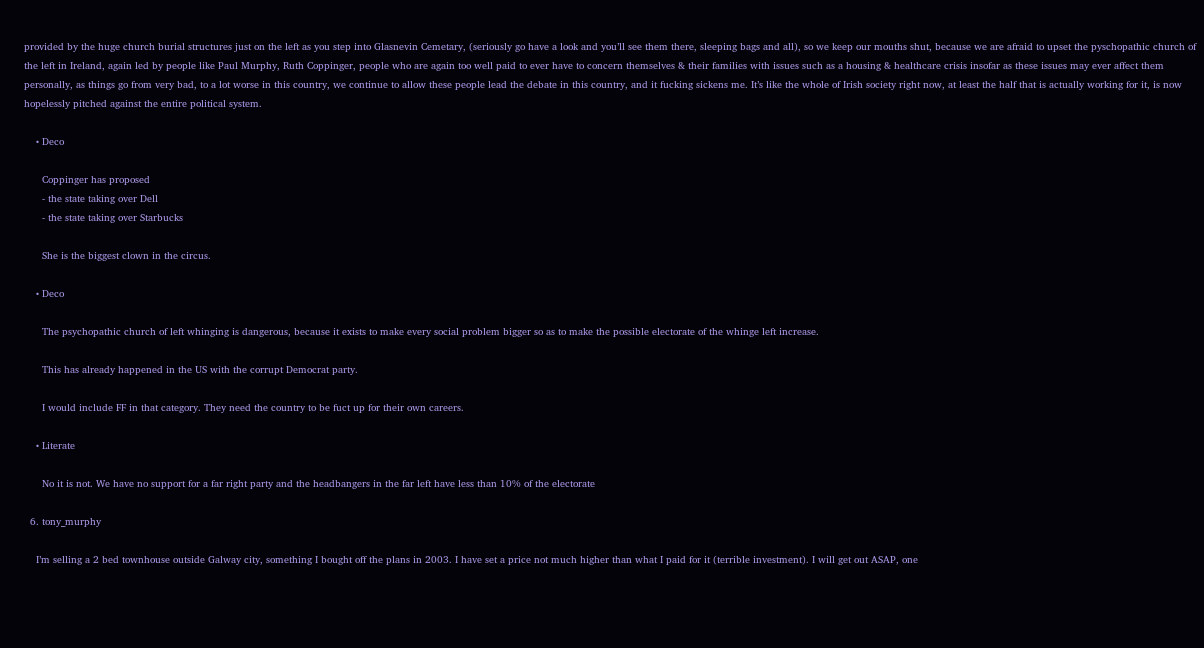provided by the huge church burial structures just on the left as you step into Glasnevin Cemetary, (seriously go have a look and you’ll see them there, sleeping bags and all), so we keep our mouths shut, because we are afraid to upset the pyschopathic church of the left in Ireland, again led by people like Paul Murphy, Ruth Coppinger, people who are again too well paid to ever have to concern themselves & their families with issues such as a housing & healthcare crisis insofar as these issues may ever affect them personally, as things go from very bad, to a lot worse in this country, we continue to allow these people lead the debate in this country, and it fucking sickens me. It’s like the whole of Irish society right now, at least the half that is actually working for it, is now hopelessly pitched against the entire political system.

    • Deco

      Coppinger has proposed
      - the state taking over Dell
      - the state taking over Starbucks

      She is the biggest clown in the circus.

    • Deco

      The psychopathic church of left whinging is dangerous, because it exists to make every social problem bigger so as to make the possible electorate of the whinge left increase.

      This has already happened in the US with the corrupt Democrat party.

      I would include FF in that category. They need the country to be fuct up for their own careers.

    • Literate

      No it is not. We have no support for a far right party and the headbangers in the far left have less than 10% of the electorate

  6. tony_murphy

    I’m selling a 2 bed townhouse outside Galway city, something I bought off the plans in 2003. I have set a price not much higher than what I paid for it (terrible investment). I will get out ASAP, one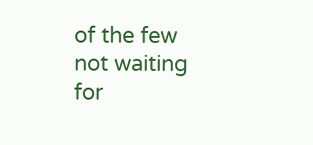of the few not waiting for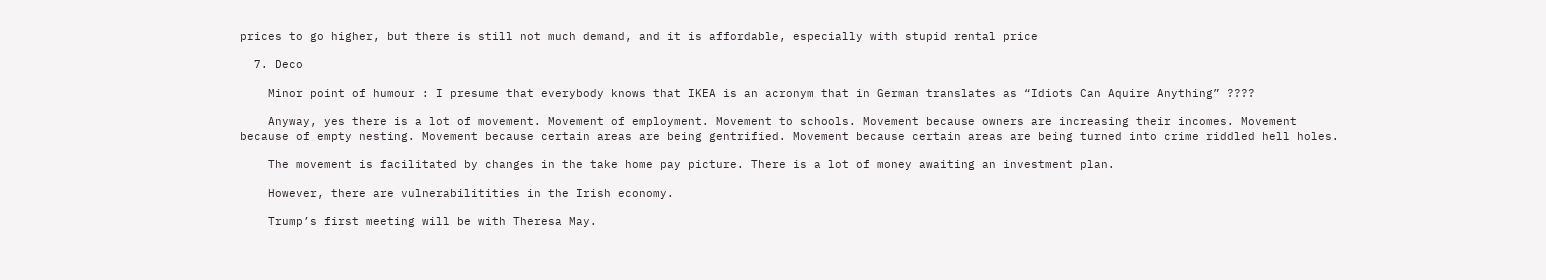prices to go higher, but there is still not much demand, and it is affordable, especially with stupid rental price

  7. Deco

    Minor point of humour : I presume that everybody knows that IKEA is an acronym that in German translates as “Idiots Can Aquire Anything” ????

    Anyway, yes there is a lot of movement. Movement of employment. Movement to schools. Movement because owners are increasing their incomes. Movement because of empty nesting. Movement because certain areas are being gentrified. Movement because certain areas are being turned into crime riddled hell holes.

    The movement is facilitated by changes in the take home pay picture. There is a lot of money awaiting an investment plan.

    However, there are vulnerabilitities in the Irish economy.

    Trump’s first meeting will be with Theresa May.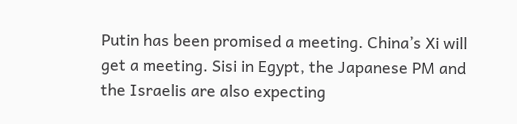Putin has been promised a meeting. China’s Xi will get a meeting. Sisi in Egypt, the Japanese PM and the Israelis are also expecting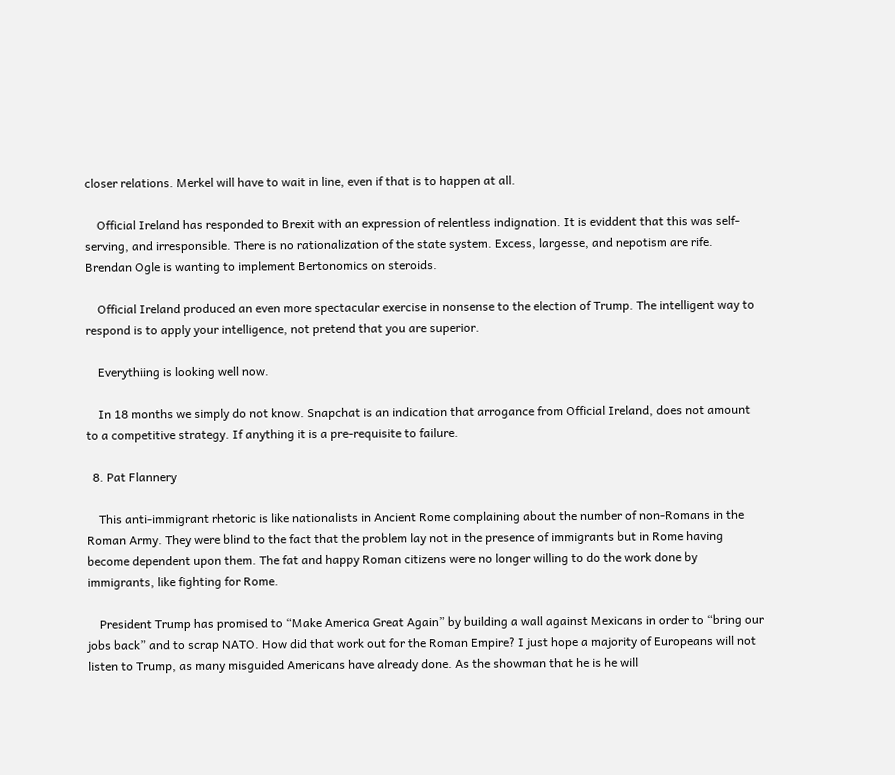closer relations. Merkel will have to wait in line, even if that is to happen at all.

    Official Ireland has responded to Brexit with an expression of relentless indignation. It is eviddent that this was self-serving, and irresponsible. There is no rationalization of the state system. Excess, largesse, and nepotism are rife. Brendan Ogle is wanting to implement Bertonomics on steroids.

    Official Ireland produced an even more spectacular exercise in nonsense to the election of Trump. The intelligent way to respond is to apply your intelligence, not pretend that you are superior.

    Everythiing is looking well now.

    In 18 months we simply do not know. Snapchat is an indication that arrogance from Official Ireland, does not amount to a competitive strategy. If anything it is a pre-requisite to failure.

  8. Pat Flannery

    This anti-immigrant rhetoric is like nationalists in Ancient Rome complaining about the number of non-Romans in the Roman Army. They were blind to the fact that the problem lay not in the presence of immigrants but in Rome having become dependent upon them. The fat and happy Roman citizens were no longer willing to do the work done by immigrants, like fighting for Rome.

    President Trump has promised to “Make America Great Again” by building a wall against Mexicans in order to “bring our jobs back” and to scrap NATO. How did that work out for the Roman Empire? I just hope a majority of Europeans will not listen to Trump, as many misguided Americans have already done. As the showman that he is he will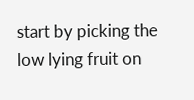start by picking the low lying fruit on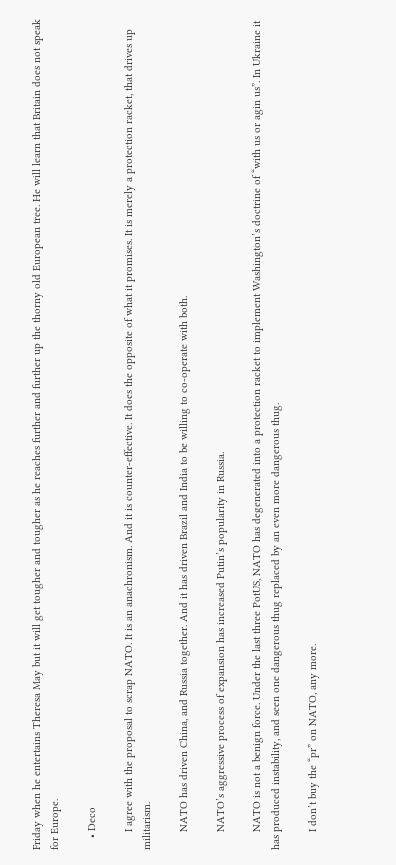Friday when he entertains Theresa May but it will get tougher and tougher as he reaches further and further up the thorny old European tree. He will learn that Britain does not speak for Europe.

    • Deco

      I agree with the proposal to scrap NATO. It is an anachronism. And it is counter-effective. It does the opposite of what it promises. It is merely a protection racket, that drives up militarism.

      NATO has driven China, and Russia together. And it has driven Brazil and India to be willing to co-operate with both.

      NATO’s aggressive process of expansion has increased Putin’s popularity in Russia.

      NATO is not a benign force. Under the last three PotUS, NATO has degenerated into a protection racket to implement Washington’s doctrine of “with us or agin us”. In Ukraine it has produced instability, and seen one dangerous thug replaced by an even more dangerous thug.

      I don’t buy the “pr” on NATO, any more.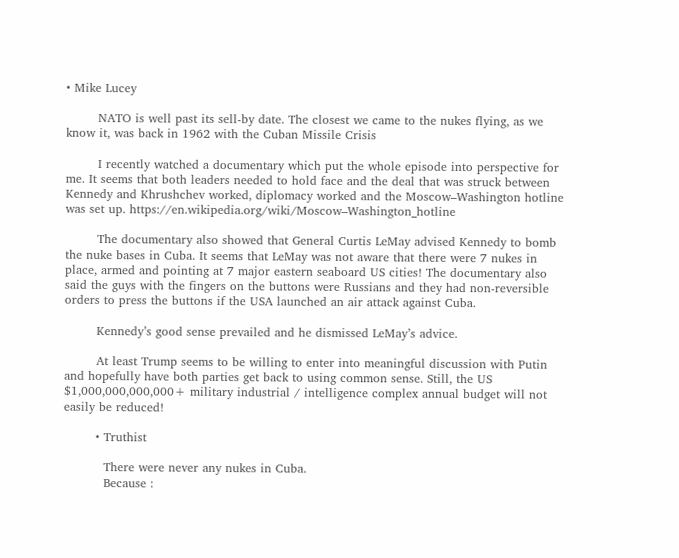• Mike Lucey

        NATO is well past its sell-by date. The closest we came to the nukes flying, as we know it, was back in 1962 with the Cuban Missile Crisis

        I recently watched a documentary which put the whole episode into perspective for me. It seems that both leaders needed to hold face and the deal that was struck between Kennedy and Khrushchev worked, diplomacy worked and the Moscow–Washington hotline was set up. https://en.wikipedia.org/wiki/Moscow–Washington_hotline

        The documentary also showed that General Curtis LeMay advised Kennedy to bomb the nuke bases in Cuba. It seems that LeMay was not aware that there were 7 nukes in place, armed and pointing at 7 major eastern seaboard US cities! The documentary also said the guys with the fingers on the buttons were Russians and they had non-reversible orders to press the buttons if the USA launched an air attack against Cuba.

        Kennedy’s good sense prevailed and he dismissed LeMay’s advice.

        At least Trump seems to be willing to enter into meaningful discussion with Putin and hopefully have both parties get back to using common sense. Still, the US $1,000,000,000,000+ military industrial / intelligence complex annual budget will not easily be reduced!

        • Truthist

          There were never any nukes in Cuba.
          Because :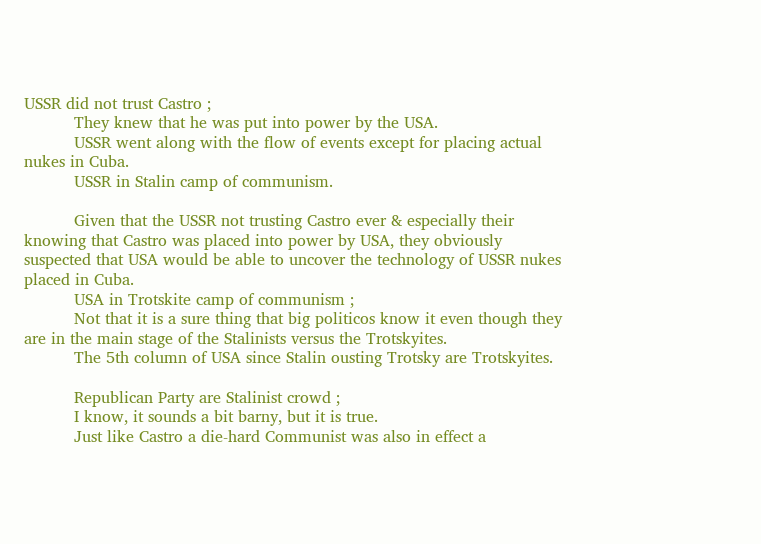USSR did not trust Castro ;
          They knew that he was put into power by the USA.
          USSR went along with the flow of events except for placing actual nukes in Cuba.
          USSR in Stalin camp of communism.

          Given that the USSR not trusting Castro ever & especially their knowing that Castro was placed into power by USA, they obviously suspected that USA would be able to uncover the technology of USSR nukes placed in Cuba.
          USA in Trotskite camp of communism ;
          Not that it is a sure thing that big politicos know it even though they are in the main stage of the Stalinists versus the Trotskyites.
          The 5th column of USA since Stalin ousting Trotsky are Trotskyites.

          Republican Party are Stalinist crowd ;
          I know, it sounds a bit barny, but it is true.
          Just like Castro a die-hard Communist was also in effect a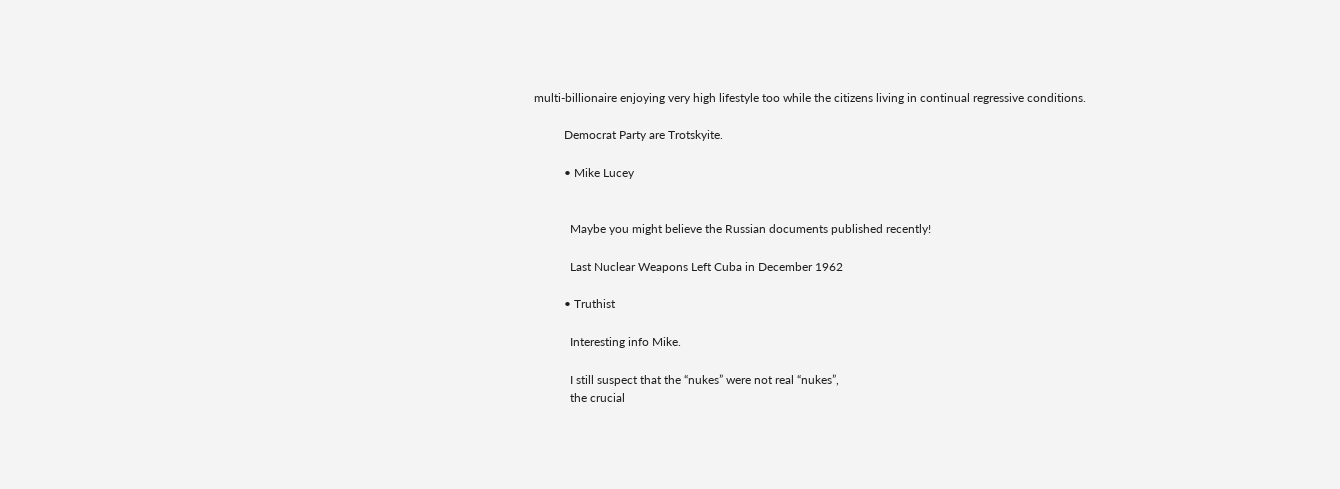multi-billionaire enjoying very high lifestyle too while the citizens living in continual regressive conditions.

          Democrat Party are Trotskyite.

          • Mike Lucey


            Maybe you might believe the Russian documents published recently!

            Last Nuclear Weapons Left Cuba in December 1962

          • Truthist

            Interesting info Mike.

            I still suspect that the “nukes” were not real “nukes”,
            the crucial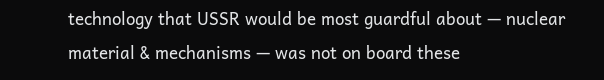technology that USSR would be most guardful about — nuclear material & mechanisms — was not on board these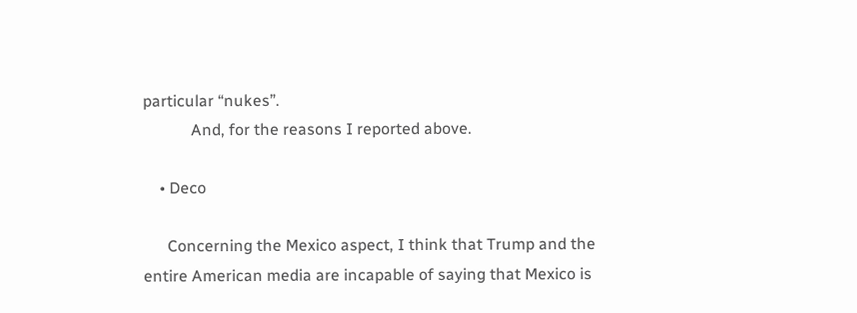particular “nukes”.
            And, for the reasons I reported above.

    • Deco

      Concerning the Mexico aspect, I think that Trump and the entire American media are incapable of saying that Mexico is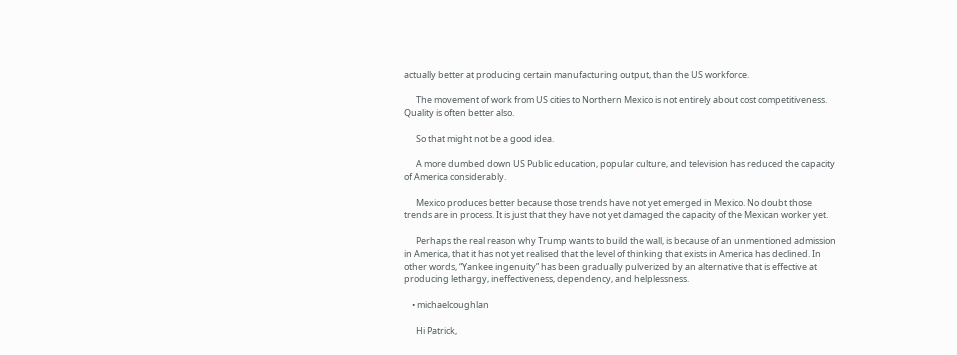actually better at producing certain manufacturing output, than the US workforce.

      The movement of work from US cities to Northern Mexico is not entirely about cost competitiveness. Quality is often better also.

      So that might not be a good idea.

      A more dumbed down US Public education, popular culture, and television has reduced the capacity of America considerably.

      Mexico produces better because those trends have not yet emerged in Mexico. No doubt those trends are in process. It is just that they have not yet damaged the capacity of the Mexican worker yet.

      Perhaps the real reason why Trump wants to build the wall, is because of an unmentioned admission in America, that it has not yet realised that the level of thinking that exists in America has declined. In other words, “Yankee ingenuity” has been gradually pulverized by an alternative that is effective at producing lethargy, ineffectiveness, dependency, and helplessness.

    • michaelcoughlan

      Hi Patrick,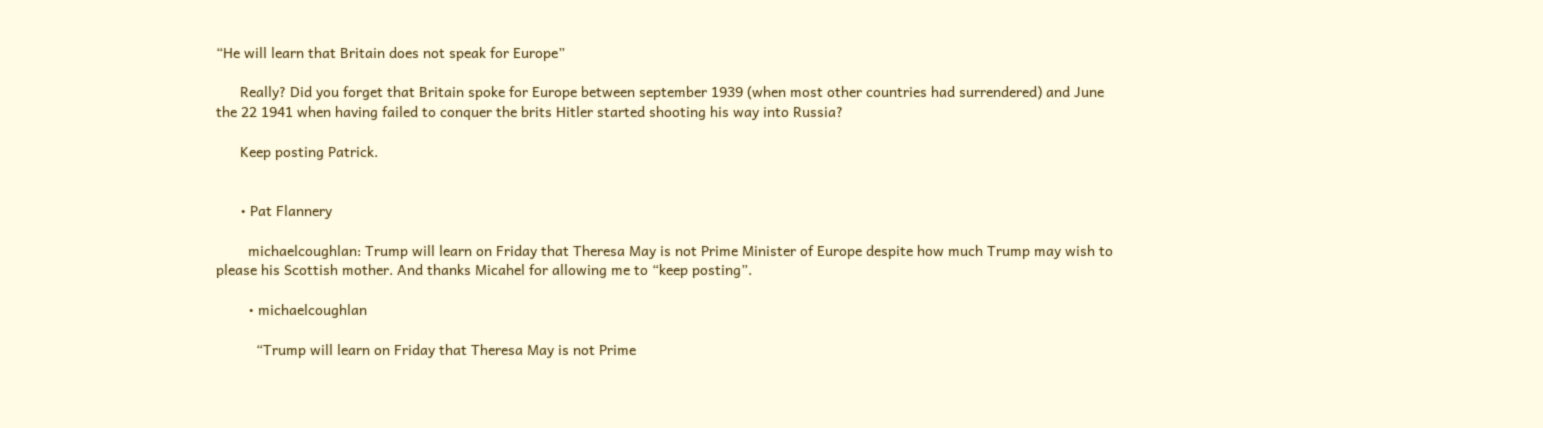“He will learn that Britain does not speak for Europe”

      Really? Did you forget that Britain spoke for Europe between september 1939 (when most other countries had surrendered) and June the 22 1941 when having failed to conquer the brits Hitler started shooting his way into Russia?

      Keep posting Patrick.


      • Pat Flannery

        michaelcoughlan: Trump will learn on Friday that Theresa May is not Prime Minister of Europe despite how much Trump may wish to please his Scottish mother. And thanks Micahel for allowing me to “keep posting”.

        • michaelcoughlan

          “Trump will learn on Friday that Theresa May is not Prime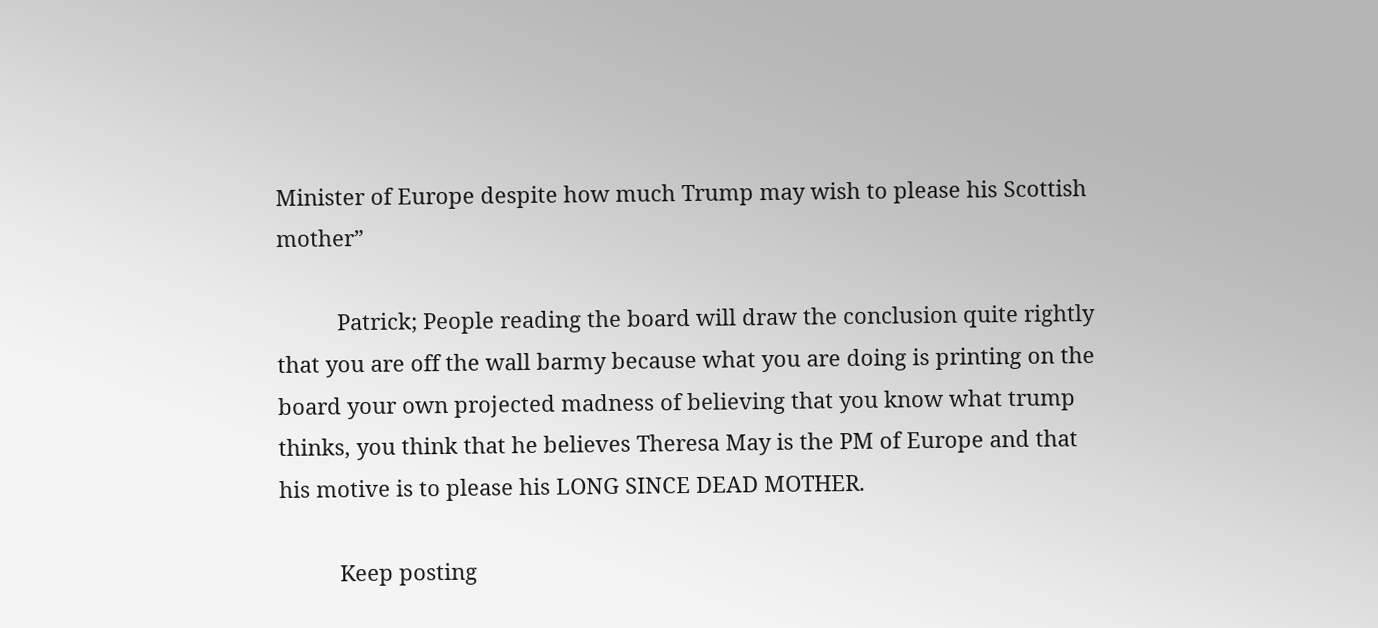Minister of Europe despite how much Trump may wish to please his Scottish mother”

          Patrick; People reading the board will draw the conclusion quite rightly that you are off the wall barmy because what you are doing is printing on the board your own projected madness of believing that you know what trump thinks, you think that he believes Theresa May is the PM of Europe and that his motive is to please his LONG SINCE DEAD MOTHER.

          Keep posting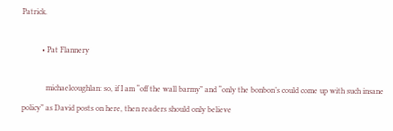Patrick.

          • Pat Flannery

            michaelcoughlan: so, if I am “off the wall barmy” and “only the bonbon’s could come up with such insane policy” as David posts on here, then readers should only believe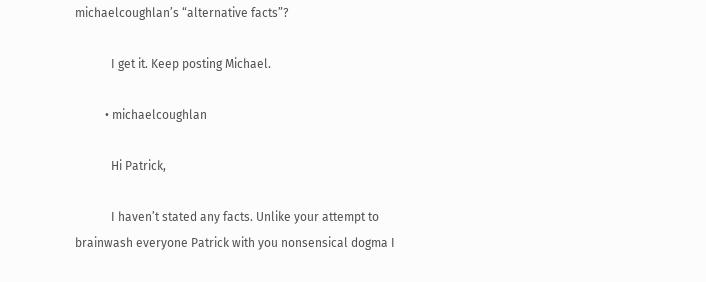michaelcoughlan’s “alternative facts”?

            I get it. Keep posting Michael.

          • michaelcoughlan

            Hi Patrick,

            I haven’t stated any facts. Unlike your attempt to brainwash everyone Patrick with you nonsensical dogma I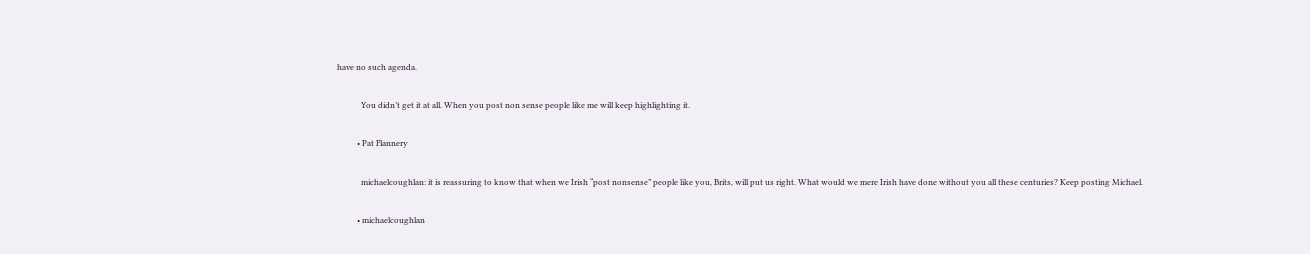have no such agenda.

            You didn’t get it at all. When you post non sense people like me will keep highlighting it.

          • Pat Flannery

            michaelcoughlan: it is reassuring to know that when we Irish “post nonsense” people like you, Brits, will put us right. What would we mere Irish have done without you all these centuries? Keep posting Michael.

          • michaelcoughlan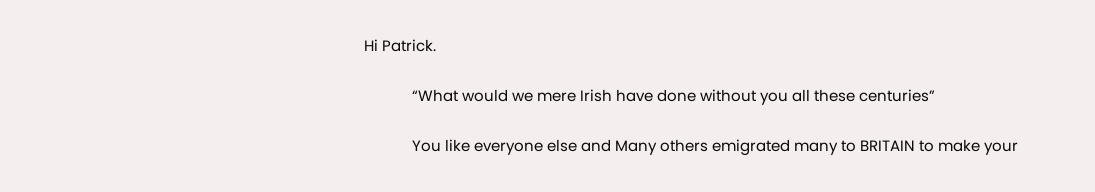Hi Patrick.

            “What would we mere Irish have done without you all these centuries”

            You like everyone else and Many others emigrated many to BRITAIN to make your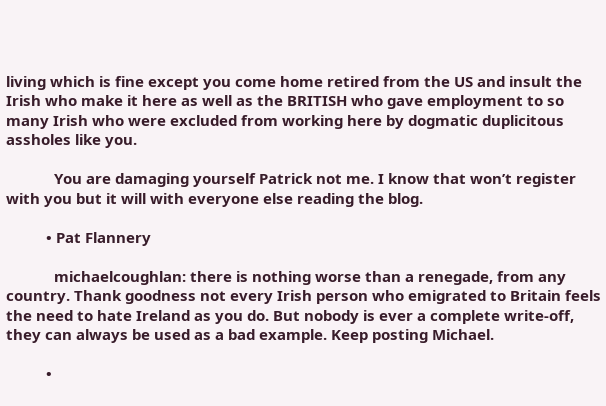living which is fine except you come home retired from the US and insult the Irish who make it here as well as the BRITISH who gave employment to so many Irish who were excluded from working here by dogmatic duplicitous assholes like you.

            You are damaging yourself Patrick not me. I know that won’t register with you but it will with everyone else reading the blog.

          • Pat Flannery

            michaelcoughlan: there is nothing worse than a renegade, from any country. Thank goodness not every Irish person who emigrated to Britain feels the need to hate Ireland as you do. But nobody is ever a complete write-off, they can always be used as a bad example. Keep posting Michael.

          •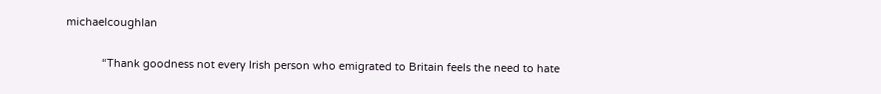michaelcoughlan

            “Thank goodness not every Irish person who emigrated to Britain feels the need to hate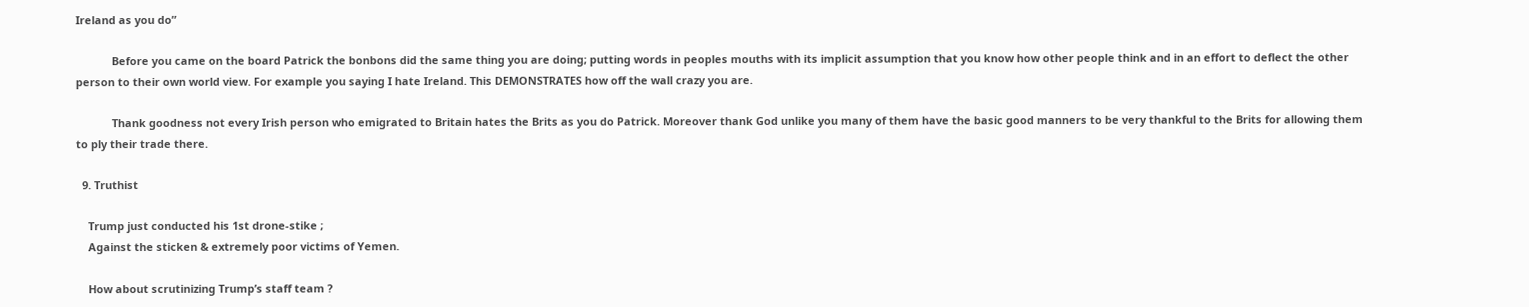Ireland as you do”

            Before you came on the board Patrick the bonbons did the same thing you are doing; putting words in peoples mouths with its implicit assumption that you know how other people think and in an effort to deflect the other person to their own world view. For example you saying I hate Ireland. This DEMONSTRATES how off the wall crazy you are.

            Thank goodness not every Irish person who emigrated to Britain hates the Brits as you do Patrick. Moreover thank God unlike you many of them have the basic good manners to be very thankful to the Brits for allowing them to ply their trade there.

  9. Truthist

    Trump just conducted his 1st drone-stike ;
    Against the sticken & extremely poor victims of Yemen.

    How about scrutinizing Trump’s staff team ?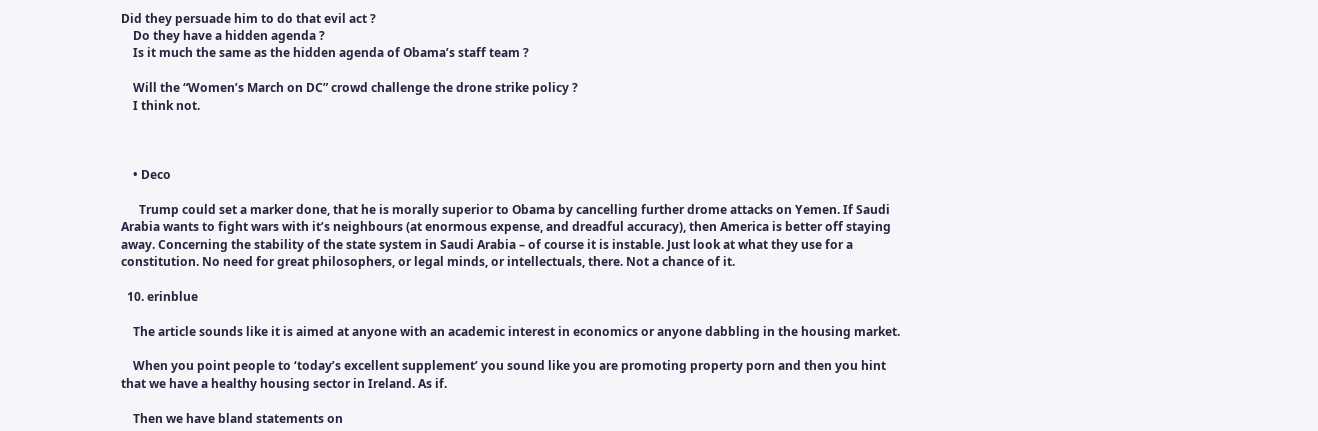Did they persuade him to do that evil act ?
    Do they have a hidden agenda ?
    Is it much the same as the hidden agenda of Obama’s staff team ?

    Will the “Women’s March on DC” crowd challenge the drone strike policy ?
    I think not.



    • Deco

      Trump could set a marker done, that he is morally superior to Obama by cancelling further drome attacks on Yemen. If Saudi Arabia wants to fight wars with it’s neighbours (at enormous expense, and dreadful accuracy), then America is better off staying away. Concerning the stability of the state system in Saudi Arabia – of course it is instable. Just look at what they use for a constitution. No need for great philosophers, or legal minds, or intellectuals, there. Not a chance of it.

  10. erinblue

    The article sounds like it is aimed at anyone with an academic interest in economics or anyone dabbling in the housing market.

    When you point people to ‘today’s excellent supplement’ you sound like you are promoting property porn and then you hint that we have a healthy housing sector in Ireland. As if.

    Then we have bland statements on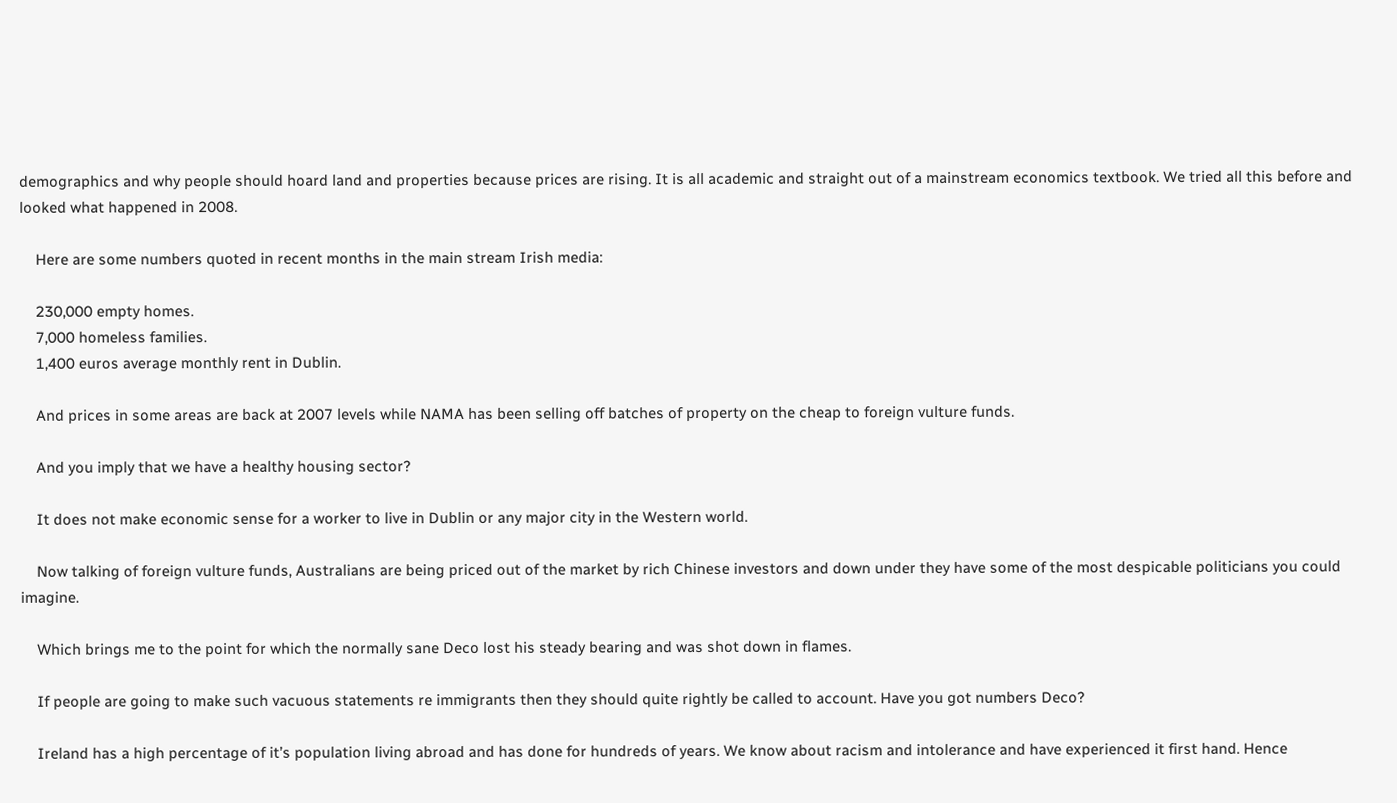demographics and why people should hoard land and properties because prices are rising. It is all academic and straight out of a mainstream economics textbook. We tried all this before and looked what happened in 2008.

    Here are some numbers quoted in recent months in the main stream Irish media:

    230,000 empty homes.
    7,000 homeless families.
    1,400 euros average monthly rent in Dublin.

    And prices in some areas are back at 2007 levels while NAMA has been selling off batches of property on the cheap to foreign vulture funds.

    And you imply that we have a healthy housing sector?

    It does not make economic sense for a worker to live in Dublin or any major city in the Western world.

    Now talking of foreign vulture funds, Australians are being priced out of the market by rich Chinese investors and down under they have some of the most despicable politicians you could imagine.

    Which brings me to the point for which the normally sane Deco lost his steady bearing and was shot down in flames.

    If people are going to make such vacuous statements re immigrants then they should quite rightly be called to account. Have you got numbers Deco?

    Ireland has a high percentage of it’s population living abroad and has done for hundreds of years. We know about racism and intolerance and have experienced it first hand. Hence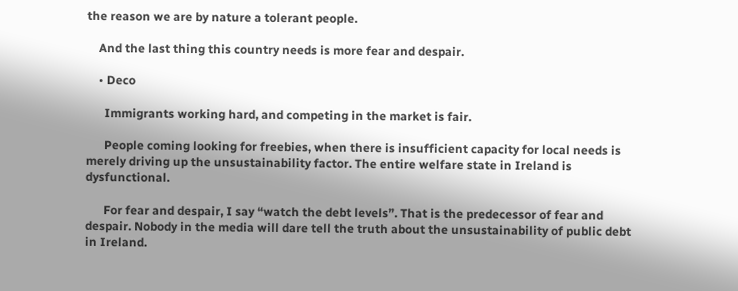the reason we are by nature a tolerant people.

    And the last thing this country needs is more fear and despair.

    • Deco

      Immigrants working hard, and competing in the market is fair.

      People coming looking for freebies, when there is insufficient capacity for local needs is merely driving up the unsustainability factor. The entire welfare state in Ireland is dysfunctional.

      For fear and despair, I say “watch the debt levels”. That is the predecessor of fear and despair. Nobody in the media will dare tell the truth about the unsustainability of public debt in Ireland.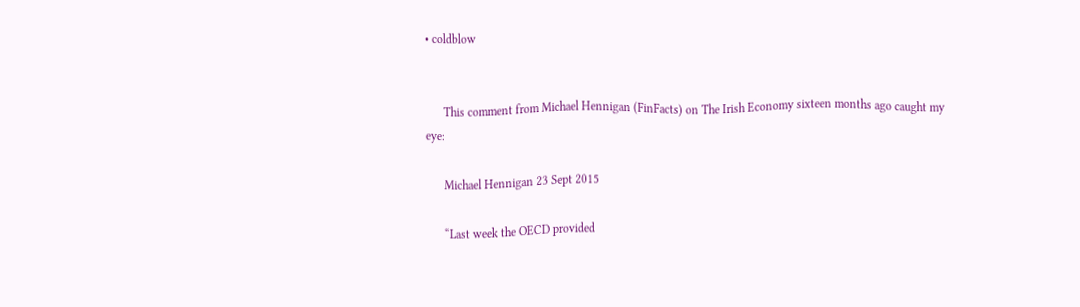• coldblow


      This comment from Michael Hennigan (FinFacts) on The Irish Economy sixteen months ago caught my eye:

      Michael Hennigan 23 Sept 2015

      “Last week the OECD provided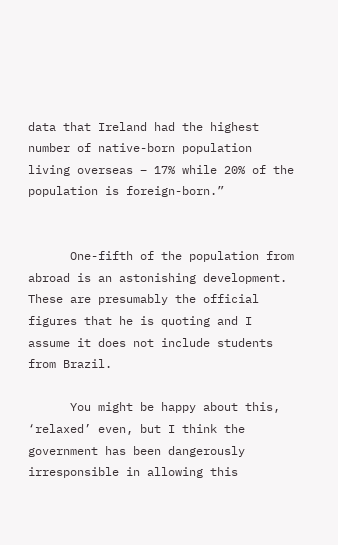data that Ireland had the highest number of native-born population living overseas – 17% while 20% of the population is foreign-born.”


      One-fifth of the population from abroad is an astonishing development. These are presumably the official figures that he is quoting and I assume it does not include students from Brazil.

      You might be happy about this, ‘relaxed’ even, but I think the government has been dangerously irresponsible in allowing this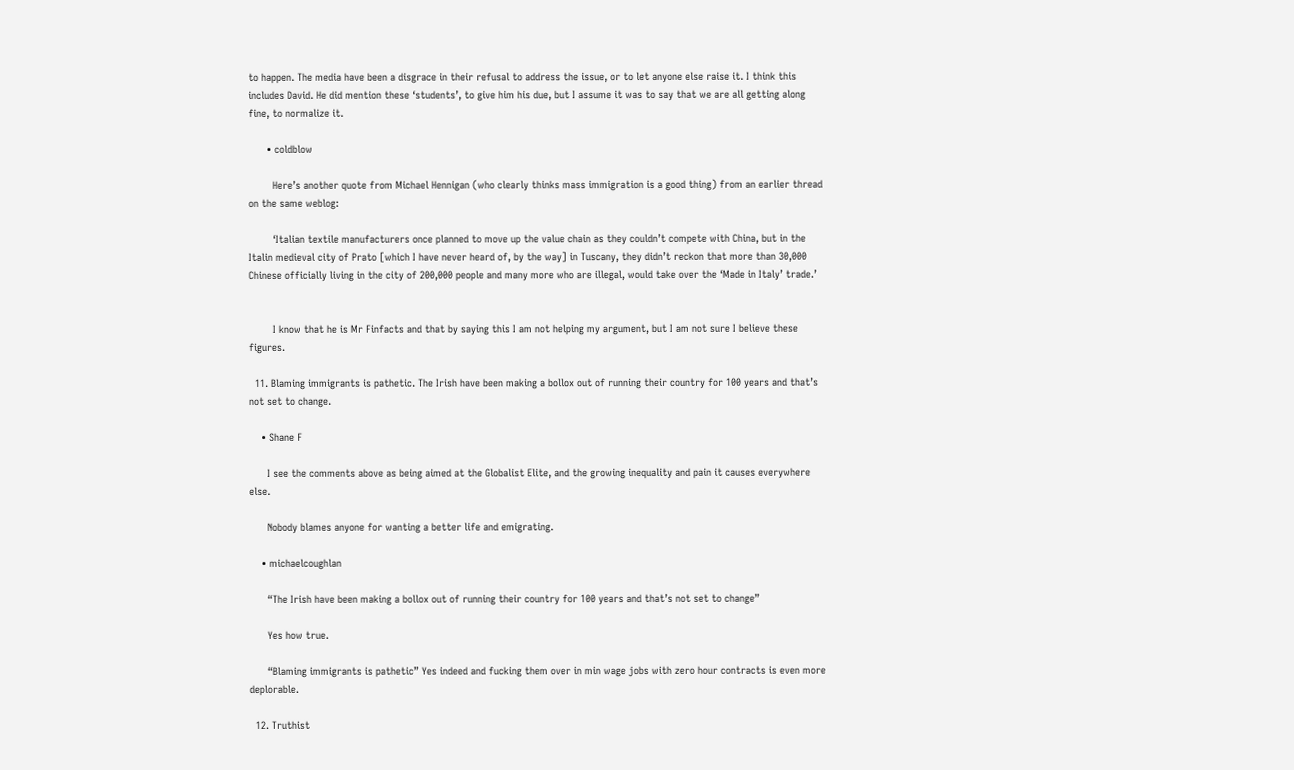to happen. The media have been a disgrace in their refusal to address the issue, or to let anyone else raise it. I think this includes David. He did mention these ‘students’, to give him his due, but I assume it was to say that we are all getting along fine, to normalize it.

      • coldblow

        Here’s another quote from Michael Hennigan (who clearly thinks mass immigration is a good thing) from an earlier thread on the same weblog:

        ‘Italian textile manufacturers once planned to move up the value chain as they couldn’t compete with China, but in the Italin medieval city of Prato [which I have never heard of, by the way] in Tuscany, they didn’t reckon that more than 30,000 Chinese officially living in the city of 200,000 people and many more who are illegal, would take over the ‘Made in Italy’ trade.’


        I know that he is Mr Finfacts and that by saying this I am not helping my argument, but I am not sure I believe these figures.

  11. Blaming immigrants is pathetic. The Irish have been making a bollox out of running their country for 100 years and that’s not set to change.

    • Shane F

      I see the comments above as being aimed at the Globalist Elite, and the growing inequality and pain it causes everywhere else.

      Nobody blames anyone for wanting a better life and emigrating.

    • michaelcoughlan

      “The Irish have been making a bollox out of running their country for 100 years and that’s not set to change”

      Yes how true.

      “Blaming immigrants is pathetic” Yes indeed and fucking them over in min wage jobs with zero hour contracts is even more deplorable.

  12. Truthist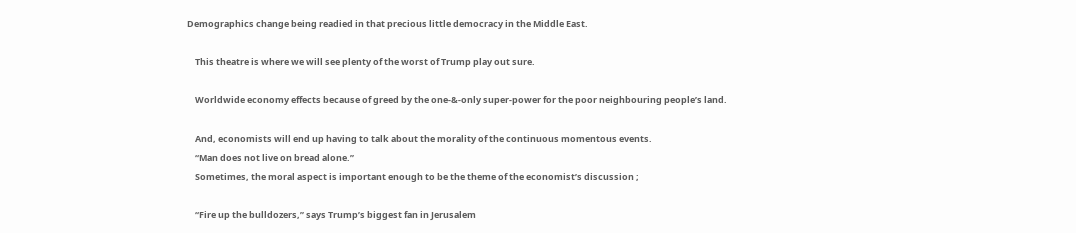Demographics change being readied in that precious little democracy in the Middle East.

    This theatre is where we will see plenty of the worst of Trump play out sure.

    Worldwide economy effects because of greed by the one-&-only super-power for the poor neighbouring people’s land.

    And, economists will end up having to talk about the morality of the continuous momentous events.
    “Man does not live on bread alone.”
    Sometimes, the moral aspect is important enough to be the theme of the economist’s discussion ;

    “Fire up the bulldozers,” says Trump’s biggest fan in Jerusalem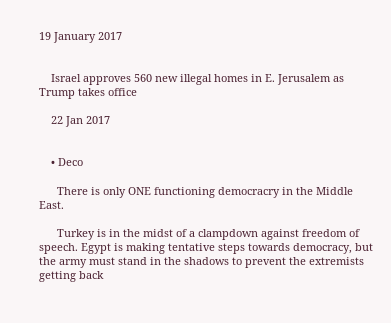19 January 2017


    Israel approves 560 new illegal homes in E. Jerusalem as Trump takes office

    22 Jan 2017


    • Deco

      There is only ONE functioning democracry in the Middle East.

      Turkey is in the midst of a clampdown against freedom of speech. Egypt is making tentative steps towards democracy, but the army must stand in the shadows to prevent the extremists getting back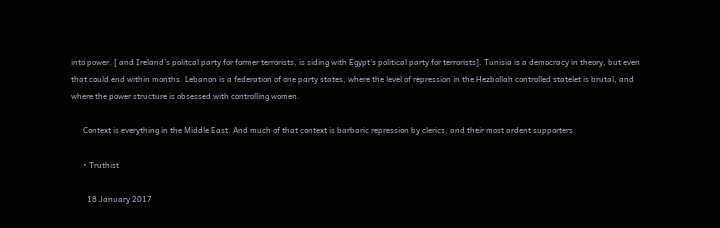into power. [ and Ireland's politcal party for former terrorists, is siding with Egypt's political party for terrorists]. Tunisia is a democracy in theory, but even that could end within months. Lebanon is a federation of one party states, where the level of repression in the Hezbollah controlled statelet is brutal, and where the power structure is obsessed with controlling women.

      Context is everything in the Middle East. And much of that context is barbaric repression by clerics, and their most ardent supporters.

      • Truthist

        18 January 2017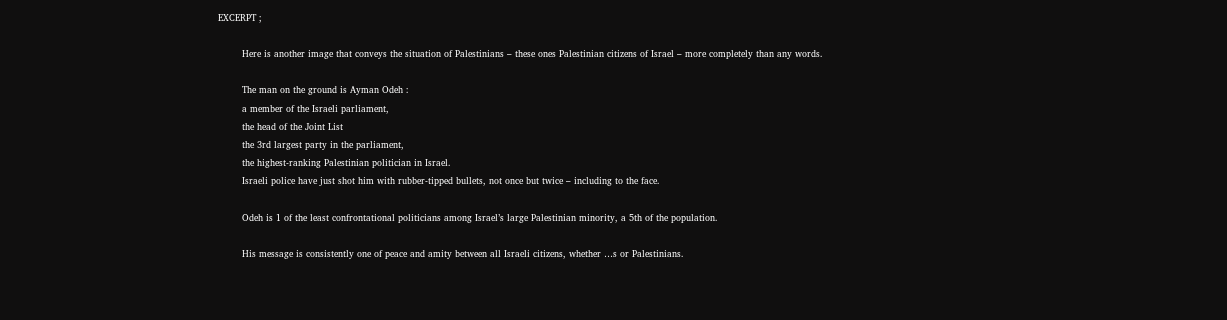EXCERPT ;

        Here is another image that conveys the situation of Palestinians – these ones Palestinian citizens of Israel – more completely than any words.

        The man on the ground is Ayman Odeh :
        a member of the Israeli parliament,
        the head of the Joint List
        the 3rd largest party in the parliament,
        the highest-ranking Palestinian politician in Israel.
        Israeli police have just shot him with rubber-tipped bullets, not once but twice – including to the face.

        Odeh is 1 of the least confrontational politicians among Israel’s large Palestinian minority, a 5th of the population.

        His message is consistently one of peace and amity between all Israeli citizens, whether …s or Palestinians.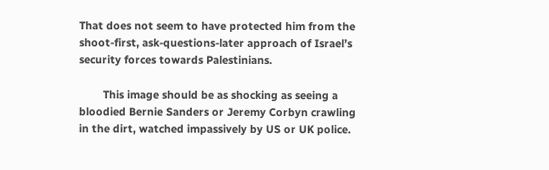That does not seem to have protected him from the shoot-first, ask-questions-later approach of Israel’s security forces towards Palestinians.

        This image should be as shocking as seeing a bloodied Bernie Sanders or Jeremy Corbyn crawling in the dirt, watched impassively by US or UK police.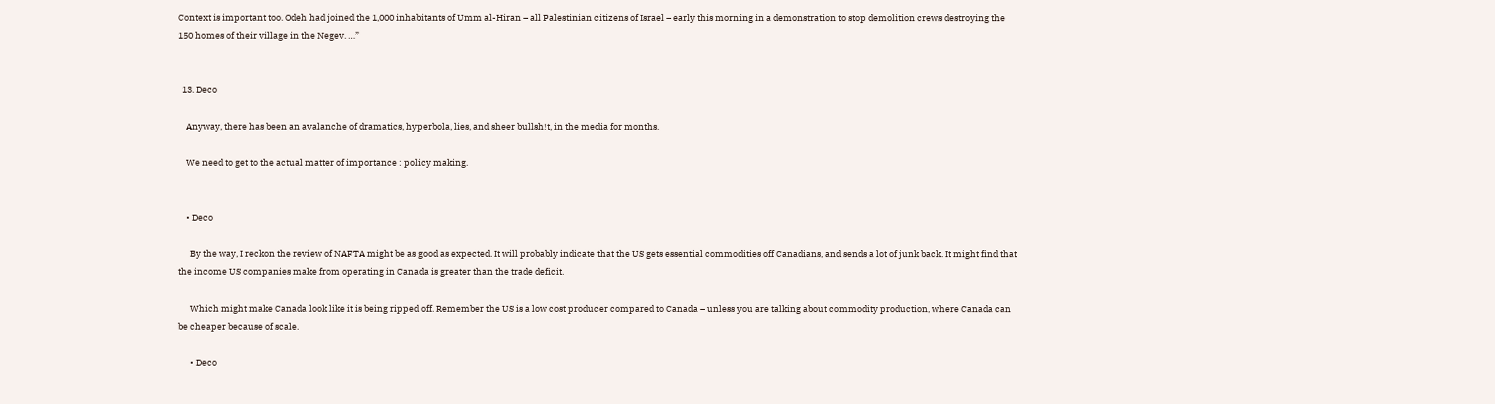Context is important too. Odeh had joined the 1,000 inhabitants of Umm al-Hiran – all Palestinian citizens of Israel – early this morning in a demonstration to stop demolition crews destroying the 150 homes of their village in the Negev. …”


  13. Deco

    Anyway, there has been an avalanche of dramatics, hyperbola, lies, and sheer bullsh!t, in the media for months.

    We need to get to the actual matter of importance : policy making.


    • Deco

      By the way, I reckon the review of NAFTA might be as good as expected. It will probably indicate that the US gets essential commodities off Canadians, and sends a lot of junk back. It might find that the income US companies make from operating in Canada is greater than the trade deficit.

      Which might make Canada look like it is being ripped off. Remember the US is a low cost producer compared to Canada – unless you are talking about commodity production, where Canada can be cheaper because of scale.

      • Deco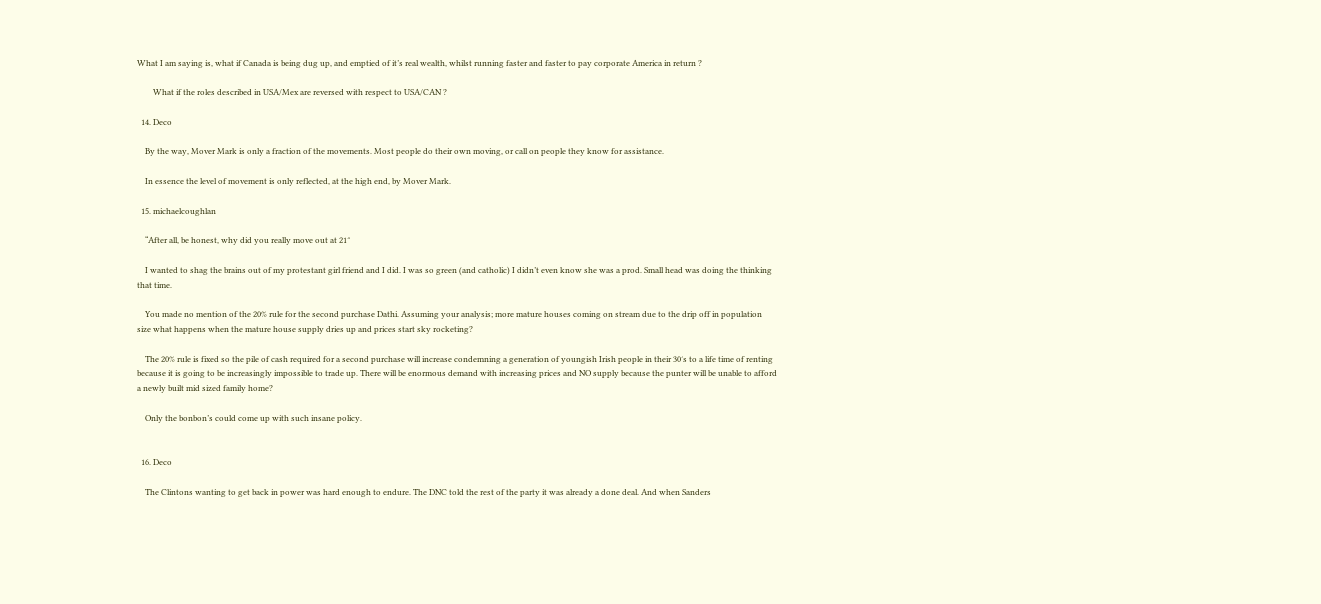What I am saying is, what if Canada is being dug up, and emptied of it’s real wealth, whilst running faster and faster to pay corporate America in return ?

        What if the roles described in USA/Mex are reversed with respect to USA/CAN ?

  14. Deco

    By the way, Mover Mark is only a fraction of the movements. Most people do their own moving, or call on people they know for assistance.

    In essence the level of movement is only reflected, at the high end, by Mover Mark.

  15. michaelcoughlan

    “After all, be honest, why did you really move out at 21″

    I wanted to shag the brains out of my protestant girl friend and I did. I was so green (and catholic) I didn’t even know she was a prod. Small head was doing the thinking that time.

    You made no mention of the 20% rule for the second purchase Dathi. Assuming your analysis; more mature houses coming on stream due to the drip off in population size what happens when the mature house supply dries up and prices start sky rocketing?

    The 20% rule is fixed so the pile of cash required for a second purchase will increase condemning a generation of youngish Irish people in their 30′s to a life time of renting because it is going to be increasingly impossible to trade up. There will be enormous demand with increasing prices and NO supply because the punter will be unable to afford a newly built mid sized family home?

    Only the bonbon’s could come up with such insane policy.


  16. Deco

    The Clintons wanting to get back in power was hard enough to endure. The DNC told the rest of the party it was already a done deal. And when Sanders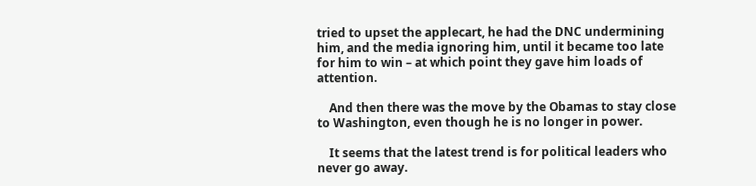tried to upset the applecart, he had the DNC undermining him, and the media ignoring him, until it became too late for him to win – at which point they gave him loads of attention.

    And then there was the move by the Obamas to stay close to Washington, even though he is no longer in power.

    It seems that the latest trend is for political leaders who never go away.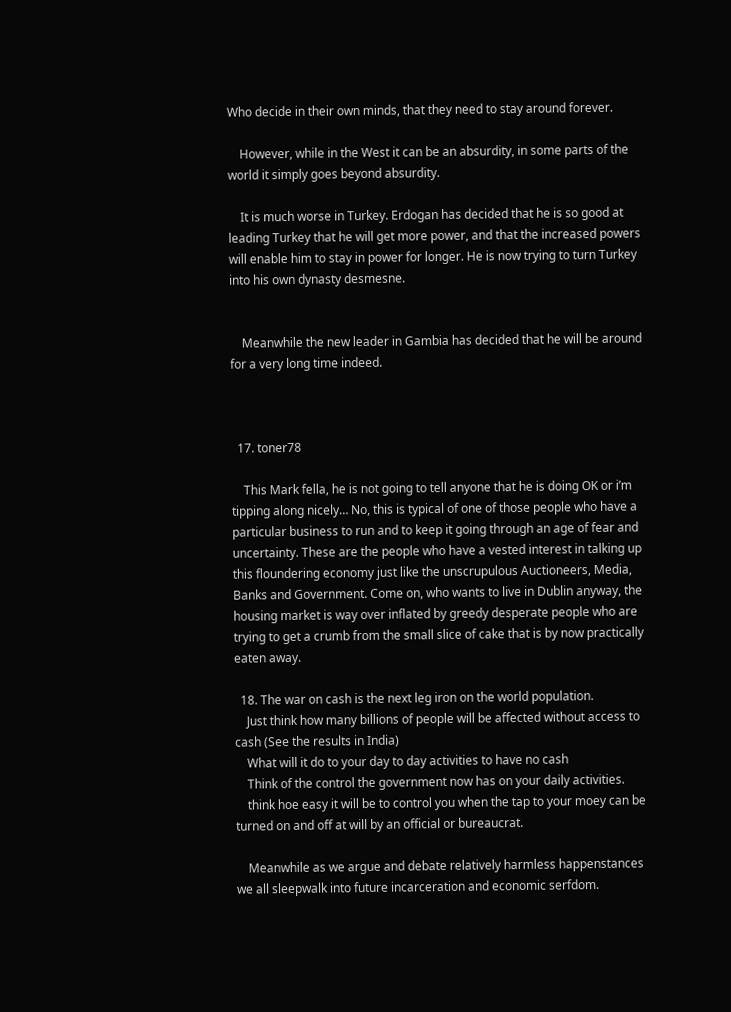Who decide in their own minds, that they need to stay around forever.

    However, while in the West it can be an absurdity, in some parts of the world it simply goes beyond absurdity.

    It is much worse in Turkey. Erdogan has decided that he is so good at leading Turkey that he will get more power, and that the increased powers will enable him to stay in power for longer. He is now trying to turn Turkey into his own dynasty desmesne.


    Meanwhile the new leader in Gambia has decided that he will be around for a very long time indeed.



  17. toner78

    This Mark fella, he is not going to tell anyone that he is doing OK or i’m tipping along nicely… No, this is typical of one of those people who have a particular business to run and to keep it going through an age of fear and uncertainty. These are the people who have a vested interest in talking up this floundering economy just like the unscrupulous Auctioneers, Media, Banks and Government. Come on, who wants to live in Dublin anyway, the housing market is way over inflated by greedy desperate people who are trying to get a crumb from the small slice of cake that is by now practically eaten away.

  18. The war on cash is the next leg iron on the world population.
    Just think how many billions of people will be affected without access to cash (See the results in India)
    What will it do to your day to day activities to have no cash
    Think of the control the government now has on your daily activities.
    think hoe easy it will be to control you when the tap to your moey can be turned on and off at will by an official or bureaucrat.

    Meanwhile as we argue and debate relatively harmless happenstances we all sleepwalk into future incarceration and economic serfdom.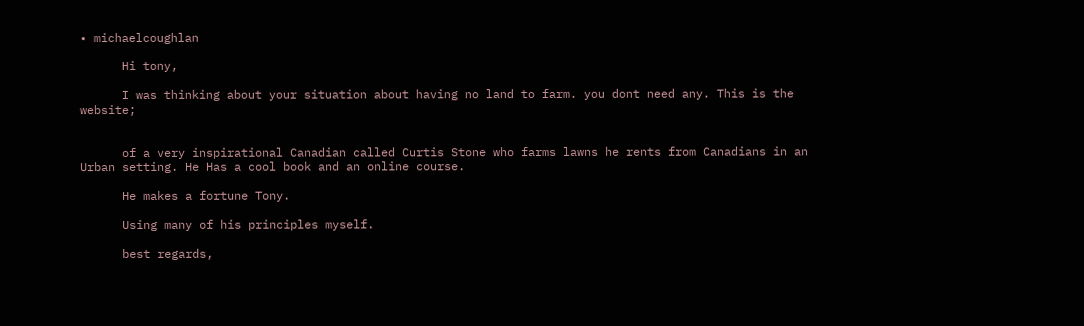• michaelcoughlan

      Hi tony,

      I was thinking about your situation about having no land to farm. you dont need any. This is the website;


      of a very inspirational Canadian called Curtis Stone who farms lawns he rents from Canadians in an Urban setting. He Has a cool book and an online course.

      He makes a fortune Tony.

      Using many of his principles myself.

      best regards,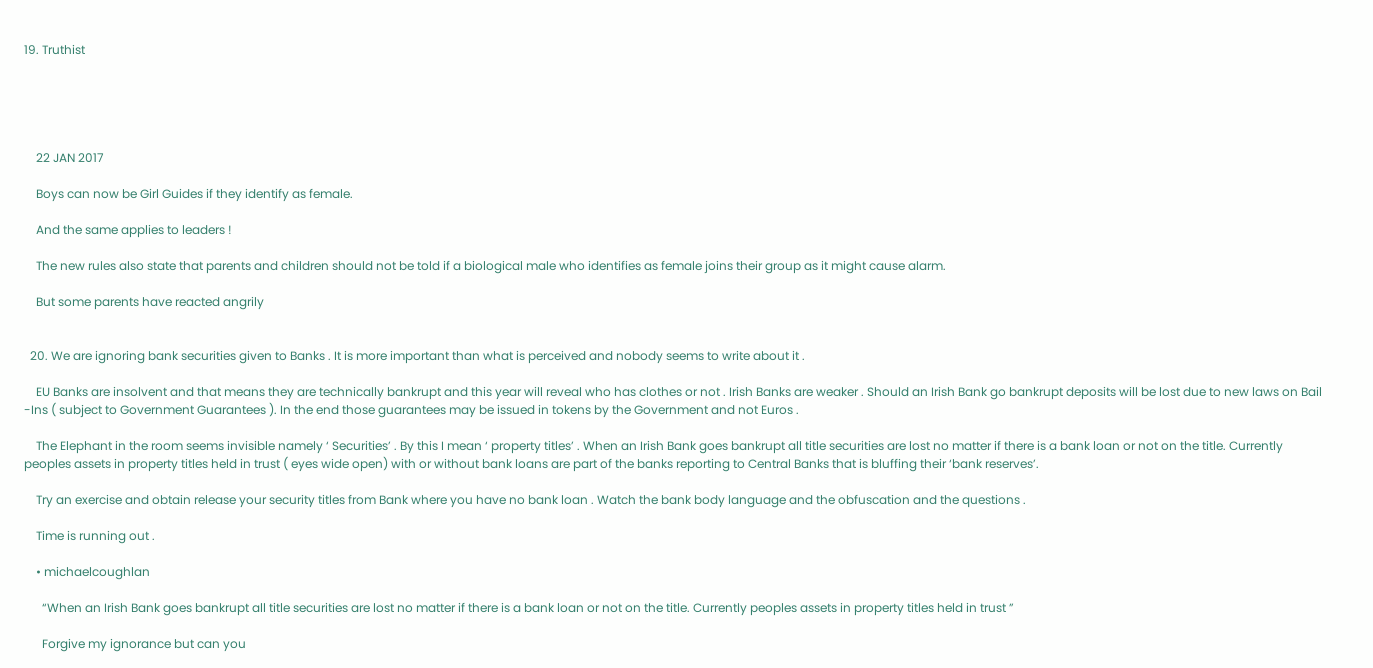19. Truthist





    22 JAN 2017

    Boys can now be Girl Guides if they identify as female.

    And the same applies to leaders !

    The new rules also state that parents and children should not be told if a biological male who identifies as female joins their group as it might cause alarm.

    But some parents have reacted angrily


  20. We are ignoring bank securities given to Banks . It is more important than what is perceived and nobody seems to write about it .

    EU Banks are insolvent and that means they are technically bankrupt and this year will reveal who has clothes or not . Irish Banks are weaker . Should an Irish Bank go bankrupt deposits will be lost due to new laws on Bail -Ins ( subject to Government Guarantees ). In the end those guarantees may be issued in tokens by the Government and not Euros .

    The Elephant in the room seems invisible namely ‘ Securities’ . By this I mean ‘ property titles’ . When an Irish Bank goes bankrupt all title securities are lost no matter if there is a bank loan or not on the title. Currently peoples assets in property titles held in trust ( eyes wide open) with or without bank loans are part of the banks reporting to Central Banks that is bluffing their ‘bank reserves’.

    Try an exercise and obtain release your security titles from Bank where you have no bank loan . Watch the bank body language and the obfuscation and the questions .

    Time is running out .

    • michaelcoughlan

      “When an Irish Bank goes bankrupt all title securities are lost no matter if there is a bank loan or not on the title. Currently peoples assets in property titles held in trust ”

      Forgive my ignorance but can you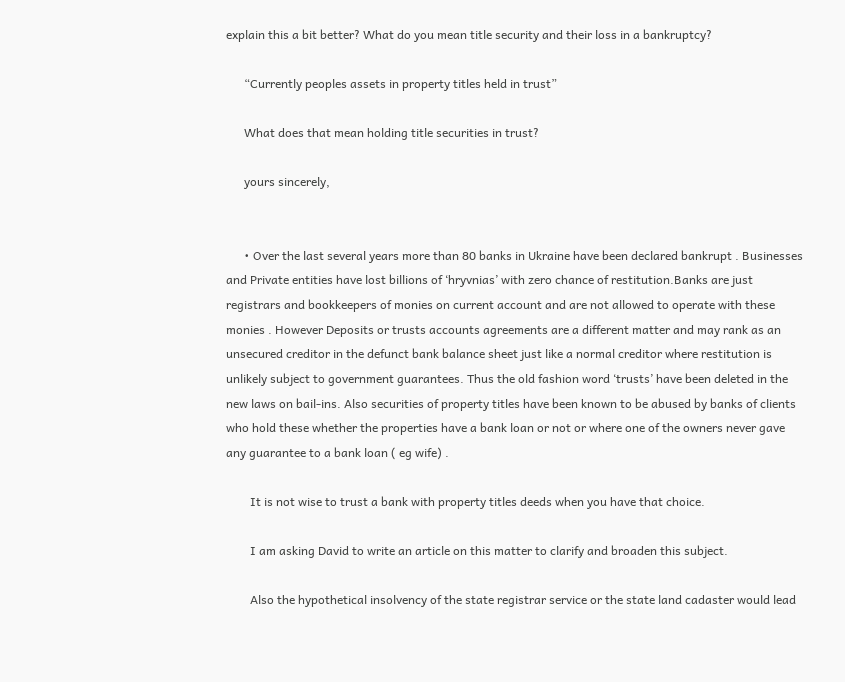explain this a bit better? What do you mean title security and their loss in a bankruptcy?

      “Currently peoples assets in property titles held in trust”

      What does that mean holding title securities in trust?

      yours sincerely,


      • Over the last several years more than 80 banks in Ukraine have been declared bankrupt . Businesses and Private entities have lost billions of ‘hryvnias’ with zero chance of restitution.Banks are just registrars and bookkeepers of monies on current account and are not allowed to operate with these monies . However Deposits or trusts accounts agreements are a different matter and may rank as an unsecured creditor in the defunct bank balance sheet just like a normal creditor where restitution is unlikely subject to government guarantees. Thus the old fashion word ‘trusts’ have been deleted in the new laws on bail-ins. Also securities of property titles have been known to be abused by banks of clients who hold these whether the properties have a bank loan or not or where one of the owners never gave any guarantee to a bank loan ( eg wife) .

        It is not wise to trust a bank with property titles deeds when you have that choice.

        I am asking David to write an article on this matter to clarify and broaden this subject.

        Also the hypothetical insolvency of the state registrar service or the state land cadaster would lead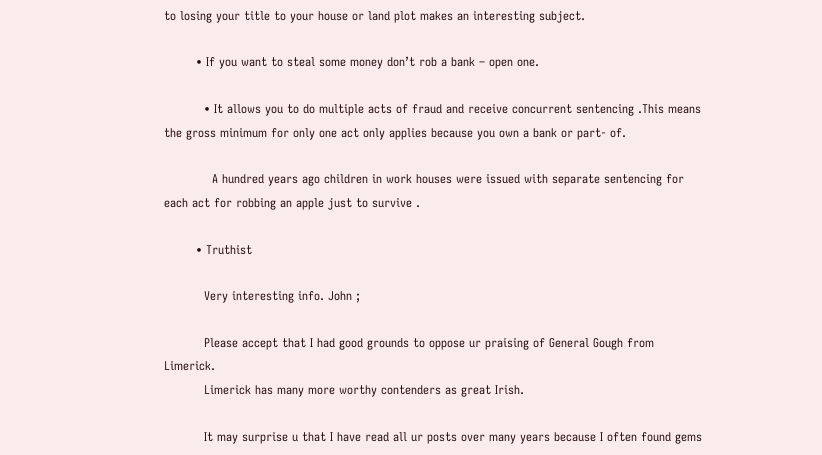to losing your title to your house or land plot makes an interesting subject.

        • If you want to steal some money don’t rob a bank – open one.

          • It allows you to do multiple acts of fraud and receive concurrent sentencing .This means the gross minimum for only one act only applies because you own a bank or part- of.

            A hundred years ago children in work houses were issued with separate sentencing for each act for robbing an apple just to survive .

        • Truthist

          Very interesting info. John ;

          Please accept that I had good grounds to oppose ur praising of General Gough from Limerick.
          Limerick has many more worthy contenders as great Irish.

          It may surprise u that I have read all ur posts over many years because I often found gems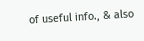of useful info., & also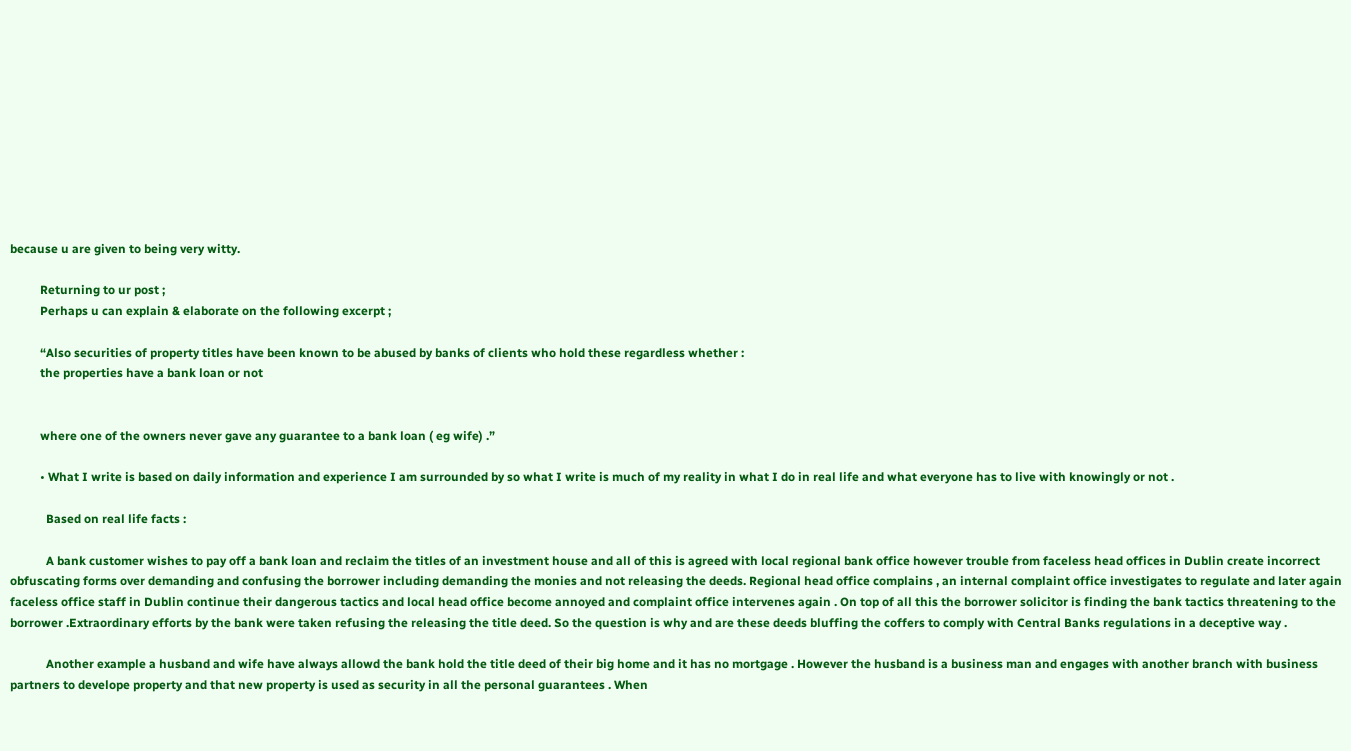because u are given to being very witty.

          Returning to ur post ;
          Perhaps u can explain & elaborate on the following excerpt ;

          “Also securities of property titles have been known to be abused by banks of clients who hold these regardless whether :
          the properties have a bank loan or not


          where one of the owners never gave any guarantee to a bank loan ( eg wife) .”

          • What I write is based on daily information and experience I am surrounded by so what I write is much of my reality in what I do in real life and what everyone has to live with knowingly or not .

            Based on real life facts :

            A bank customer wishes to pay off a bank loan and reclaim the titles of an investment house and all of this is agreed with local regional bank office however trouble from faceless head offices in Dublin create incorrect obfuscating forms over demanding and confusing the borrower including demanding the monies and not releasing the deeds. Regional head office complains , an internal complaint office investigates to regulate and later again faceless office staff in Dublin continue their dangerous tactics and local head office become annoyed and complaint office intervenes again . On top of all this the borrower solicitor is finding the bank tactics threatening to the borrower .Extraordinary efforts by the bank were taken refusing the releasing the title deed. So the question is why and are these deeds bluffing the coffers to comply with Central Banks regulations in a deceptive way .

            Another example a husband and wife have always allowd the bank hold the title deed of their big home and it has no mortgage . However the husband is a business man and engages with another branch with business partners to develope property and that new property is used as security in all the personal guarantees . When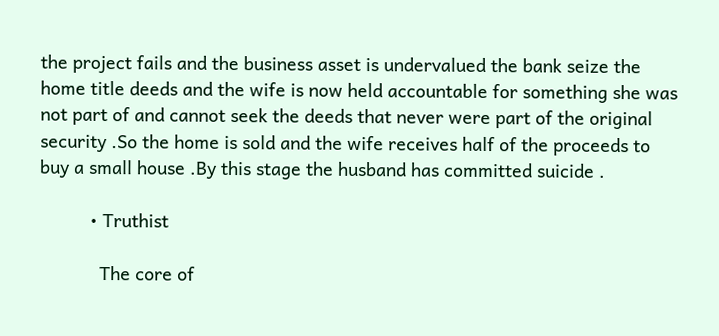the project fails and the business asset is undervalued the bank seize the home title deeds and the wife is now held accountable for something she was not part of and cannot seek the deeds that never were part of the original security .So the home is sold and the wife receives half of the proceeds to buy a small house .By this stage the husband has committed suicide .

          • Truthist

            The core of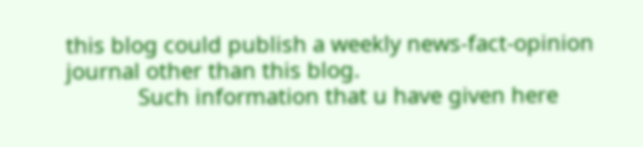this blog could publish a weekly news-fact-opinion journal other than this blog.
            Such information that u have given here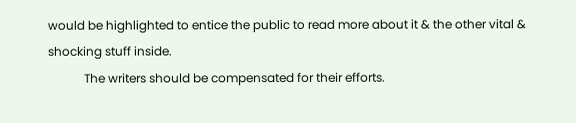would be highlighted to entice the public to read more about it & the other vital & shocking stuff inside.
            The writers should be compensated for their efforts.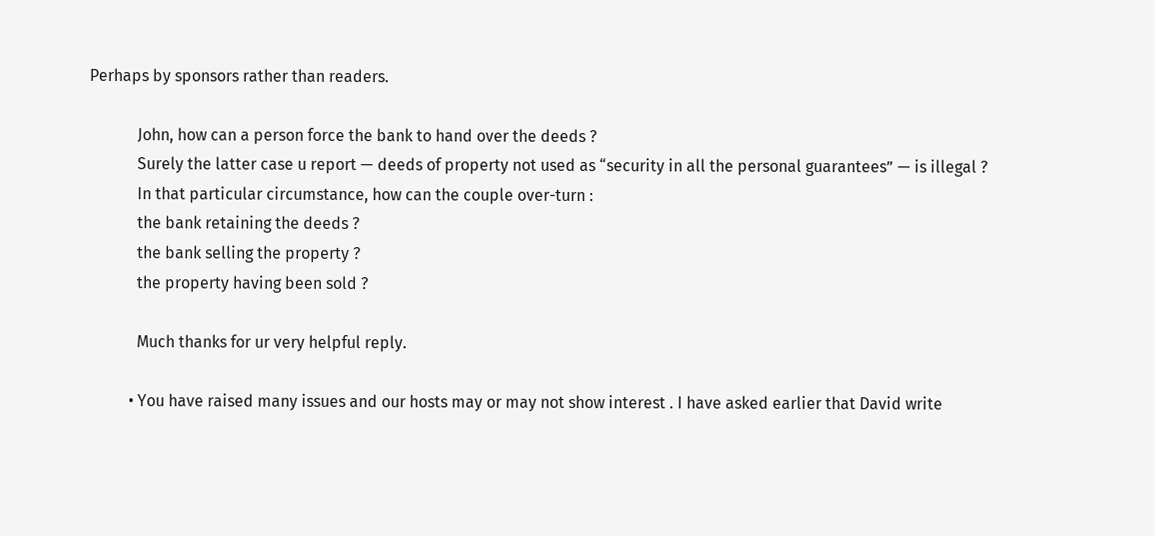Perhaps by sponsors rather than readers.

            John, how can a person force the bank to hand over the deeds ?
            Surely the latter case u report — deeds of property not used as “security in all the personal guarantees” — is illegal ?
            In that particular circumstance, how can the couple over-turn :
            the bank retaining the deeds ?
            the bank selling the property ?
            the property having been sold ?

            Much thanks for ur very helpful reply.

          • You have raised many issues and our hosts may or may not show interest . I have asked earlier that David write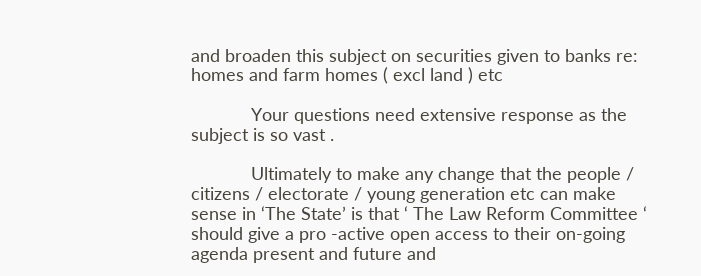and broaden this subject on securities given to banks re: homes and farm homes ( excl land ) etc

            Your questions need extensive response as the subject is so vast .

            Ultimately to make any change that the people / citizens / electorate / young generation etc can make sense in ‘The State’ is that ‘ The Law Reform Committee ‘ should give a pro -active open access to their on-going agenda present and future and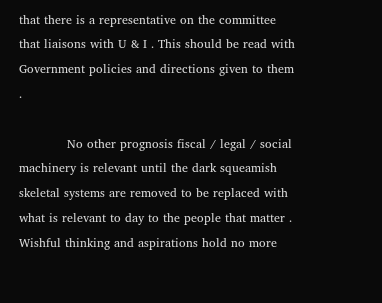that there is a representative on the committee that liaisons with U & I . This should be read with Government policies and directions given to them .

            No other prognosis fiscal / legal / social machinery is relevant until the dark squeamish skeletal systems are removed to be replaced with what is relevant to day to the people that matter . Wishful thinking and aspirations hold no more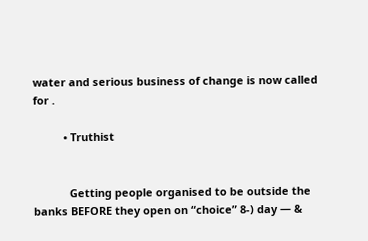water and serious business of change is now called for .

          • Truthist


            Getting people organised to be outside the banks BEFORE they open on “choice” 8-) day — &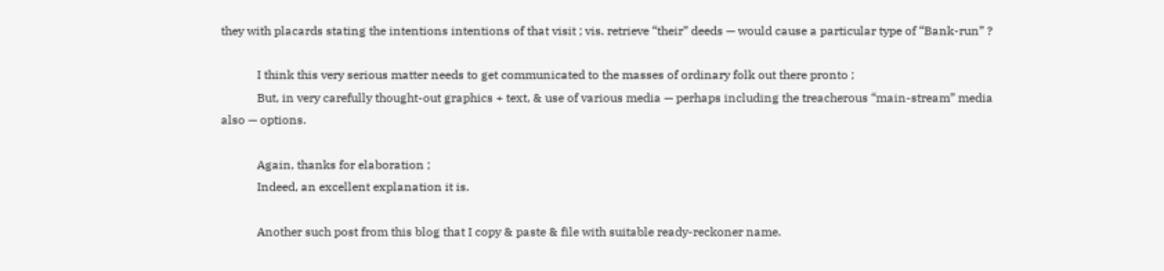they with placards stating the intentions intentions of that visit ; vis. retrieve “their” deeds — would cause a particular type of “Bank-run” ?

            I think this very serious matter needs to get communicated to the masses of ordinary folk out there pronto ;
            But, in very carefully thought-out graphics + text, & use of various media — perhaps including the treacherous “main-stream” media also — options.

            Again, thanks for elaboration ;
            Indeed, an excellent explanation it is.

            Another such post from this blog that I copy & paste & file with suitable ready-reckoner name.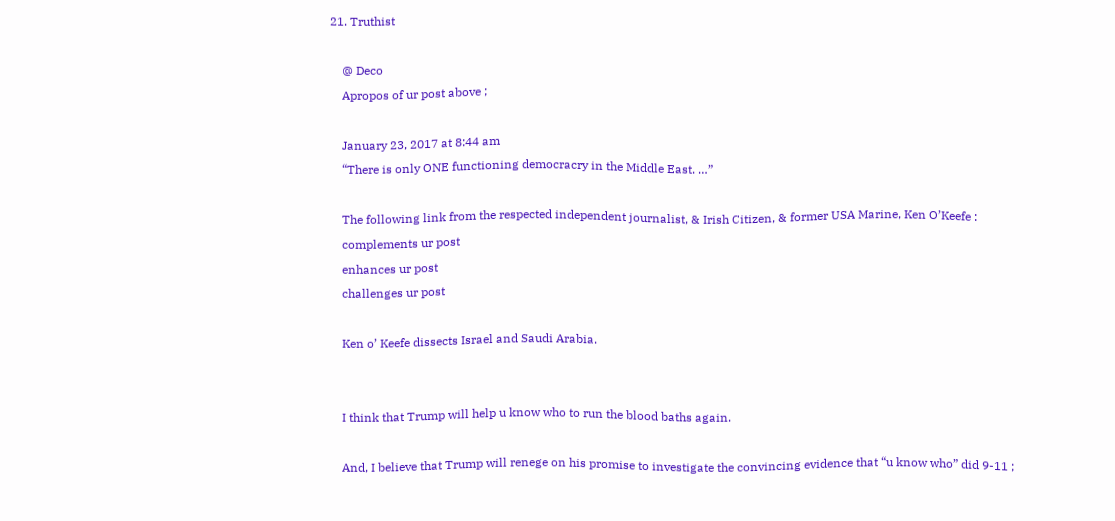21. Truthist

    @ Deco
    Apropos of ur post above ;

    January 23, 2017 at 8:44 am
    “There is only ONE functioning democracry in the Middle East. …”

    The following link from the respected independent journalist, & Irish Citizen, & former USA Marine, Ken O’Keefe :
    complements ur post
    enhances ur post
    challenges ur post

    Ken o’ Keefe dissects Israel and Saudi Arabia.


    I think that Trump will help u know who to run the blood baths again.

    And, I believe that Trump will renege on his promise to investigate the convincing evidence that “u know who” did 9-11 ;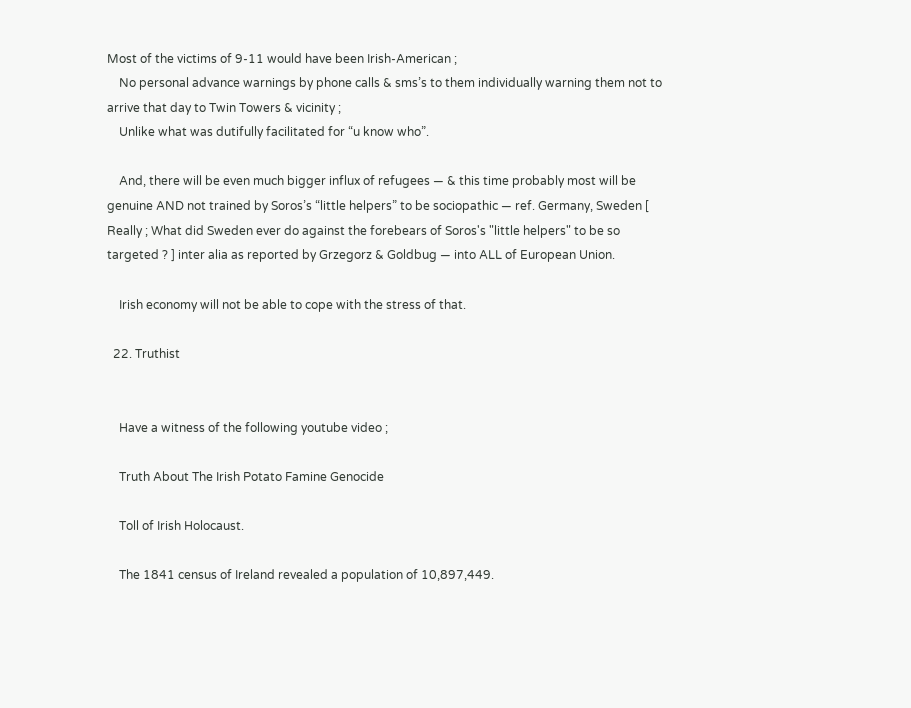Most of the victims of 9-11 would have been Irish-American ;
    No personal advance warnings by phone calls & sms’s to them individually warning them not to arrive that day to Twin Towers & vicinity ;
    Unlike what was dutifully facilitated for “u know who”.

    And, there will be even much bigger influx of refugees — & this time probably most will be genuine AND not trained by Soros’s “little helpers” to be sociopathic — ref. Germany, Sweden [ Really ; What did Sweden ever do against the forebears of Soros's "little helpers" to be so targeted ? ] inter alia as reported by Grzegorz & Goldbug — into ALL of European Union.

    Irish economy will not be able to cope with the stress of that.

  22. Truthist


    Have a witness of the following youtube video ;

    Truth About The Irish Potato Famine Genocide

    Toll of Irish Holocaust.

    The 1841 census of Ireland revealed a population of 10,897,449.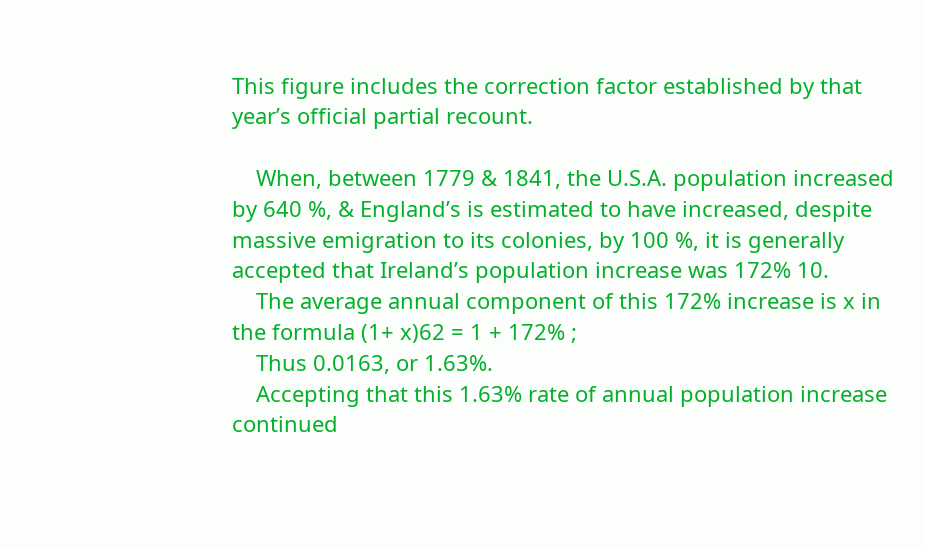This figure includes the correction factor established by that year’s official partial recount.

    When, between 1779 & 1841, the U.S.A. population increased by 640 %, & England’s is estimated to have increased, despite massive emigration to its colonies, by 100 %, it is generally accepted that Ireland’s population increase was 172% 10.
    The average annual component of this 172% increase is x in the formula (1+ x)62 = 1 + 172% ;
    Thus 0.0163, or 1.63%.
    Accepting that this 1.63% rate of annual population increase continued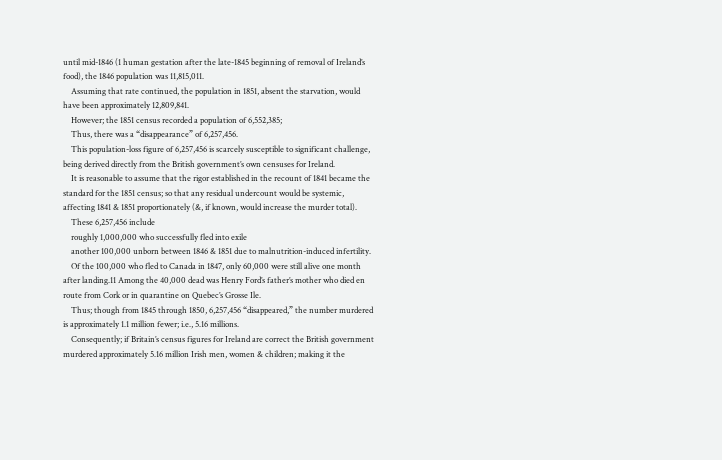until mid-1846 (1 human gestation after the late-1845 beginning of removal of Ireland’s food), the 1846 population was 11,815,011.
    Assuming that rate continued, the population in 1851, absent the starvation, would have been approximately 12,809,841.
    However; the 1851 census recorded a population of 6,552,385;
    Thus, there was a “disappearance” of 6,257,456.
    This population-loss figure of 6,257,456 is scarcely susceptible to significant challenge, being derived directly from the British government’s own censuses for Ireland.
    It is reasonable to assume that the rigor established in the recount of 1841 became the standard for the 1851 census; so that any residual undercount would be systemic, affecting 1841 & 1851 proportionately (&, if known, would increase the murder total).
    These 6,257,456 include
    roughly 1,000,000 who successfully fled into exile
    another 100,000 unborn between 1846 & 1851 due to malnutrition-induced infertility.
    Of the 100,000 who fled to Canada in 1847, only 60,000 were still alive one month after landing.11 Among the 40,000 dead was Henry Ford’s father’s mother who died en route from Cork or in quarantine on Quebec’s Grosse Ile.
    Thus; though from 1845 through 1850, 6,257,456 “disappeared,” the number murdered is approximately 1.1 million fewer; i.e., 5.16 millions.
    Consequently; if Britain’s census figures for Ireland are correct the British government murdered approximately 5.16 million Irish men, women & children; making it the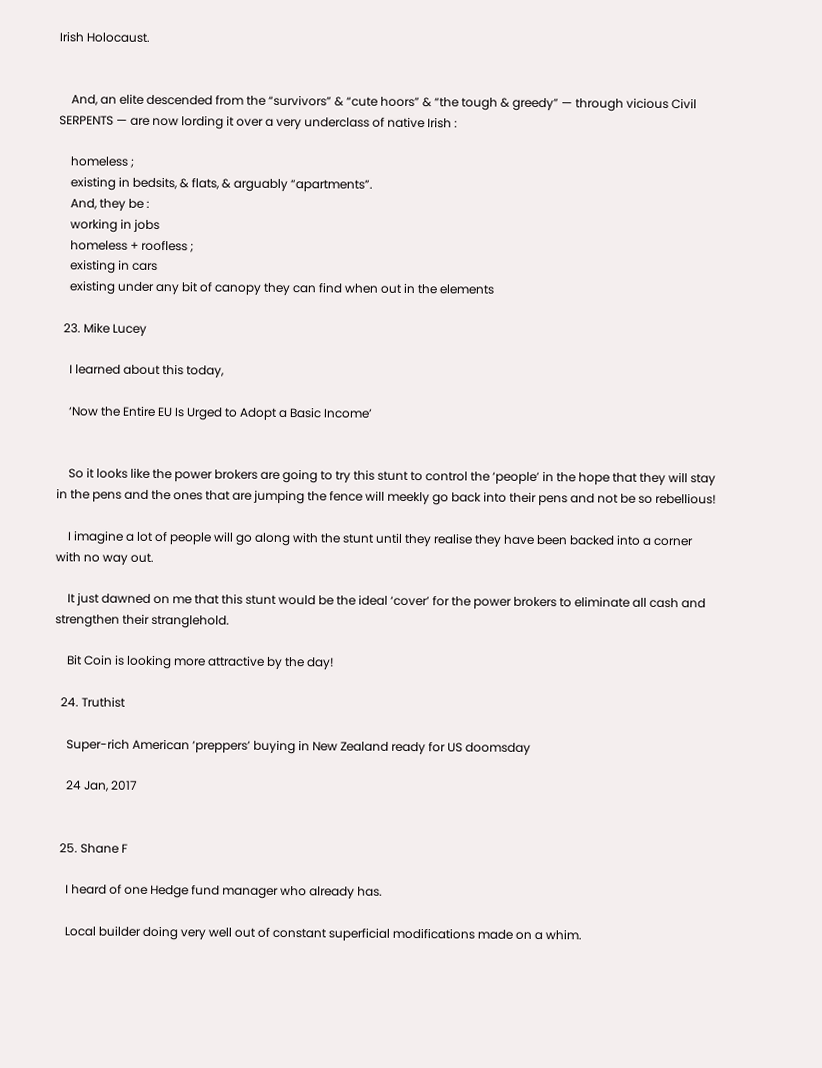Irish Holocaust.


    And, an elite descended from the “survivors” & “cute hoors” & “the tough & greedy” — through vicious Civil SERPENTS — are now lording it over a very underclass of native Irish :

    homeless ;
    existing in bedsits, & flats, & arguably “apartments”.
    And, they be :
    working in jobs
    homeless + roofless ;
    existing in cars
    existing under any bit of canopy they can find when out in the elements

  23. Mike Lucey

    I learned about this today,

    ‘Now the Entire EU Is Urged to Adopt a Basic Income’


    So it looks like the power brokers are going to try this stunt to control the ‘people’ in the hope that they will stay in the pens and the ones that are jumping the fence will meekly go back into their pens and not be so rebellious!

    I imagine a lot of people will go along with the stunt until they realise they have been backed into a corner with no way out.

    It just dawned on me that this stunt would be the ideal ‘cover’ for the power brokers to eliminate all cash and strengthen their stranglehold.

    Bit Coin is looking more attractive by the day!

  24. Truthist

    Super-rich American ‘preppers’ buying in New Zealand ready for US doomsday

    24 Jan, 2017


  25. Shane F

    I heard of one Hedge fund manager who already has.

    Local builder doing very well out of constant superficial modifications made on a whim.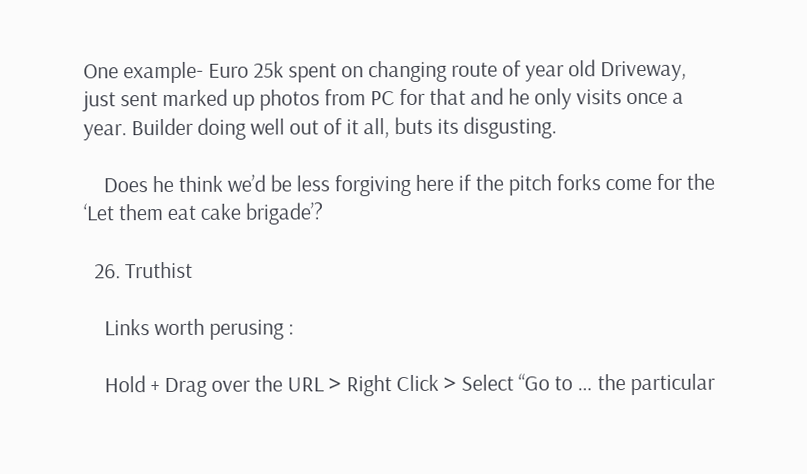One example- Euro 25k spent on changing route of year old Driveway, just sent marked up photos from PC for that and he only visits once a year. Builder doing well out of it all, buts its disgusting.

    Does he think we’d be less forgiving here if the pitch forks come for the ‘Let them eat cake brigade’?

  26. Truthist

    Links worth perusing :

    Hold + Drag over the URL > Right Click > Select “Go to … the particular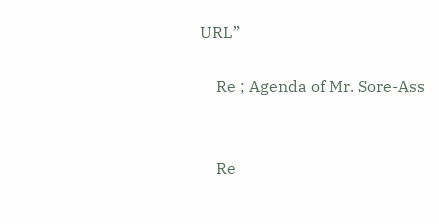URL”

    Re ; Agenda of Mr. Sore-Ass


    Re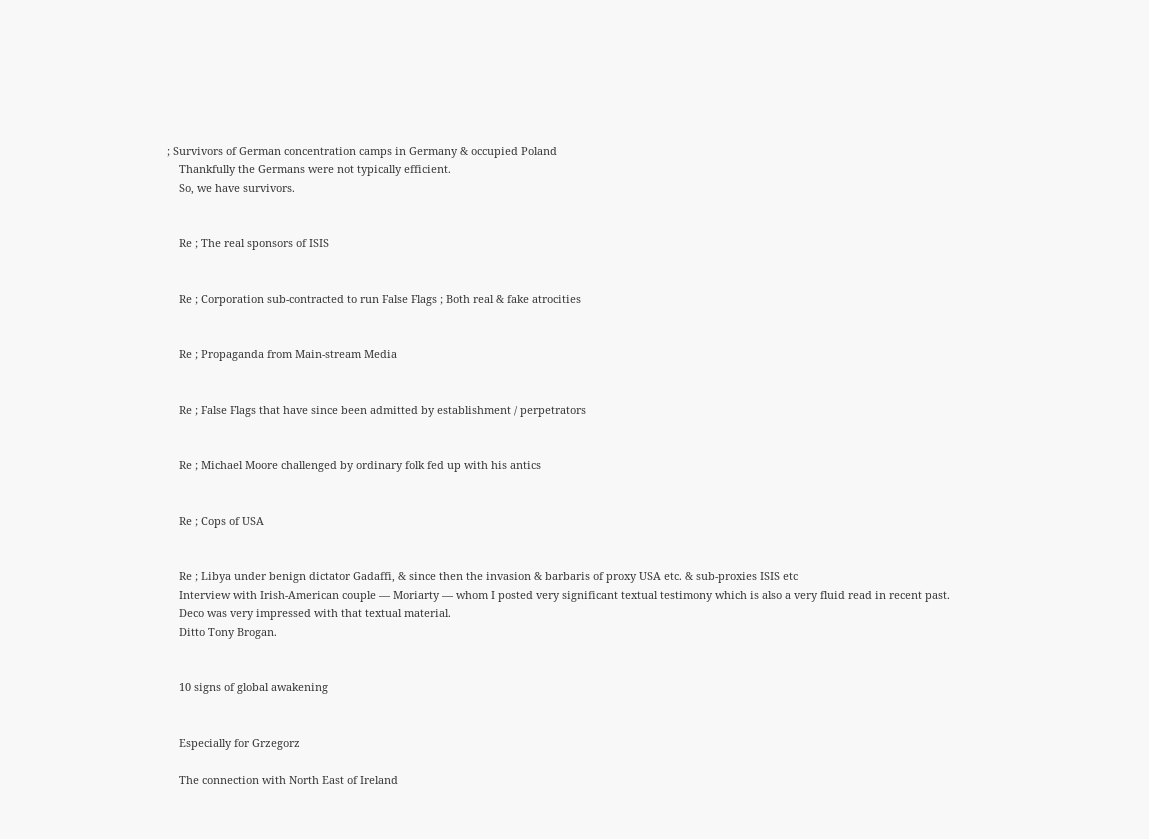; Survivors of German concentration camps in Germany & occupied Poland
    Thankfully the Germans were not typically efficient.
    So, we have survivors.


    Re ; The real sponsors of ISIS


    Re ; Corporation sub-contracted to run False Flags ; Both real & fake atrocities


    Re ; Propaganda from Main-stream Media


    Re ; False Flags that have since been admitted by establishment / perpetrators


    Re ; Michael Moore challenged by ordinary folk fed up with his antics


    Re ; Cops of USA


    Re ; Libya under benign dictator Gadaffi, & since then the invasion & barbaris of proxy USA etc. & sub-proxies ISIS etc
    Interview with Irish-American couple — Moriarty — whom I posted very significant textual testimony which is also a very fluid read in recent past.
    Deco was very impressed with that textual material.
    Ditto Tony Brogan.


    10 signs of global awakening


    Especially for Grzegorz

    The connection with North East of Ireland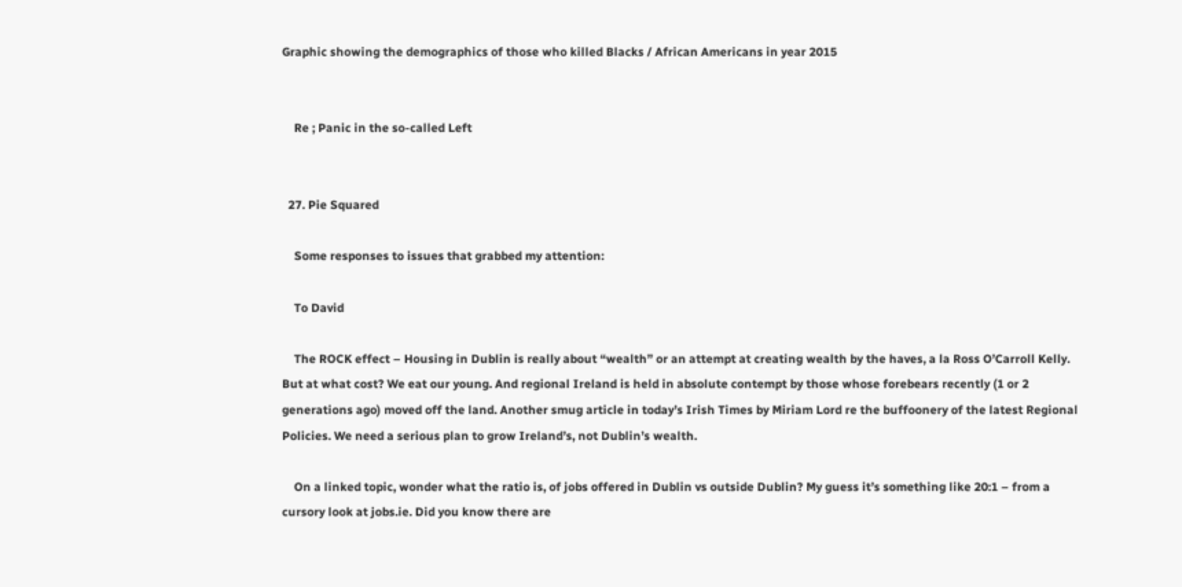Graphic showing the demographics of those who killed Blacks / African Americans in year 2015


    Re ; Panic in the so-called Left


  27. Pie Squared

    Some responses to issues that grabbed my attention:

    To David

    The ROCK effect – Housing in Dublin is really about “wealth” or an attempt at creating wealth by the haves, a la Ross O’Carroll Kelly. But at what cost? We eat our young. And regional Ireland is held in absolute contempt by those whose forebears recently (1 or 2 generations ago) moved off the land. Another smug article in today’s Irish Times by Miriam Lord re the buffoonery of the latest Regional Policies. We need a serious plan to grow Ireland’s, not Dublin’s wealth.

    On a linked topic, wonder what the ratio is, of jobs offered in Dublin vs outside Dublin? My guess it’s something like 20:1 – from a cursory look at jobs.ie. Did you know there are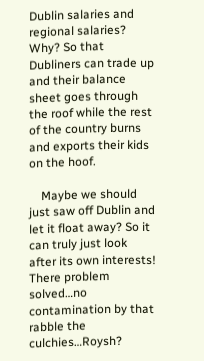Dublin salaries and regional salaries? Why? So that Dubliners can trade up and their balance sheet goes through the roof while the rest of the country burns and exports their kids on the hoof.

    Maybe we should just saw off Dublin and let it float away? So it can truly just look after its own interests! There problem solved…no contamination by that rabble the culchies…Roysh?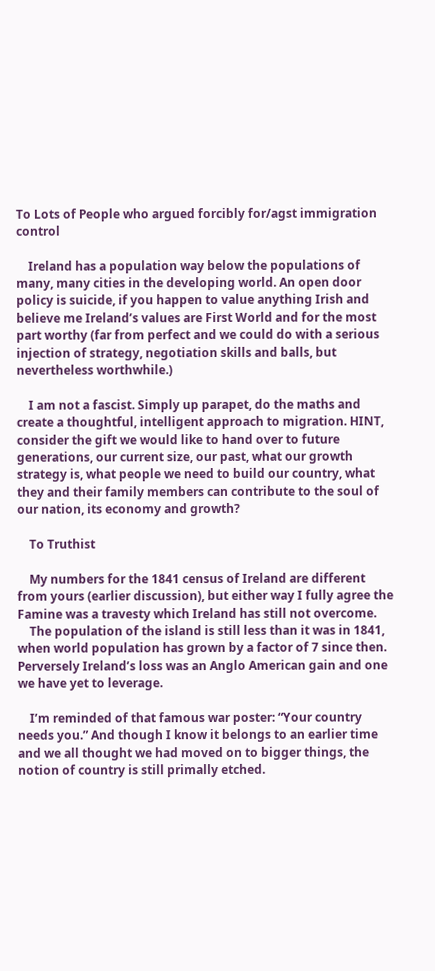To Lots of People who argued forcibly for/agst immigration control

    Ireland has a population way below the populations of many, many cities in the developing world. An open door policy is suicide, if you happen to value anything Irish and believe me Ireland’s values are First World and for the most part worthy (far from perfect and we could do with a serious injection of strategy, negotiation skills and balls, but nevertheless worthwhile.)

    I am not a fascist. Simply up parapet, do the maths and create a thoughtful, intelligent approach to migration. HINT, consider the gift we would like to hand over to future generations, our current size, our past, what our growth strategy is, what people we need to build our country, what they and their family members can contribute to the soul of our nation, its economy and growth?

    To Truthist

    My numbers for the 1841 census of Ireland are different from yours (earlier discussion), but either way I fully agree the Famine was a travesty which Ireland has still not overcome.
    The population of the island is still less than it was in 1841, when world population has grown by a factor of 7 since then. Perversely Ireland’s loss was an Anglo American gain and one we have yet to leverage.

    I’m reminded of that famous war poster: “Your country needs you.” And though I know it belongs to an earlier time and we all thought we had moved on to bigger things, the notion of country is still primally etched.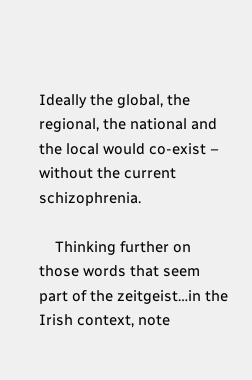Ideally the global, the regional, the national and the local would co-exist – without the current schizophrenia.

    Thinking further on those words that seem part of the zeitgeist…in the Irish context, note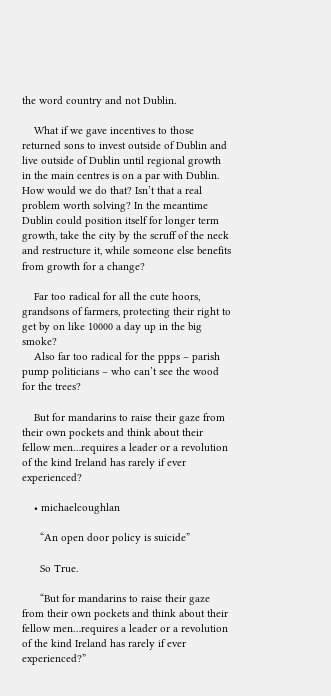the word country and not Dublin.

    What if we gave incentives to those returned sons to invest outside of Dublin and live outside of Dublin until regional growth in the main centres is on a par with Dublin. How would we do that? Isn’t that a real problem worth solving? In the meantime Dublin could position itself for longer term growth, take the city by the scruff of the neck and restructure it, while someone else benefits from growth for a change?

    Far too radical for all the cute hoors, grandsons of farmers, protecting their right to get by on like 10000 a day up in the big smoke?
    Also far too radical for the ppps – parish pump politicians – who can’t see the wood for the trees?

    But for mandarins to raise their gaze from their own pockets and think about their fellow men…requires a leader or a revolution of the kind Ireland has rarely if ever experienced?

    • michaelcoughlan

      “An open door policy is suicide”

      So True.

      “But for mandarins to raise their gaze from their own pockets and think about their fellow men…requires a leader or a revolution of the kind Ireland has rarely if ever experienced?”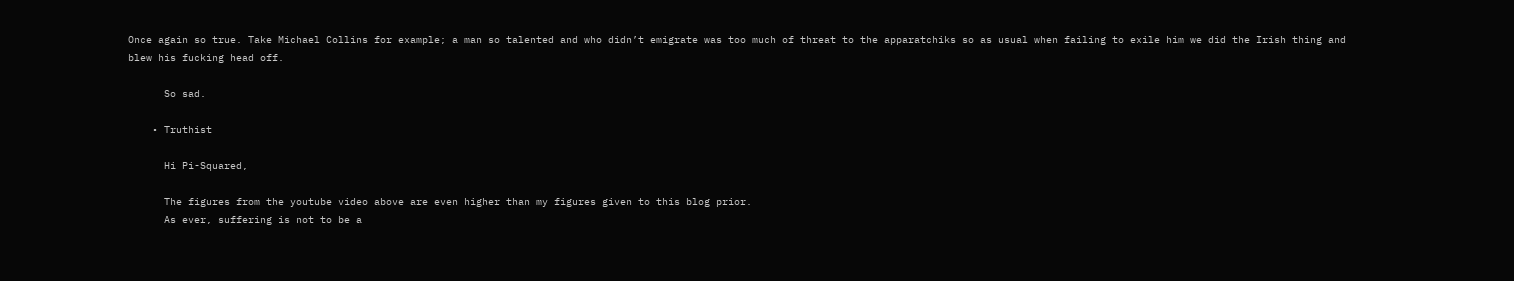Once again so true. Take Michael Collins for example; a man so talented and who didn’t emigrate was too much of threat to the apparatchiks so as usual when failing to exile him we did the Irish thing and blew his fucking head off.

      So sad.

    • Truthist

      Hi Pi-Squared,

      The figures from the youtube video above are even higher than my figures given to this blog prior.
      As ever, suffering is not to be a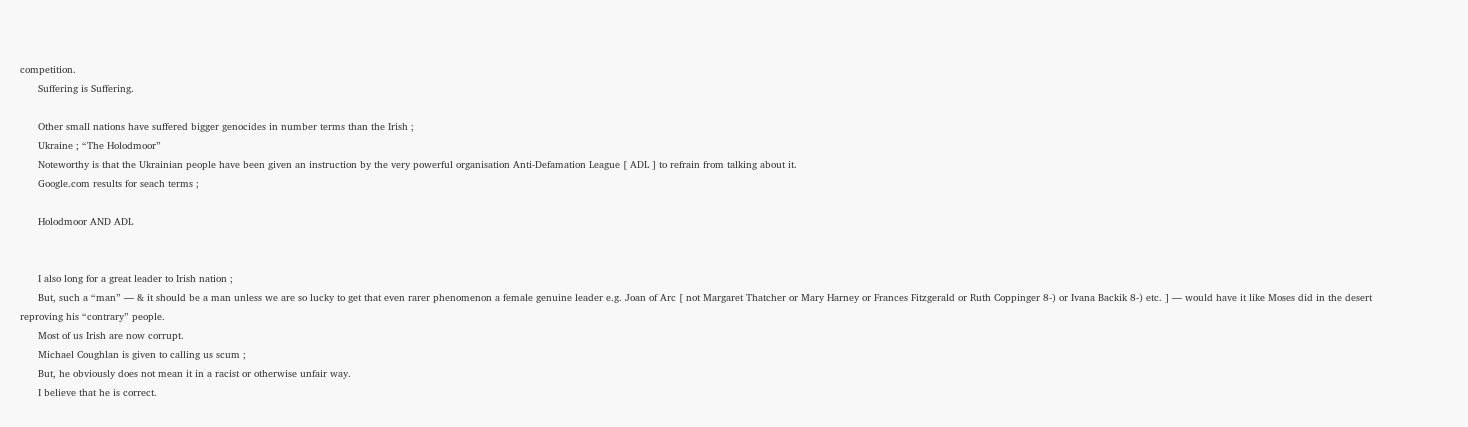competition.
      Suffering is Suffering.

      Other small nations have suffered bigger genocides in number terms than the Irish ;
      Ukraine ; “The Holodmoor”
      Noteworthy is that the Ukrainian people have been given an instruction by the very powerful organisation Anti-Defamation League [ ADL ] to refrain from talking about it.
      Google.com results for seach terms ;

      Holodmoor AND ADL


      I also long for a great leader to Irish nation ;
      But, such a “man” — & it should be a man unless we are so lucky to get that even rarer phenomenon a female genuine leader e.g. Joan of Arc [ not Margaret Thatcher or Mary Harney or Frances Fitzgerald or Ruth Coppinger 8-) or Ivana Backik 8-) etc. ] — would have it like Moses did in the desert reproving his “contrary” people.
      Most of us Irish are now corrupt.
      Michael Coughlan is given to calling us scum ;
      But, he obviously does not mean it in a racist or otherwise unfair way.
      I believe that he is correct.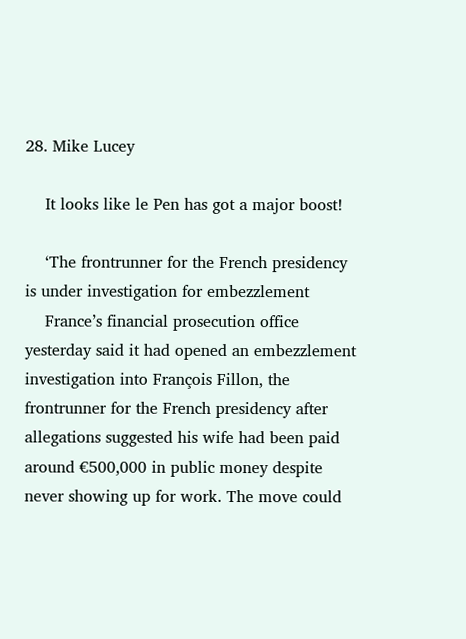28. Mike Lucey

    It looks like le Pen has got a major boost!

    ‘The frontrunner for the French presidency is under investigation for embezzlement
    France’s financial prosecution office yesterday said it had opened an embezzlement investigation into François Fillon, the frontrunner for the French presidency after allegations suggested his wife had been paid around €500,000 in public money despite never showing up for work. The move could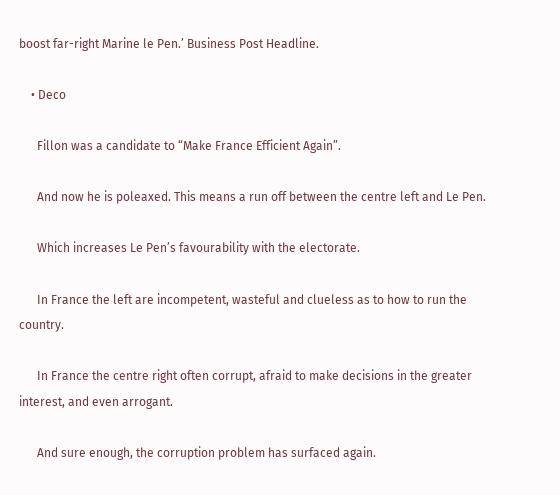boost far-right Marine le Pen.’ Business Post Headline.

    • Deco

      Fillon was a candidate to “Make France Efficient Again”.

      And now he is poleaxed. This means a run off between the centre left and Le Pen.

      Which increases Le Pen’s favourability with the electorate.

      In France the left are incompetent, wasteful and clueless as to how to run the country.

      In France the centre right often corrupt, afraid to make decisions in the greater interest, and even arrogant.

      And sure enough, the corruption problem has surfaced again.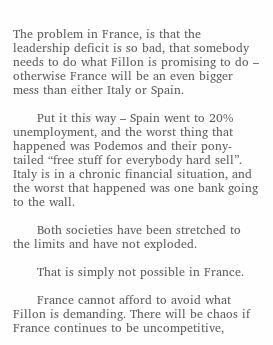The problem in France, is that the leadership deficit is so bad, that somebody needs to do what Fillon is promising to do – otherwise France will be an even bigger mess than either Italy or Spain.

      Put it this way – Spain went to 20% unemployment, and the worst thing that happened was Podemos and their pony-tailed “free stuff for everybody hard sell”. Italy is in a chronic financial situation, and the worst that happened was one bank going to the wall.

      Both societies have been stretched to the limits and have not exploded.

      That is simply not possible in France.

      France cannot afford to avoid what Fillon is demanding. There will be chaos if France continues to be uncompetitive,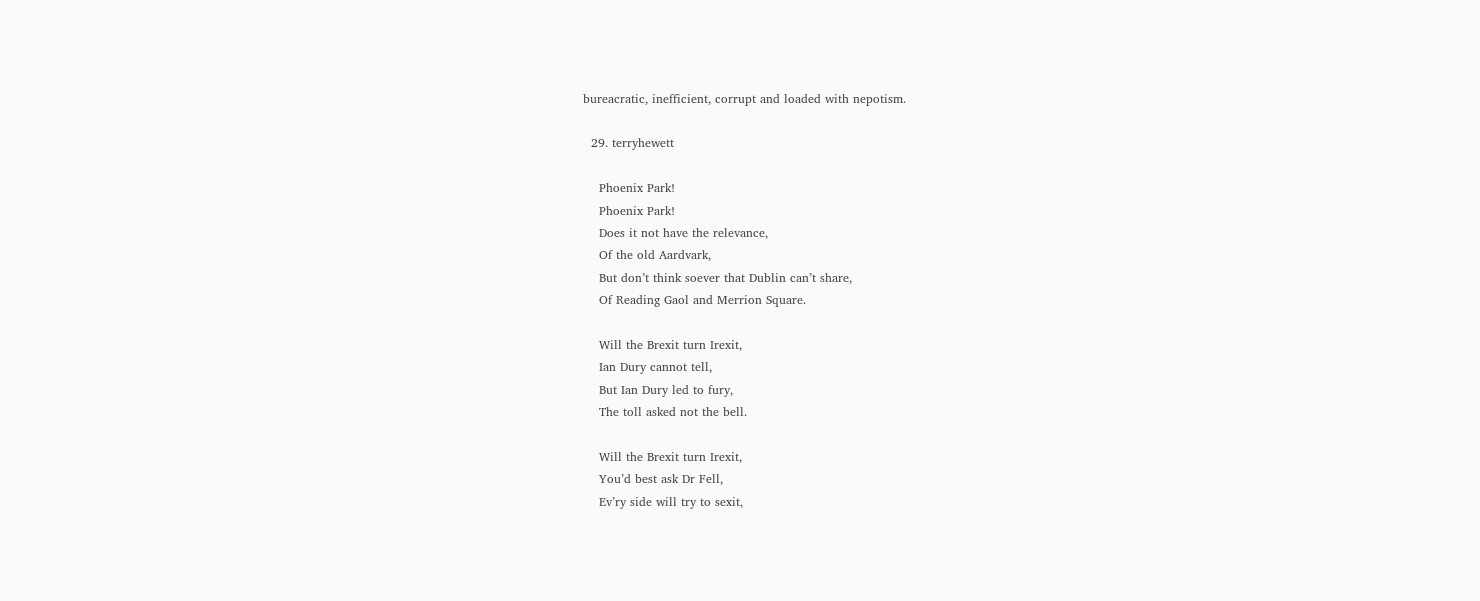bureacratic, inefficient, corrupt and loaded with nepotism.

  29. terryhewett

    Phoenix Park!
    Phoenix Park!
    Does it not have the relevance,
    Of the old Aardvark,
    But don’t think soever that Dublin can’t share,
    Of Reading Gaol and Merrion Square.

    Will the Brexit turn Irexit,
    Ian Dury cannot tell,
    But Ian Dury led to fury,
    The toll asked not the bell.

    Will the Brexit turn Irexit,
    You’d best ask Dr Fell,
    Ev’ry side will try to sexit,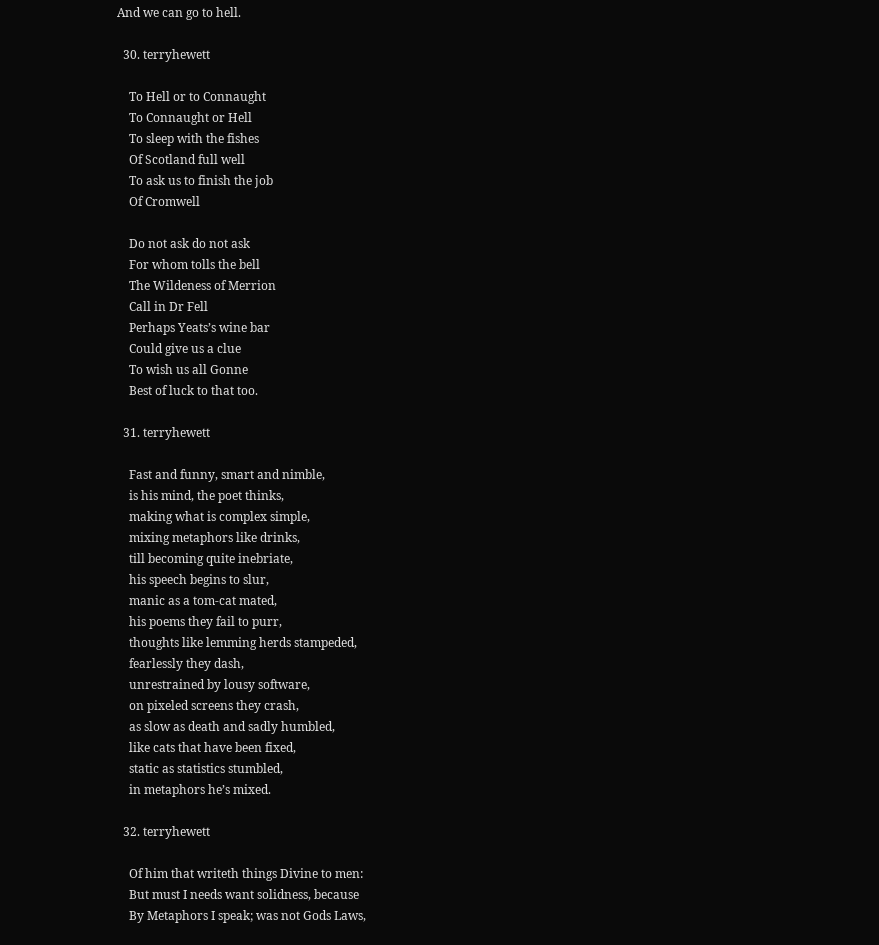And we can go to hell.

  30. terryhewett

    To Hell or to Connaught
    To Connaught or Hell
    To sleep with the fishes
    Of Scotland full well
    To ask us to finish the job
    Of Cromwell

    Do not ask do not ask
    For whom tolls the bell
    The Wildeness of Merrion
    Call in Dr Fell
    Perhaps Yeats’s wine bar
    Could give us a clue
    To wish us all Gonne
    Best of luck to that too.

  31. terryhewett

    Fast and funny, smart and nimble,
    is his mind, the poet thinks,
    making what is complex simple,
    mixing metaphors like drinks,
    till becoming quite inebriate,
    his speech begins to slur,
    manic as a tom-cat mated,
    his poems they fail to purr,
    thoughts like lemming herds stampeded,
    fearlessly they dash,
    unrestrained by lousy software,
    on pixeled screens they crash,
    as slow as death and sadly humbled,
    like cats that have been fixed,
    static as statistics stumbled,
    in metaphors he’s mixed.

  32. terryhewett

    Of him that writeth things Divine to men:
    But must I needs want solidness, because
    By Metaphors I speak; was not Gods Laws,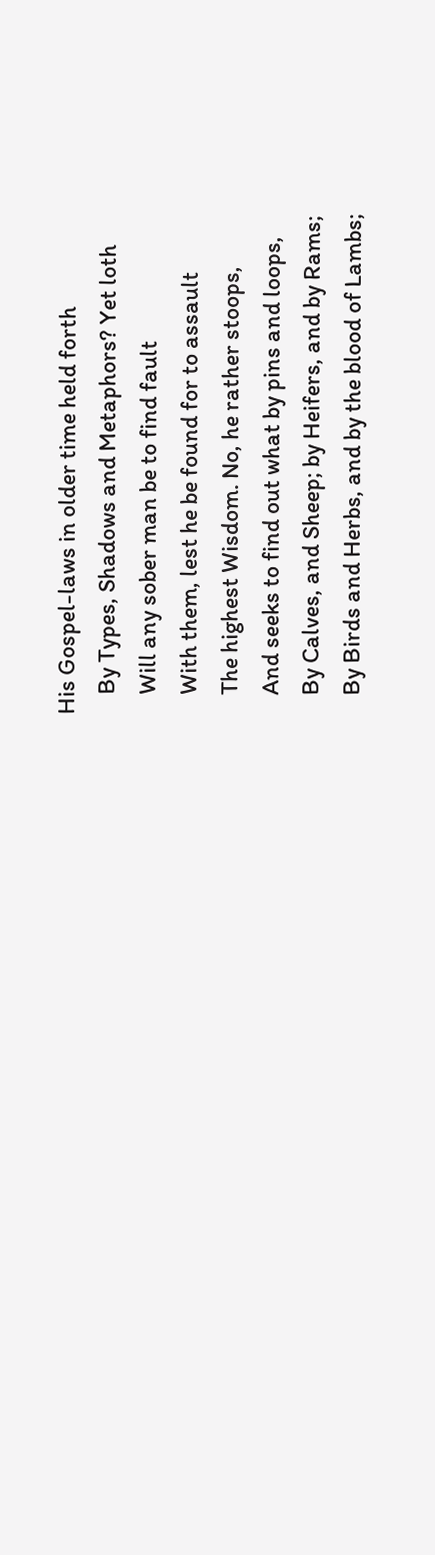His Gospel-laws in older time held forth
    By Types, Shadows and Metaphors? Yet loth
    Will any sober man be to find fault
    With them, lest he be found for to assault
    The highest Wisdom. No, he rather stoops,
    And seeks to find out what by pins and loops,
    By Calves, and Sheep; by Heifers, and by Rams;
    By Birds and Herbs, and by the blood of Lambs;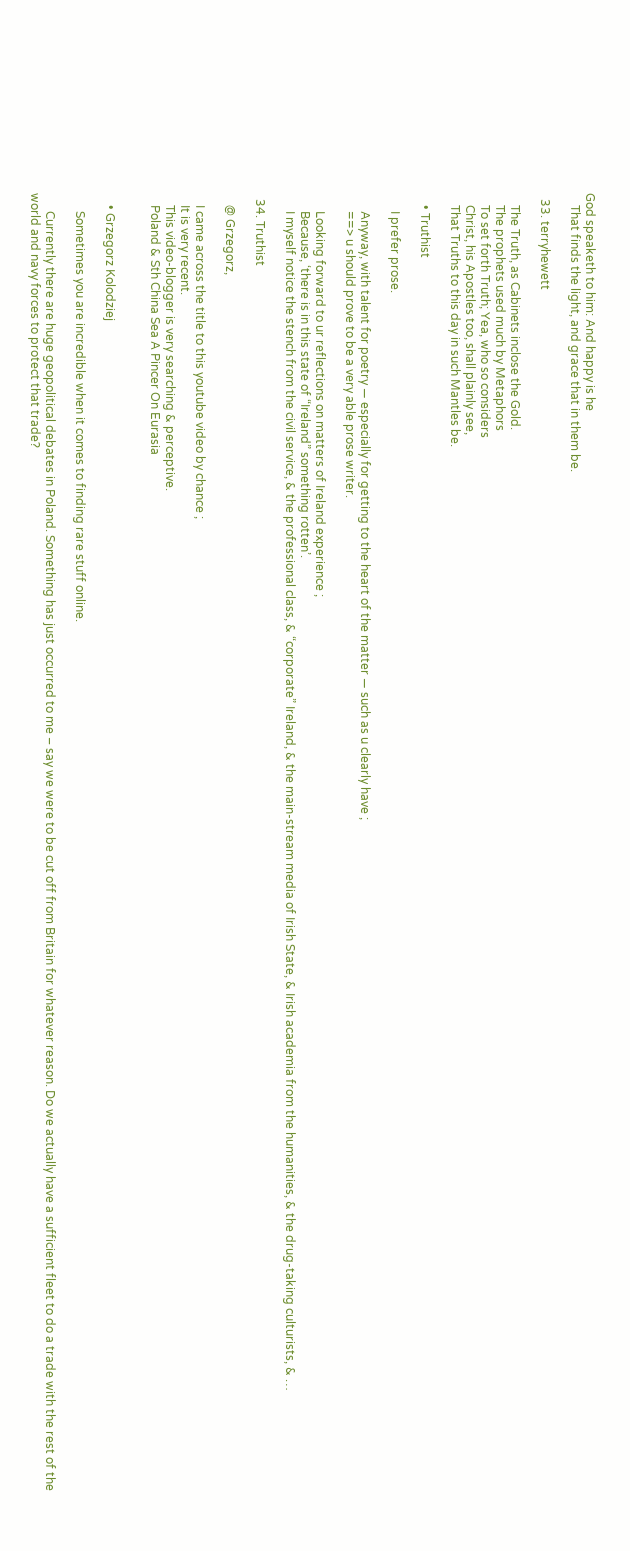God speaketh to him: And happy is he
    That finds the light, and grace that in them be.

  33. terryhewett

    The Truth, as Cabinets inclose the Gold.
    The prophets used much by Metaphors
    To set forth Truth; Yea, who so considers
    Christ, his Apostles too, shall plainly see,
    That Truths to this day in such Mantles be.

    • Truthist

      I prefer prose.

      Anyway, with talent for poetry — especially for getting to the heart of the matter — such as u clearly have ;
      ==> u should prove to be a very able prose writer.

      Looking forward to ur reflections on matters of Ireland experience ;
      Because, ‘there is in this state of “Ireland” something rotten’.
      I myself notice the stench from the civil service, & the professional class, & “corporate” Ireland, & the main-stream media of Irish State, & Irish academia from the humanities, & the drug-taking culturists, & …

  34. Truthist

    @ Grzegorz,

    I came across the title to this youtube video by chance ;
    It is very recent.
    This video-blogger is very searching & perceptive.
    Poland & Sth China Sea A Pincer On Eurasia


    • Grzegorz Kolodziej

      Sometimes you are incredible when it comes to finding rare stuff online.

      Currently there are huge geopolitical debates in Poland. Something has just occurred to me – say we were to be cut off from Britain for whatever reason. Do we actually have a sufficient fleet to do a trade with the rest of the world and navy forces to protect that trade?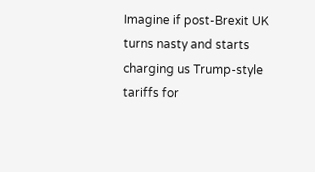Imagine if post-Brexit UK turns nasty and starts charging us Trump-style tariffs for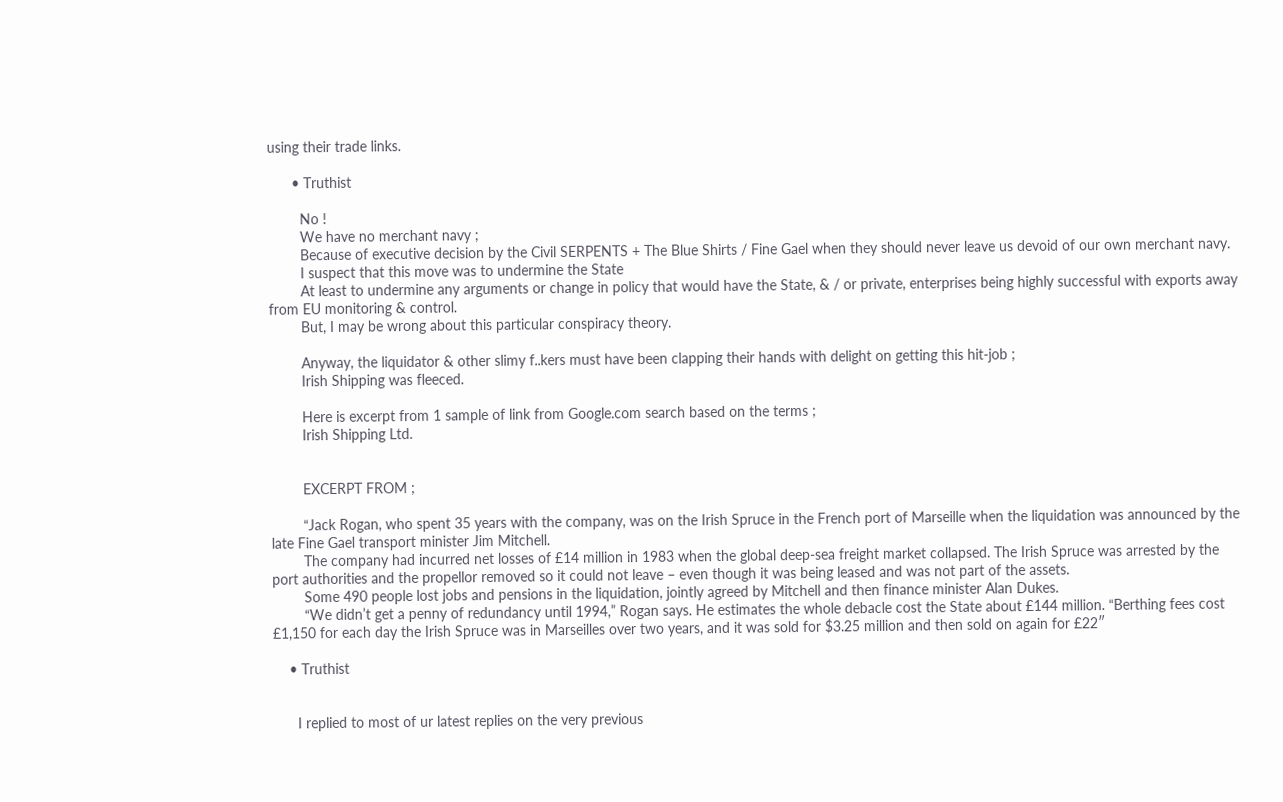using their trade links.

      • Truthist

        No !
        We have no merchant navy ;
        Because of executive decision by the Civil SERPENTS + The Blue Shirts / Fine Gael when they should never leave us devoid of our own merchant navy.
        I suspect that this move was to undermine the State
        At least to undermine any arguments or change in policy that would have the State, & / or private, enterprises being highly successful with exports away from EU monitoring & control.
        But, I may be wrong about this particular conspiracy theory.

        Anyway, the liquidator & other slimy f..kers must have been clapping their hands with delight on getting this hit-job ;
        Irish Shipping was fleeced.

        Here is excerpt from 1 sample of link from Google.com search based on the terms ;
        Irish Shipping Ltd.


        EXCERPT FROM ;

        “Jack Rogan, who spent 35 years with the company, was on the Irish Spruce in the French port of Marseille when the liquidation was announced by the late Fine Gael transport minister Jim Mitchell.
        The company had incurred net losses of £14 million in 1983 when the global deep-sea freight market collapsed. The Irish Spruce was arrested by the port authorities and the propellor removed so it could not leave – even though it was being leased and was not part of the assets.
        Some 490 people lost jobs and pensions in the liquidation, jointly agreed by Mitchell and then finance minister Alan Dukes.
        “We didn’t get a penny of redundancy until 1994,” Rogan says. He estimates the whole debacle cost the State about £144 million. “Berthing fees cost £1,150 for each day the Irish Spruce was in Marseilles over two years, and it was sold for $3.25 million and then sold on again for £22″

    • Truthist


      I replied to most of ur latest replies on the very previous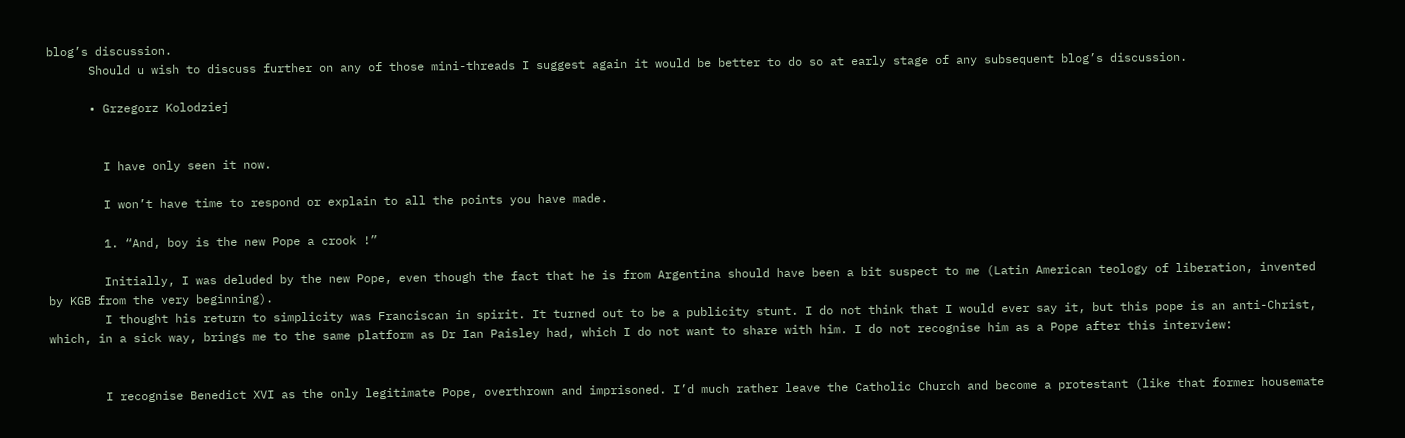blog’s discussion.
      Should u wish to discuss further on any of those mini-threads I suggest again it would be better to do so at early stage of any subsequent blog’s discussion.

      • Grzegorz Kolodziej


        I have only seen it now.

        I won’t have time to respond or explain to all the points you have made.

        1. “And, boy is the new Pope a crook !”

        Initially, I was deluded by the new Pope, even though the fact that he is from Argentina should have been a bit suspect to me (Latin American teology of liberation, invented by KGB from the very beginning).
        I thought his return to simplicity was Franciscan in spirit. It turned out to be a publicity stunt. I do not think that I would ever say it, but this pope is an anti-Christ, which, in a sick way, brings me to the same platform as Dr Ian Paisley had, which I do not want to share with him. I do not recognise him as a Pope after this interview:


        I recognise Benedict XVI as the only legitimate Pope, overthrown and imprisoned. I’d much rather leave the Catholic Church and become a protestant (like that former housemate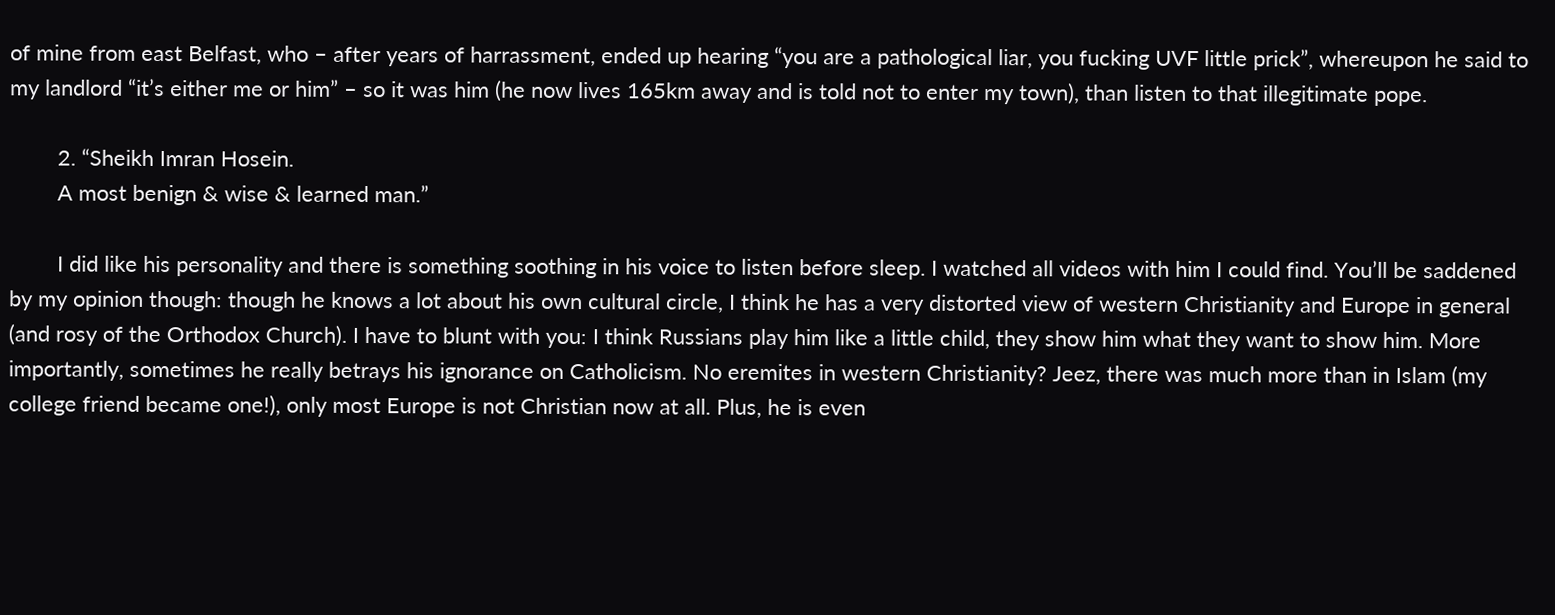of mine from east Belfast, who – after years of harrassment, ended up hearing “you are a pathological liar, you fucking UVF little prick”, whereupon he said to my landlord “it’s either me or him” – so it was him (he now lives 165km away and is told not to enter my town), than listen to that illegitimate pope.

        2. “Sheikh Imran Hosein.
        A most benign & wise & learned man.”

        I did like his personality and there is something soothing in his voice to listen before sleep. I watched all videos with him I could find. You’ll be saddened by my opinion though: though he knows a lot about his own cultural circle, I think he has a very distorted view of western Christianity and Europe in general (and rosy of the Orthodox Church). I have to blunt with you: I think Russians play him like a little child, they show him what they want to show him. More importantly, sometimes he really betrays his ignorance on Catholicism. No eremites in western Christianity? Jeez, there was much more than in Islam (my college friend became one!), only most Europe is not Christian now at all. Plus, he is even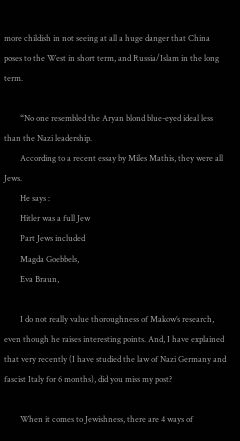more childish in not seeing at all a huge danger that China poses to the West in short term, and Russia/Islam in the long term.

        “No one resembled the Aryan blond blue-eyed ideal less than the Nazi leadership.
        According to a recent essay by Miles Mathis, they were all Jews.
        He says :
        Hitler was a full Jew
        Part Jews included
        Magda Goebbels,
        Eva Braun,

        I do not really value thoroughness of Makow’s research, even though he raises interesting points. And, I have explained that very recently (I have studied the law of Nazi Germany and fascist Italy for 6 months), did you miss my post?

        When it comes to Jewishness, there are 4 ways of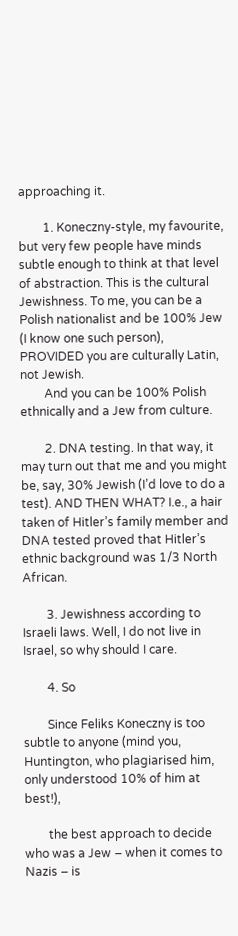approaching it.

        1. Koneczny-style, my favourite, but very few people have minds subtle enough to think at that level of abstraction. This is the cultural Jewishness. To me, you can be a Polish nationalist and be 100% Jew (I know one such person), PROVIDED you are culturally Latin, not Jewish.
        And you can be 100% Polish ethnically and a Jew from culture.

        2. DNA testing. In that way, it may turn out that me and you might be, say, 30% Jewish (I’d love to do a test). AND THEN WHAT? I.e., a hair taken of Hitler’s family member and DNA tested proved that Hitler’s ethnic background was 1/3 North African.

        3. Jewishness according to Israeli laws. Well, I do not live in Israel, so why should I care.

        4. So

        Since Feliks Koneczny is too subtle to anyone (mind you, Huntington, who plagiarised him, only understood 10% of him at best!),

        the best approach to decide who was a Jew – when it comes to Nazis – is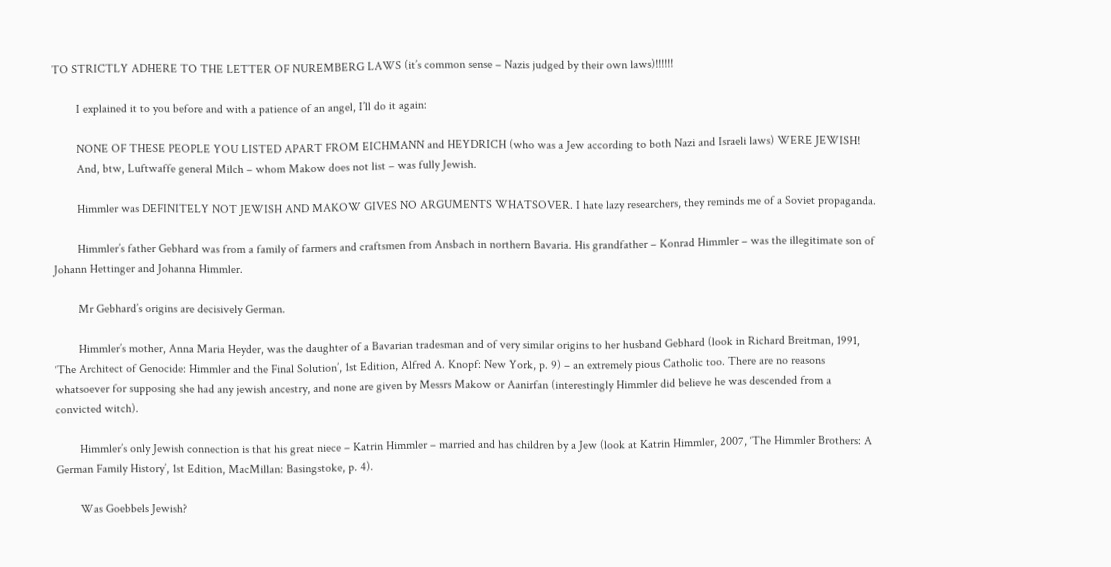TO STRICTLY ADHERE TO THE LETTER OF NUREMBERG LAWS (it’s common sense – Nazis judged by their own laws)!!!!!!

        I explained it to you before and with a patience of an angel, I’ll do it again:

        NONE OF THESE PEOPLE YOU LISTED APART FROM EICHMANN and HEYDRICH (who was a Jew according to both Nazi and Israeli laws) WERE JEWISH!
        And, btw, Luftwaffe general Milch – whom Makow does not list – was fully Jewish.

        Himmler was DEFINITELY NOT JEWISH AND MAKOW GIVES NO ARGUMENTS WHATSOVER. I hate lazy researchers, they reminds me of a Soviet propaganda.

        Himmler’s father Gebhard was from a family of farmers and craftsmen from Ansbach in northern Bavaria. His grandfather – Konrad Himmler – was the illegitimate son of Johann Hettinger and Johanna Himmler.

        Mr Gebhard’s origins are decisively German.

        Himmler’s mother, Anna Maria Heyder, was the daughter of a Bavarian tradesman and of very similar origins to her husband Gebhard (look in Richard Breitman, 1991, ‘The Architect of Genocide: Himmler and the Final Solution’, 1st Edition, Alfred A. Knopf: New York, p. 9) – an extremely pious Catholic too. There are no reasons whatsoever for supposing she had any jewish ancestry, and none are given by Messrs Makow or Aanirfan (interestingly Himmler did believe he was descended from a convicted witch).

        Himmler’s only Jewish connection is that his great niece – Katrin Himmler – married and has children by a Jew (look at Katrin Himmler, 2007, ‘The Himmler Brothers: A German Family History’, 1st Edition, MacMillan: Basingstoke, p. 4).

        Was Goebbels Jewish?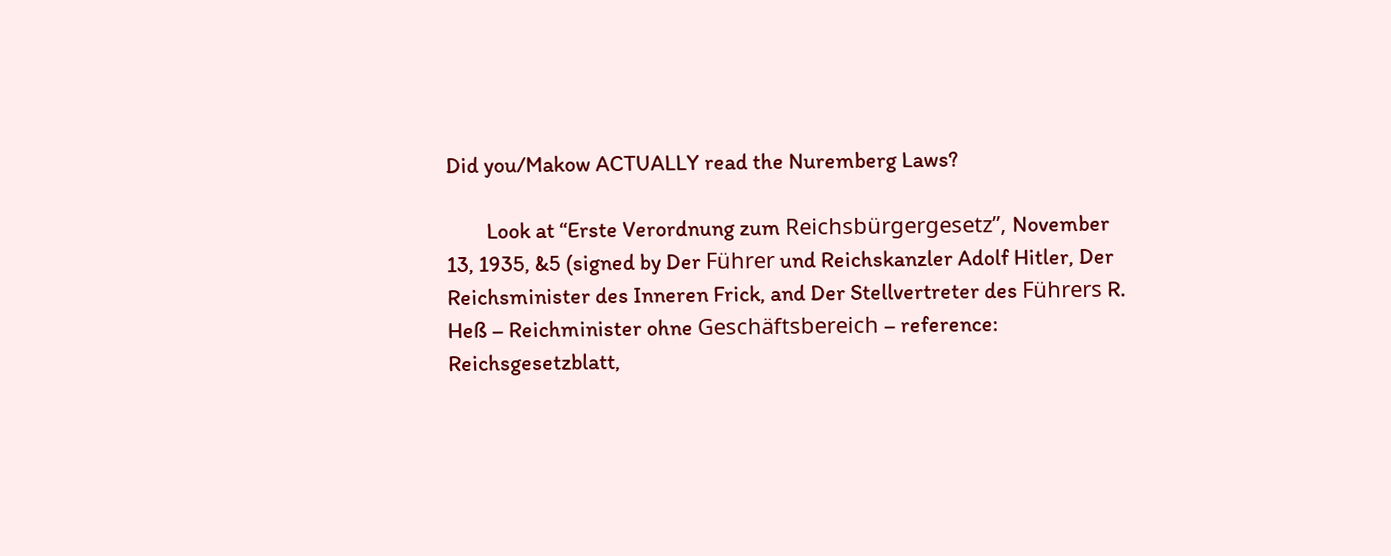Did you/Makow ACTUALLY read the Nuremberg Laws?

        Look at “Erste Verordnung zum Reichsbürgergesetz”, November 13, 1935, &5 (signed by Der Führer und Reichskanzler Adolf Hitler, Der Reichsminister des Inneren Frick, and Der Stellvertreter des Führers R. Heß – Reichminister ohne Geschäftsbereich – reference: Reichsgesetzblatt,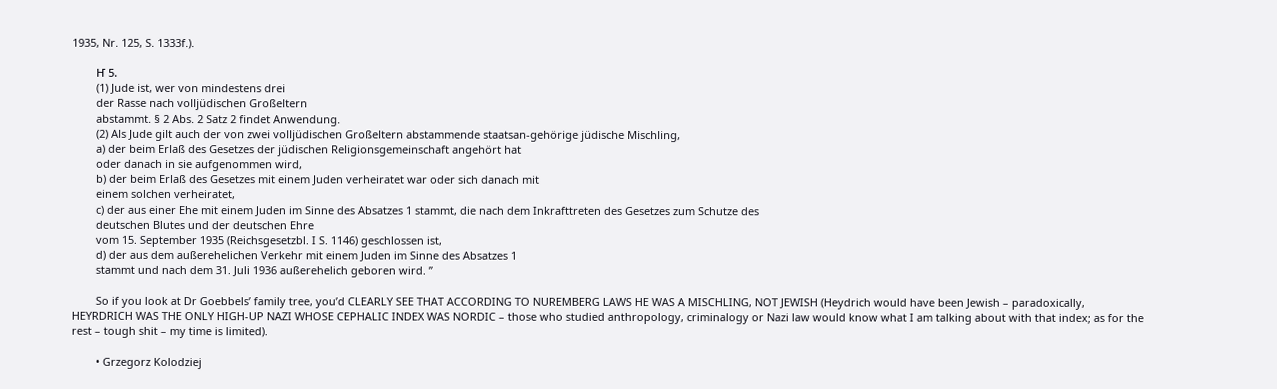1935, Nr. 125, S. 1333f.).

        Ҥ 5.
        (1) Jude ist, wer von mindestens drei
        der Rasse nach volljüdischen Großeltern
        abstammt. § 2 Abs. 2 Satz 2 findet Anwendung.
        (2) Als Jude gilt auch der von zwei volljüdischen Großeltern abstammende staatsan-gehörige jüdische Mischling,
        a) der beim Erlaß des Gesetzes der jüdischen Religionsgemeinschaft angehört hat
        oder danach in sie aufgenommen wird,
        b) der beim Erlaß des Gesetzes mit einem Juden verheiratet war oder sich danach mit
        einem solchen verheiratet,
        c) der aus einer Ehe mit einem Juden im Sinne des Absatzes 1 stammt, die nach dem Inkrafttreten des Gesetzes zum Schutze des
        deutschen Blutes und der deutschen Ehre
        vom 15. September 1935 (Reichsgesetzbl. I S. 1146) geschlossen ist,
        d) der aus dem außerehelichen Verkehr mit einem Juden im Sinne des Absatzes 1
        stammt und nach dem 31. Juli 1936 außerehelich geboren wird. ”

        So if you look at Dr Goebbels’ family tree, you’d CLEARLY SEE THAT ACCORDING TO NUREMBERG LAWS HE WAS A MISCHLING, NOT JEWISH (Heydrich would have been Jewish – paradoxically, HEYRDRICH WAS THE ONLY HIGH-UP NAZI WHOSE CEPHALIC INDEX WAS NORDIC – those who studied anthropology, criminalogy or Nazi law would know what I am talking about with that index; as for the rest – tough shit – my time is limited).

        • Grzegorz Kolodziej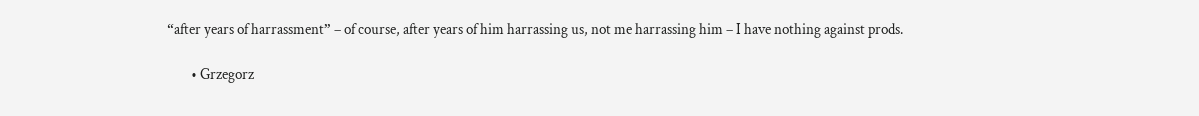“after years of harrassment” – of course, after years of him harrassing us, not me harrassing him – I have nothing against prods.

        • Grzegorz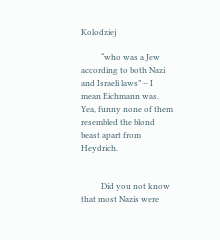Kolodziej

          “who was a Jew according to both Nazi and Israeli laws” – I mean Eichmann was. Yea, funny none of them resembled the blond beast apart from Heydrich.


          Did you not know that most Nazis were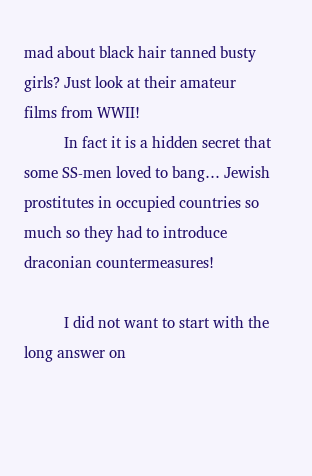mad about black hair tanned busty girls? Just look at their amateur films from WWII!
          In fact it is a hidden secret that some SS-men loved to bang… Jewish prostitutes in occupied countries so much so they had to introduce draconian countermeasures!

          I did not want to start with the long answer on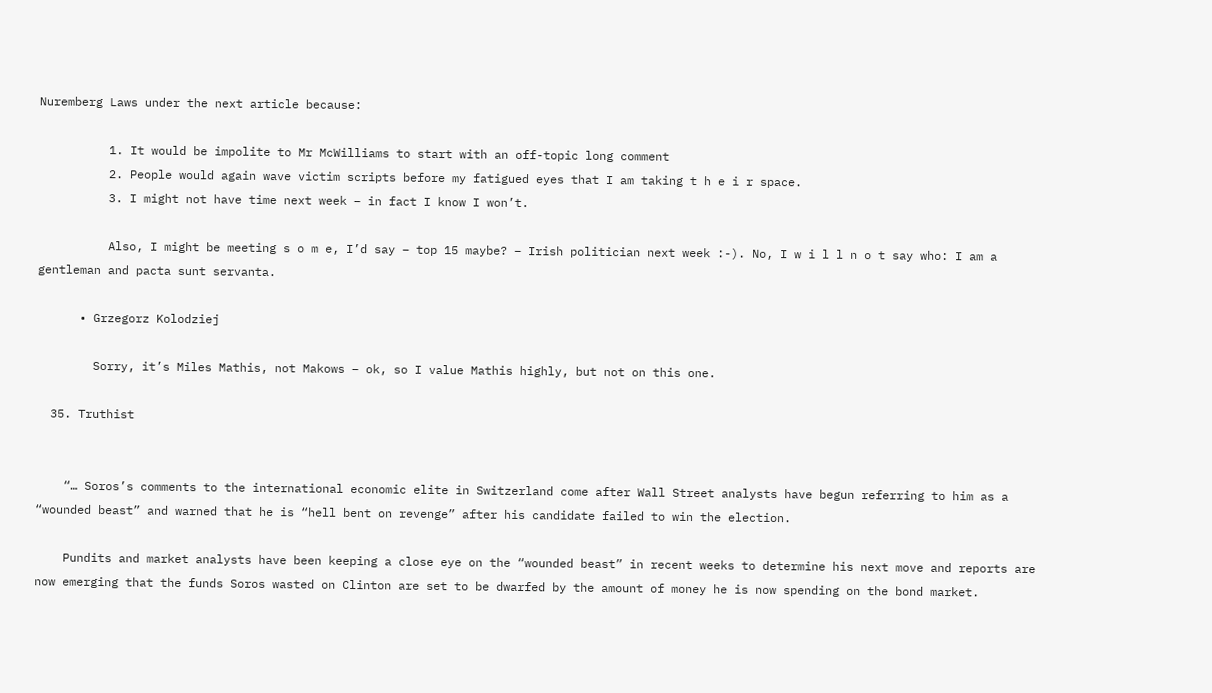Nuremberg Laws under the next article because:

          1. It would be impolite to Mr McWilliams to start with an off-topic long comment
          2. People would again wave victim scripts before my fatigued eyes that I am taking t h e i r space.
          3. I might not have time next week – in fact I know I won’t.

          Also, I might be meeting s o m e, I’d say – top 15 maybe? – Irish politician next week :-). No, I w i l l n o t say who: I am a gentleman and pacta sunt servanta.

      • Grzegorz Kolodziej

        Sorry, it’s Miles Mathis, not Makows – ok, so I value Mathis highly, but not on this one.

  35. Truthist


    “… Soros’s comments to the international economic elite in Switzerland come after Wall Street analysts have begun referring to him as a “wounded beast” and warned that he is “hell bent on revenge” after his candidate failed to win the election.

    Pundits and market analysts have been keeping a close eye on the “wounded beast” in recent weeks to determine his next move and reports are now emerging that the funds Soros wasted on Clinton are set to be dwarfed by the amount of money he is now spending on the bond market.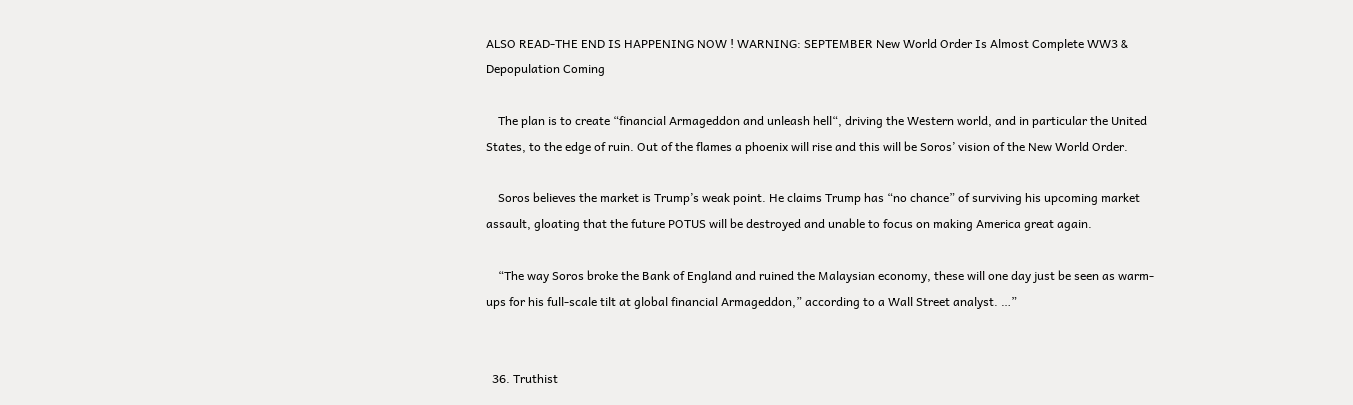ALSO READ-THE END IS HAPPENING NOW ! WARNING: SEPTEMBER New World Order Is Almost Complete WW3 & Depopulation Coming

    The plan is to create “financial Armageddon and unleash hell“, driving the Western world, and in particular the United States, to the edge of ruin. Out of the flames a phoenix will rise and this will be Soros’ vision of the New World Order.

    Soros believes the market is Trump’s weak point. He claims Trump has “no chance” of surviving his upcoming market assault, gloating that the future POTUS will be destroyed and unable to focus on making America great again.

    “The way Soros broke the Bank of England and ruined the Malaysian economy, these will one day just be seen as warm-ups for his full-scale tilt at global financial Armageddon,” according to a Wall Street analyst. …”


  36. Truthist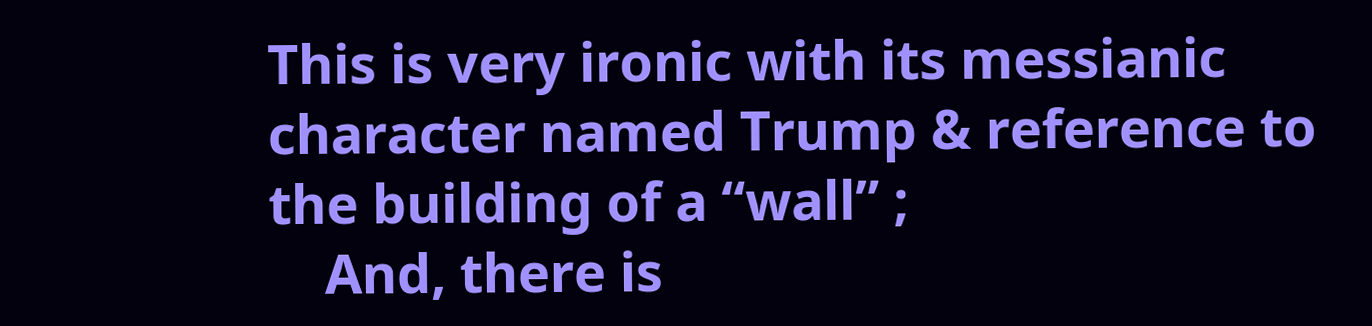This is very ironic with its messianic character named Trump & reference to the building of a “wall” ;
    And, there is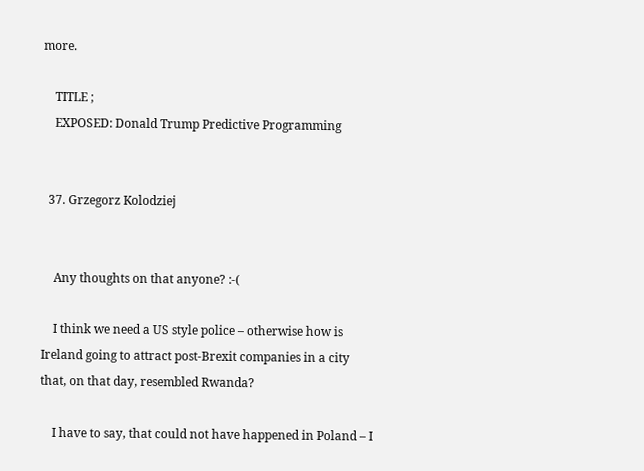more.

    TITLE ;
    EXPOSED: Donald Trump Predictive Programming


  37. Grzegorz Kolodziej


    Any thoughts on that anyone? :-(

    I think we need a US style police – otherwise how is Ireland going to attract post-Brexit companies in a city that, on that day, resembled Rwanda?

    I have to say, that could not have happened in Poland – I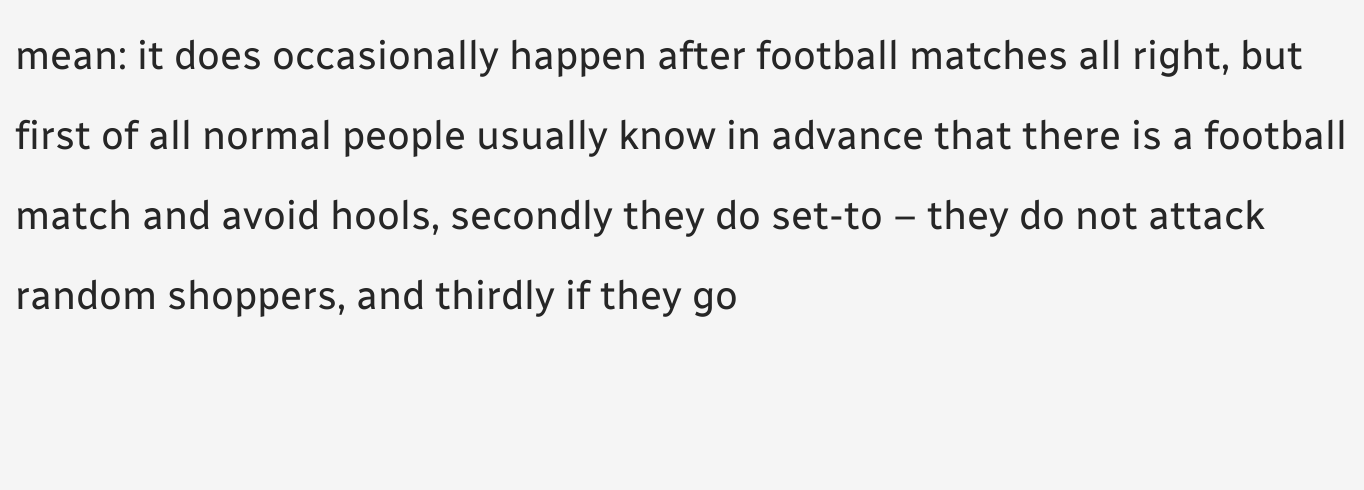mean: it does occasionally happen after football matches all right, but first of all normal people usually know in advance that there is a football match and avoid hools, secondly they do set-to – they do not attack random shoppers, and thirdly if they go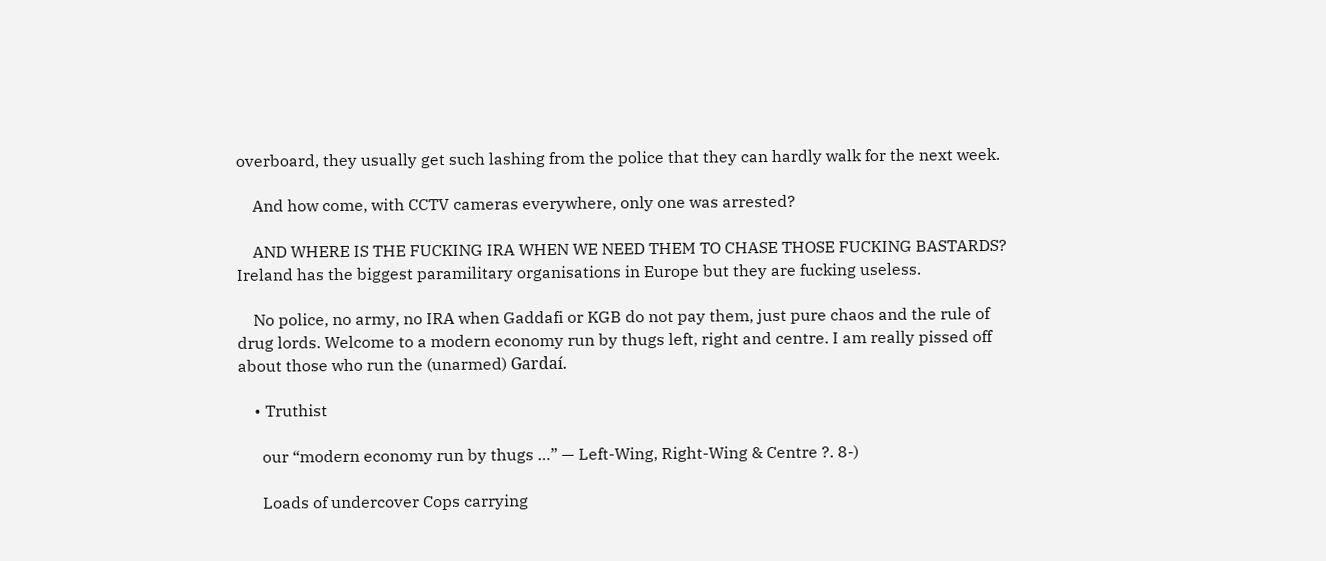overboard, they usually get such lashing from the police that they can hardly walk for the next week.

    And how come, with CCTV cameras everywhere, only one was arrested?

    AND WHERE IS THE FUCKING IRA WHEN WE NEED THEM TO CHASE THOSE FUCKING BASTARDS? Ireland has the biggest paramilitary organisations in Europe but they are fucking useless.

    No police, no army, no IRA when Gaddafi or KGB do not pay them, just pure chaos and the rule of drug lords. Welcome to a modern economy run by thugs left, right and centre. I am really pissed off about those who run the (unarmed) Gardaí.

    • Truthist

      our “modern economy run by thugs …” — Left-Wing, Right-Wing & Centre ?. 8-)

      Loads of undercover Cops carrying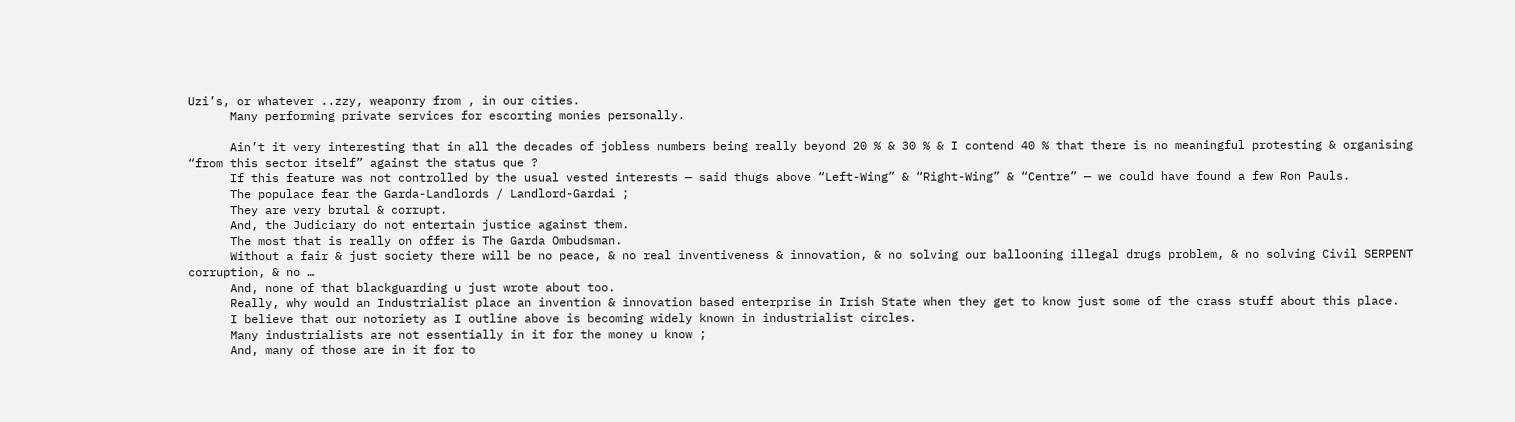Uzi’s, or whatever ..zzy, weaponry from , in our cities.
      Many performing private services for escorting monies personally.

      Ain’t it very interesting that in all the decades of jobless numbers being really beyond 20 % & 30 % & I contend 40 % that there is no meaningful protesting & organising “from this sector itself” against the status que ?
      If this feature was not controlled by the usual vested interests — said thugs above “Left-Wing” & “Right-Wing” & “Centre” — we could have found a few Ron Pauls.
      The populace fear the Garda-Landlords / Landlord-Gardai ;
      They are very brutal & corrupt.
      And, the Judiciary do not entertain justice against them.
      The most that is really on offer is The Garda Ombudsman.
      Without a fair & just society there will be no peace, & no real inventiveness & innovation, & no solving our ballooning illegal drugs problem, & no solving Civil SERPENT corruption, & no …
      And, none of that blackguarding u just wrote about too.
      Really, why would an Industrialist place an invention & innovation based enterprise in Irish State when they get to know just some of the crass stuff about this place.
      I believe that our notoriety as I outline above is becoming widely known in industrialist circles.
      Many industrialists are not essentially in it for the money u know ;
      And, many of those are in it for to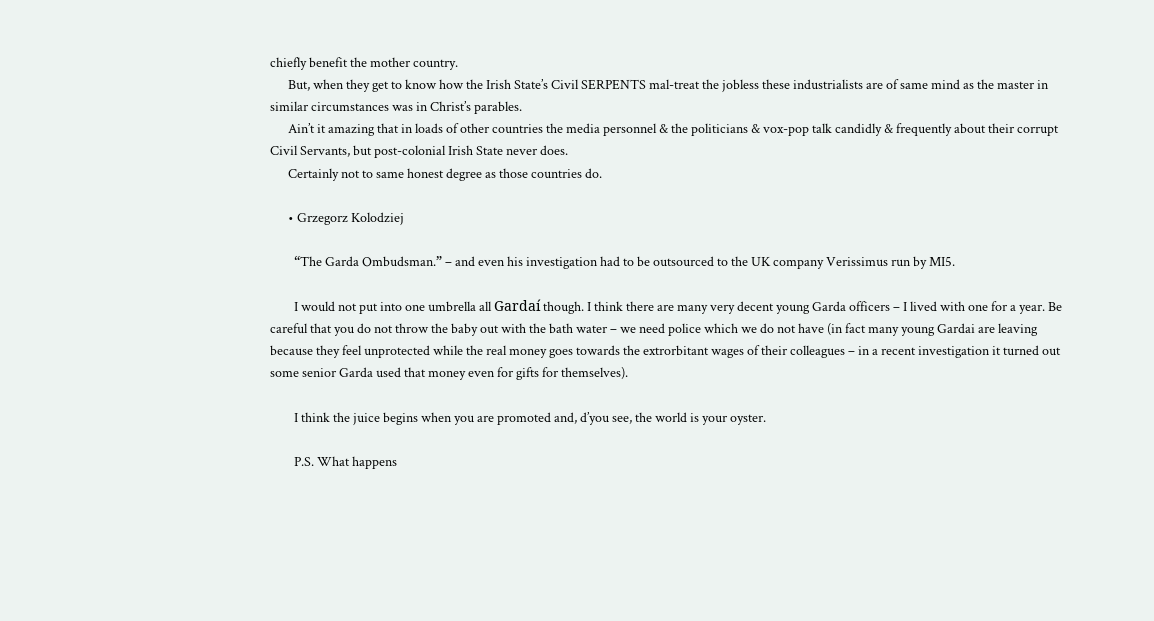chiefly benefit the mother country.
      But, when they get to know how the Irish State’s Civil SERPENTS mal-treat the jobless these industrialists are of same mind as the master in similar circumstances was in Christ’s parables.
      Ain’t it amazing that in loads of other countries the media personnel & the politicians & vox-pop talk candidly & frequently about their corrupt Civil Servants, but post-colonial Irish State never does.
      Certainly not to same honest degree as those countries do.

      • Grzegorz Kolodziej

        “The Garda Ombudsman.” – and even his investigation had to be outsourced to the UK company Verissimus run by MI5.

        I would not put into one umbrella all Gardaí though. I think there are many very decent young Garda officers – I lived with one for a year. Be careful that you do not throw the baby out with the bath water – we need police which we do not have (in fact many young Gardai are leaving because they feel unprotected while the real money goes towards the extrorbitant wages of their colleagues – in a recent investigation it turned out some senior Garda used that money even for gifts for themselves).

        I think the juice begins when you are promoted and, d’you see, the world is your oyster.

        P.S. What happens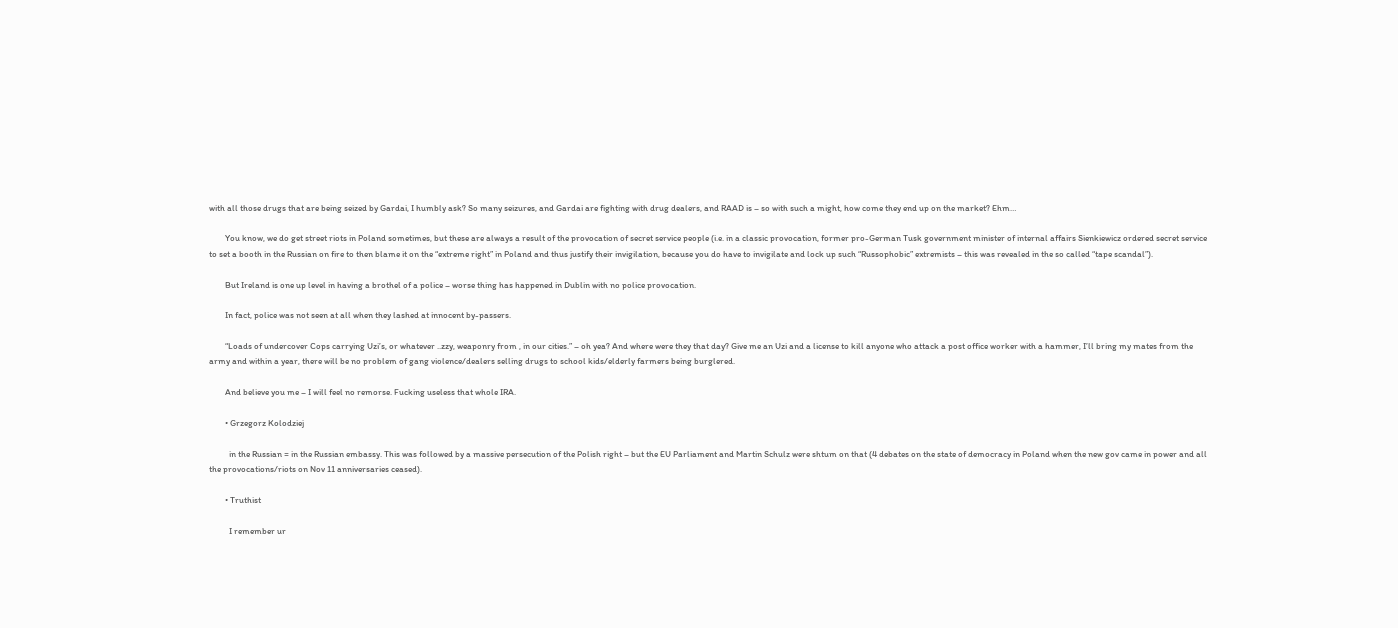with all those drugs that are being seized by Gardai, I humbly ask? So many seizures, and Gardai are fighting with drug dealers, and RAAD is – so with such a might, how come they end up on the market? Ehm…

        You know, we do get street riots in Poland sometimes, but these are always a result of the provocation of secret service people (i.e. in a classic provocation, former pro-German Tusk government minister of internal affairs Sienkiewicz ordered secret service to set a booth in the Russian on fire to then blame it on the “extreme right” in Poland and thus justify their invigilation, because you do have to invigilate and lock up such “Russophobic” extremists – this was revealed in the so called “tape scandal”).

        But Ireland is one up level in having a brothel of a police – worse thing has happened in Dublin with no police provocation.

        In fact, police was not seen at all when they lashed at innocent by-passers.

        “Loads of undercover Cops carrying Uzi’s, or whatever ..zzy, weaponry from , in our cities.” – oh yea? And where were they that day? Give me an Uzi and a license to kill anyone who attack a post office worker with a hammer, I’ll bring my mates from the army and within a year, there will be no problem of gang violence/dealers selling drugs to school kids/elderly farmers being burglered.

        And believe you me – I will feel no remorse. Fucking useless that whole IRA.

        • Grzegorz Kolodziej

          in the Russian = in the Russian embassy. This was followed by a massive persecution of the Polish right – but the EU Parliament and Martin Schulz were shtum on that (4 debates on the state of democracy in Poland when the new gov came in power and all the provocations/riots on Nov 11 anniversaries ceased).

        • Truthist

          I remember ur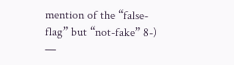mention of the “false-flag” but “not-fake” 8-) —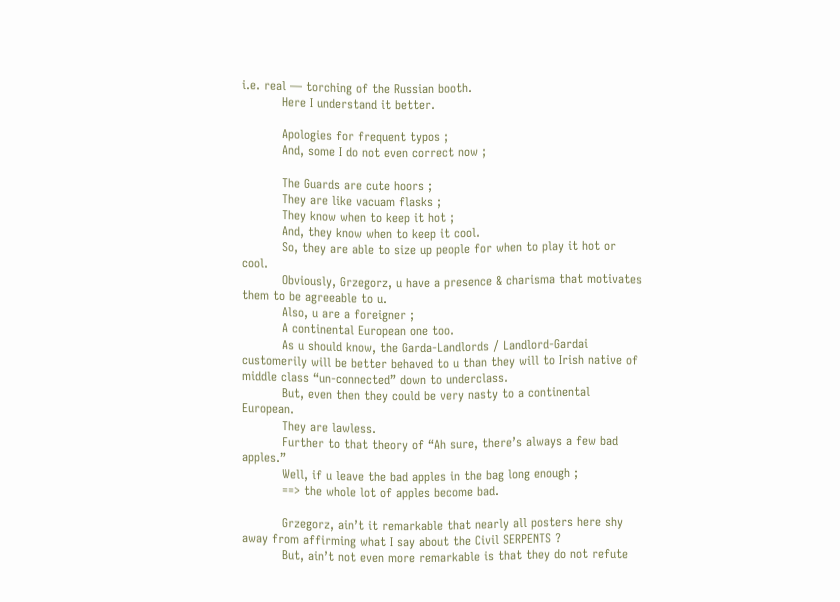i.e. real — torching of the Russian booth.
          Here I understand it better.

          Apologies for frequent typos ;
          And, some I do not even correct now ;

          The Guards are cute hoors ;
          They are like vacuam flasks ;
          They know when to keep it hot ;
          And, they know when to keep it cool.
          So, they are able to size up people for when to play it hot or cool.
          Obviously, Grzegorz, u have a presence & charisma that motivates them to be agreeable to u.
          Also, u are a foreigner ;
          A continental European one too.
          As u should know, the Garda-Landlords / Landlord-Gardai customerily will be better behaved to u than they will to Irish native of middle class “un-connected” down to underclass.
          But, even then they could be very nasty to a continental European.
          They are lawless.
          Further to that theory of “Ah sure, there’s always a few bad apples.”
          Well, if u leave the bad apples in the bag long enough ;
          ==> the whole lot of apples become bad.

          Grzegorz, ain’t it remarkable that nearly all posters here shy away from affirming what I say about the Civil SERPENTS ?
          But, ain’t not even more remarkable is that they do not refute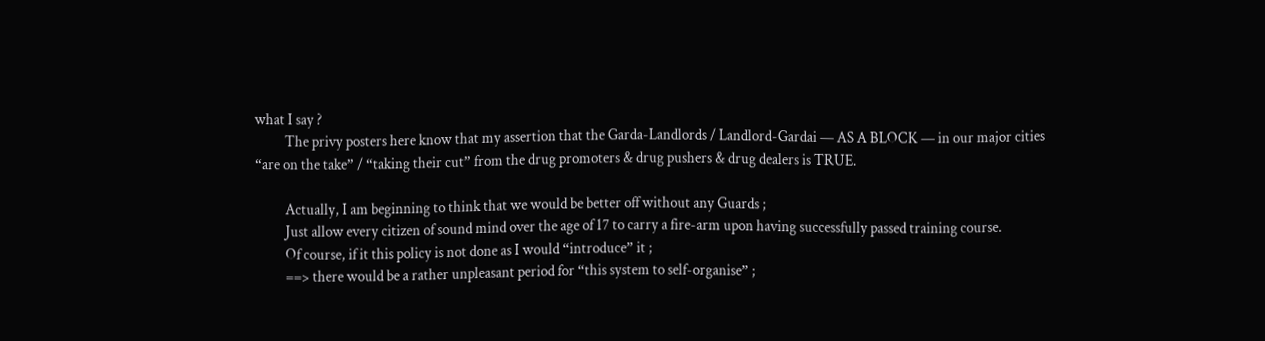what I say ?
          The privy posters here know that my assertion that the Garda-Landlords / Landlord-Gardai — AS A BLOCK — in our major cities “are on the take” / “taking their cut” from the drug promoters & drug pushers & drug dealers is TRUE.

          Actually, I am beginning to think that we would be better off without any Guards ;
          Just allow every citizen of sound mind over the age of 17 to carry a fire-arm upon having successfully passed training course.
          Of course, if it this policy is not done as I would “introduce” it ;
          ==> there would be a rather unpleasant period for “this system to self-organise” ;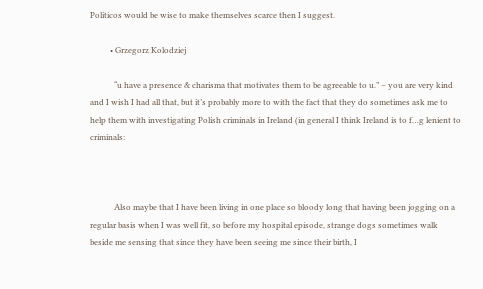Politicos would be wise to make themselves scarce then I suggest.

          • Grzegorz Kolodziej

            “u have a presence & charisma that motivates them to be agreeable to u.” – you are very kind and I wish I had all that, but it’s probably more to with the fact that they do sometimes ask me to help them with investigating Polish criminals in Ireland (in general I think Ireland is to f…g lenient to criminals:



            Also maybe that I have been living in one place so bloody long that having been jogging on a regular basis when I was well fit, so before my hospital episode, strange dogs sometimes walk beside me sensing that since they have been seeing me since their birth, I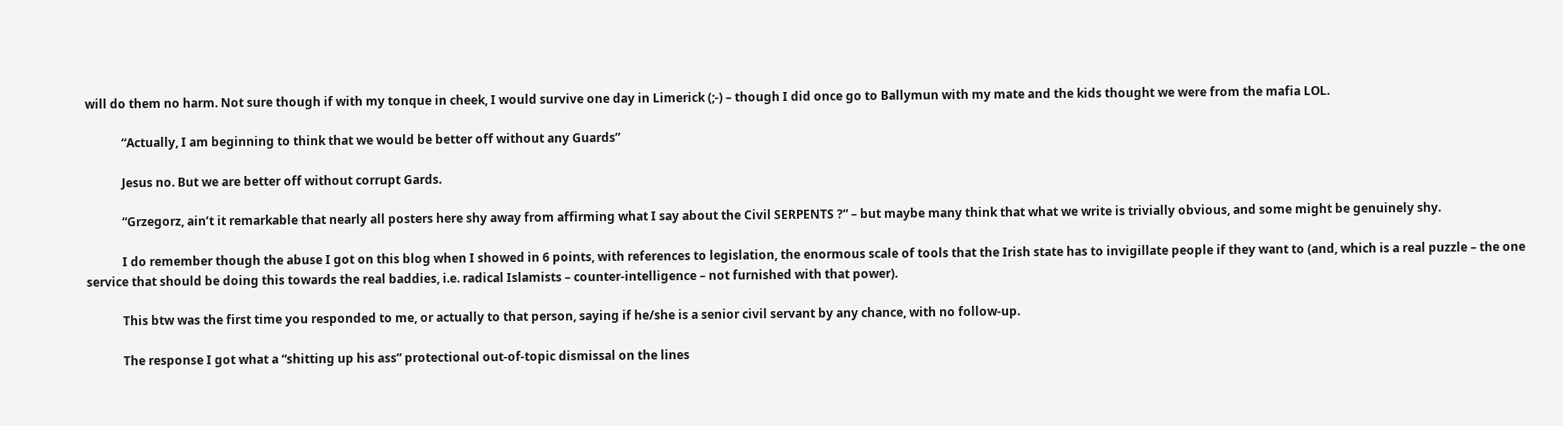will do them no harm. Not sure though if with my tonque in cheek, I would survive one day in Limerick (;-) – though I did once go to Ballymun with my mate and the kids thought we were from the mafia LOL.

            “Actually, I am beginning to think that we would be better off without any Guards”

            Jesus no. But we are better off without corrupt Gards.

            “Grzegorz, ain’t it remarkable that nearly all posters here shy away from affirming what I say about the Civil SERPENTS ?” – but maybe many think that what we write is trivially obvious, and some might be genuinely shy.

            I do remember though the abuse I got on this blog when I showed in 6 points, with references to legislation, the enormous scale of tools that the Irish state has to invigillate people if they want to (and, which is a real puzzle – the one service that should be doing this towards the real baddies, i.e. radical Islamists – counter-intelligence – not furnished with that power).

            This btw was the first time you responded to me, or actually to that person, saying if he/she is a senior civil servant by any chance, with no follow-up.

            The response I got what a “shitting up his ass” protectional out-of-topic dismissal on the lines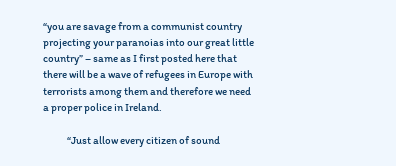“you are savage from a communist country projecting your paranoias into our great little country” – same as I first posted here that there will be a wave of refugees in Europe with terrorists among them and therefore we need a proper police in Ireland.

            “Just allow every citizen of sound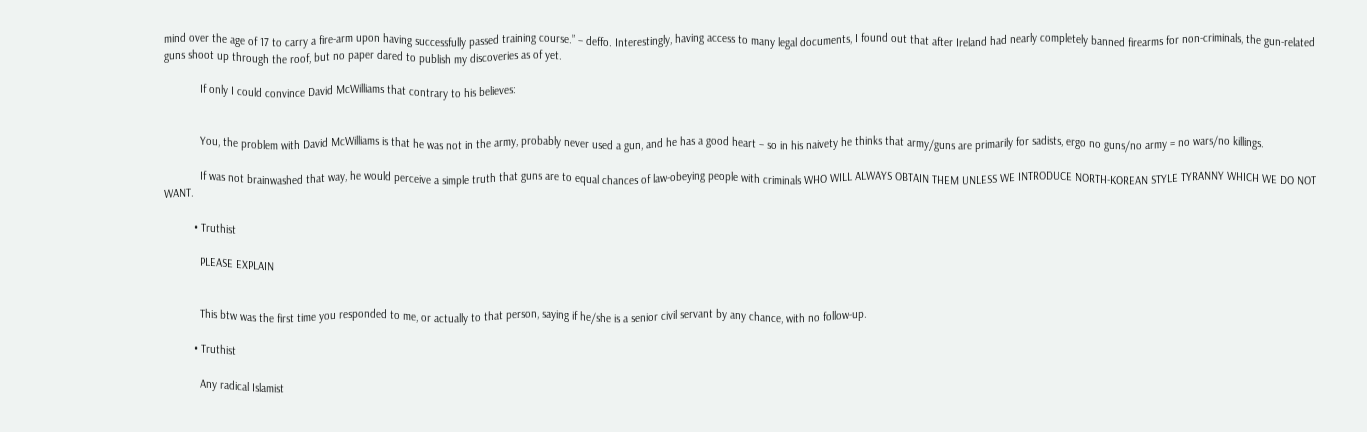mind over the age of 17 to carry a fire-arm upon having successfully passed training course.” – deffo. Interestingly, having access to many legal documents, I found out that after Ireland had nearly completely banned firearms for non-criminals, the gun-related guns shoot up through the roof, but no paper dared to publish my discoveries as of yet.

            If only I could convince David McWilliams that contrary to his believes:


            You, the problem with David McWilliams is that he was not in the army, probably never used a gun, and he has a good heart – so in his naivety he thinks that army/guns are primarily for sadists, ergo no guns/no army = no wars/no killings.

            If was not brainwashed that way, he would perceive a simple truth that guns are to equal chances of law-obeying people with criminals WHO WILL ALWAYS OBTAIN THEM UNLESS WE INTRODUCE NORTH-KOREAN STYLE TYRANNY WHICH WE DO NOT WANT.

          • Truthist

            PLEASE EXPLAIN


            This btw was the first time you responded to me, or actually to that person, saying if he/she is a senior civil servant by any chance, with no follow-up.

          • Truthist

            Any radical Islamist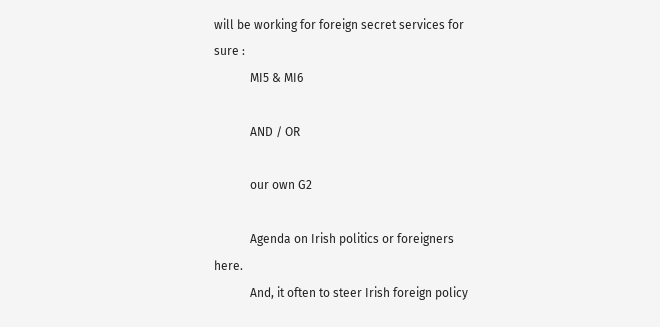will be working for foreign secret services for sure :
            MI5 & MI6

            AND / OR

            our own G2

            Agenda on Irish politics or foreigners here.
            And, it often to steer Irish foreign policy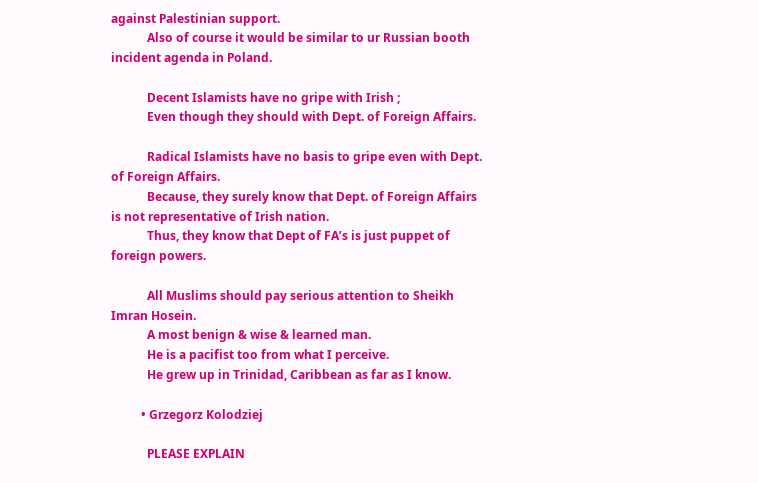against Palestinian support.
            Also of course it would be similar to ur Russian booth incident agenda in Poland.

            Decent Islamists have no gripe with Irish ;
            Even though they should with Dept. of Foreign Affairs.

            Radical Islamists have no basis to gripe even with Dept. of Foreign Affairs.
            Because, they surely know that Dept. of Foreign Affairs is not representative of Irish nation.
            Thus, they know that Dept of FA’s is just puppet of foreign powers.

            All Muslims should pay serious attention to Sheikh Imran Hosein.
            A most benign & wise & learned man.
            He is a pacifist too from what I perceive.
            He grew up in Trinidad, Caribbean as far as I know.

          • Grzegorz Kolodziej

            PLEASE EXPLAIN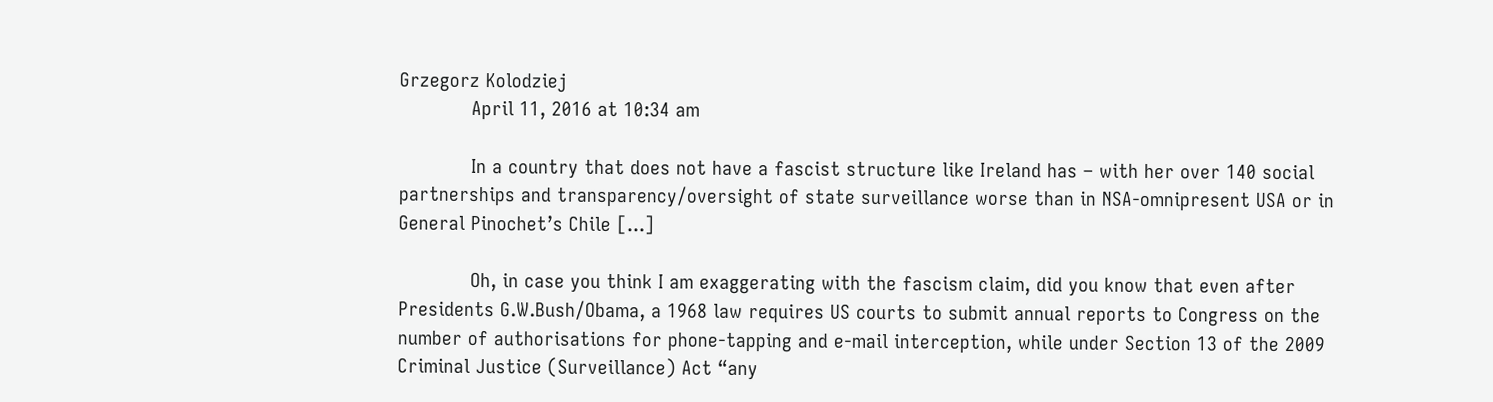Grzegorz Kolodziej
            April 11, 2016 at 10:34 am

            In a country that does not have a fascist structure like Ireland has – with her over 140 social partnerships and transparency/oversight of state surveillance worse than in NSA-omnipresent USA or in General Pinochet’s Chile [...]

            Oh, in case you think I am exaggerating with the fascism claim, did you know that even after Presidents G.W.Bush/Obama, a 1968 law requires US courts to submit annual reports to Congress on the number of authorisations for phone-tapping and e-mail interception, while under Section 13 of the 2009 Criminal Justice (Surveillance) Act “any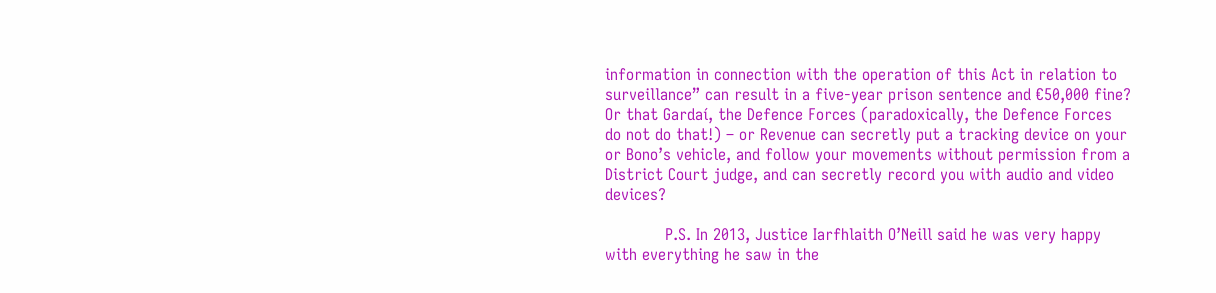information in connection with the operation of this Act in relation to surveillance” can result in a five-year prison sentence and €50,000 fine? Or that Gardaí, the Defence Forces (paradoxically, the Defence Forces do not do that!) – or Revenue can secretly put a tracking device on your or Bono’s vehicle, and follow your movements without permission from a District Court judge, and can secretly record you with audio and video devices?

            P.S. In 2013, Justice Iarfhlaith O’Neill said he was very happy with everything he saw in the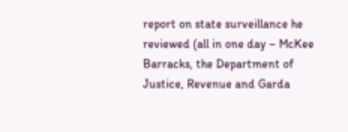report on state surveillance he reviewed (all in one day – McKee Barracks, the Department of Justice, Revenue and Garda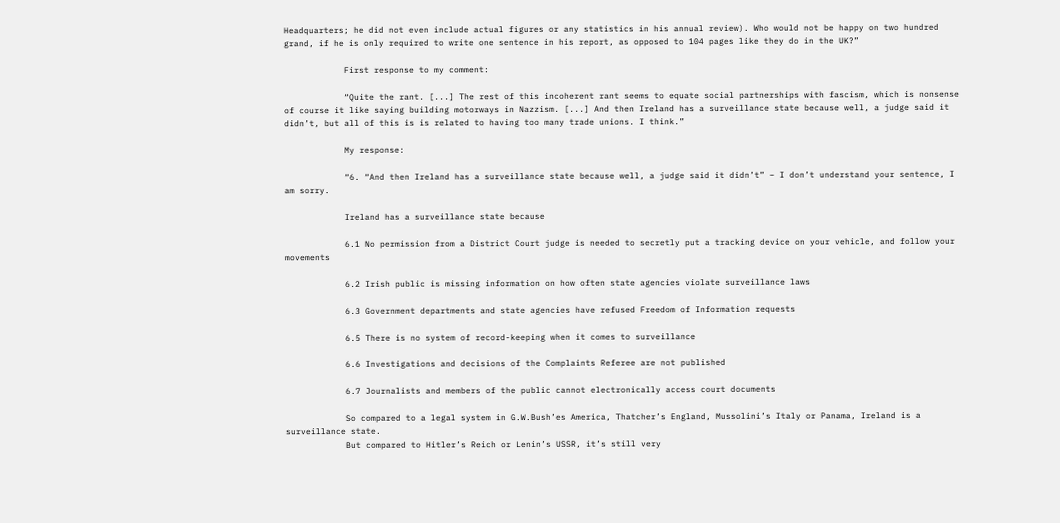Headquarters; he did not even include actual figures or any statistics in his annual review). Who would not be happy on two hundred grand, if he is only required to write one sentence in his report, as opposed to 104 pages like they do in the UK?”

            First response to my comment:

            “Quite the rant. [...] The rest of this incoherent rant seems to equate social partnerships with fascism, which is nonsense of course it like saying building motorways in Nazzism. [...] And then Ireland has a surveillance state because well, a judge said it didn’t, but all of this is is related to having too many trade unions. I think.”

            My response:

            “6. “And then Ireland has a surveillance state because well, a judge said it didn’t” – I don’t understand your sentence, I am sorry.

            Ireland has a surveillance state because

            6.1 No permission from a District Court judge is needed to secretly put a tracking device on your vehicle, and follow your movements

            6.2 Irish public is missing information on how often state agencies violate surveillance laws

            6.3 Government departments and state agencies have refused Freedom of Information requests

            6.5 There is no system of record-keeping when it comes to surveillance

            6.6 Investigations and decisions of the Complaints Referee are not published

            6.7 Journalists and members of the public cannot electronically access court documents

            So compared to a legal system in G.W.Bush’es America, Thatcher’s England, Mussolini’s Italy or Panama, Ireland is a surveillance state.
            But compared to Hitler’s Reich or Lenin’s USSR, it’s still very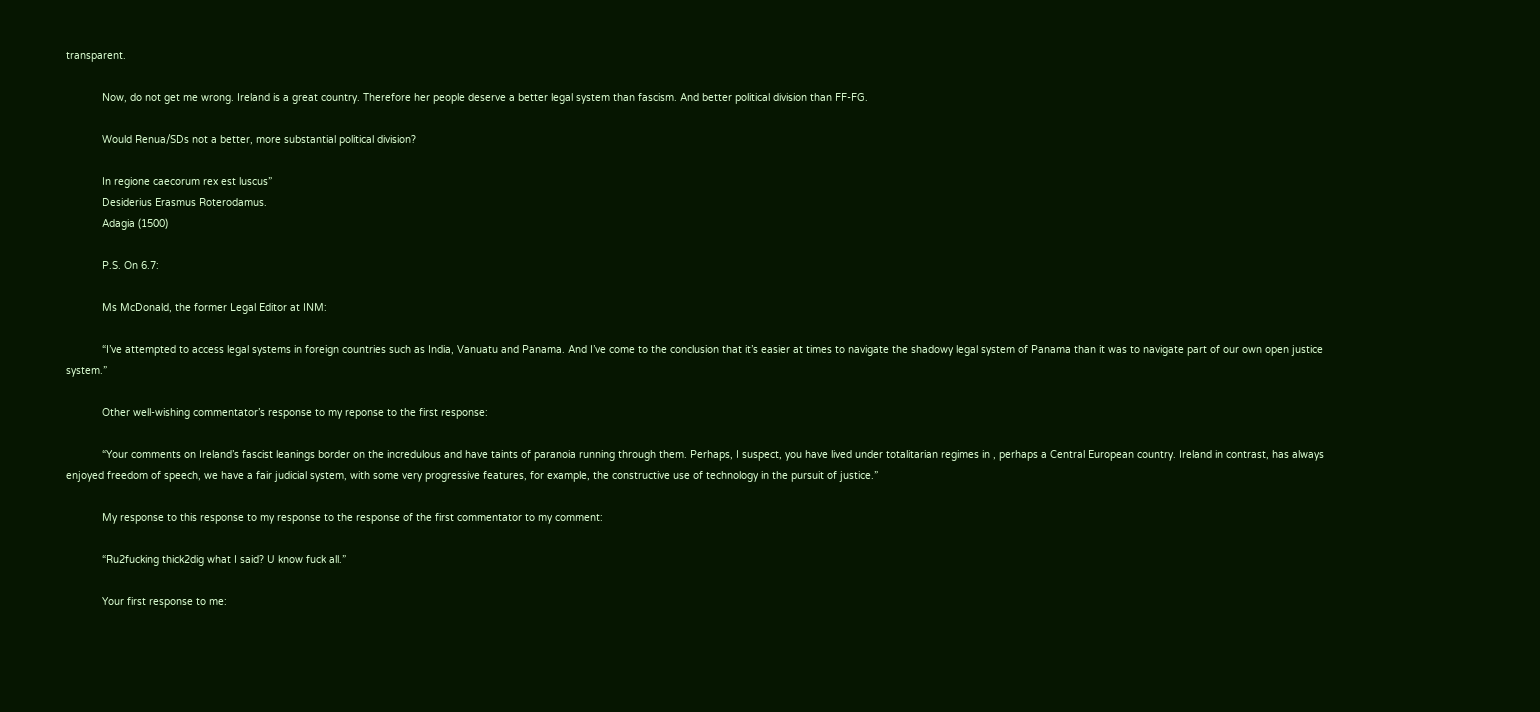transparent.

            Now, do not get me wrong. Ireland is a great country. Therefore her people deserve a better legal system than fascism. And better political division than FF-FG.

            Would Renua/SDs not a better, more substantial political division?

            In regione caecorum rex est luscus”
            Desiderius Erasmus Roterodamus.
            Adagia (1500)

            P.S. On 6.7:

            Ms McDonald, the former Legal Editor at INM:

            “I’ve attempted to access legal systems in foreign countries such as India, Vanuatu and Panama. And I’ve come to the conclusion that it’s easier at times to navigate the shadowy legal system of Panama than it was to navigate part of our own open justice system.”

            Other well-wishing commentator’s response to my reponse to the first response:

            “Your comments on Ireland’s fascist leanings border on the incredulous and have taints of paranoia running through them. Perhaps, I suspect, you have lived under totalitarian regimes in , perhaps a Central European country. Ireland in contrast, has always enjoyed freedom of speech, we have a fair judicial system, with some very progressive features, for example, the constructive use of technology in the pursuit of justice.”

            My response to this response to my response to the response of the first commentator to my comment:

            “Ru2fucking thick2dig what I said? U know fuck all.”

            Your first response to me: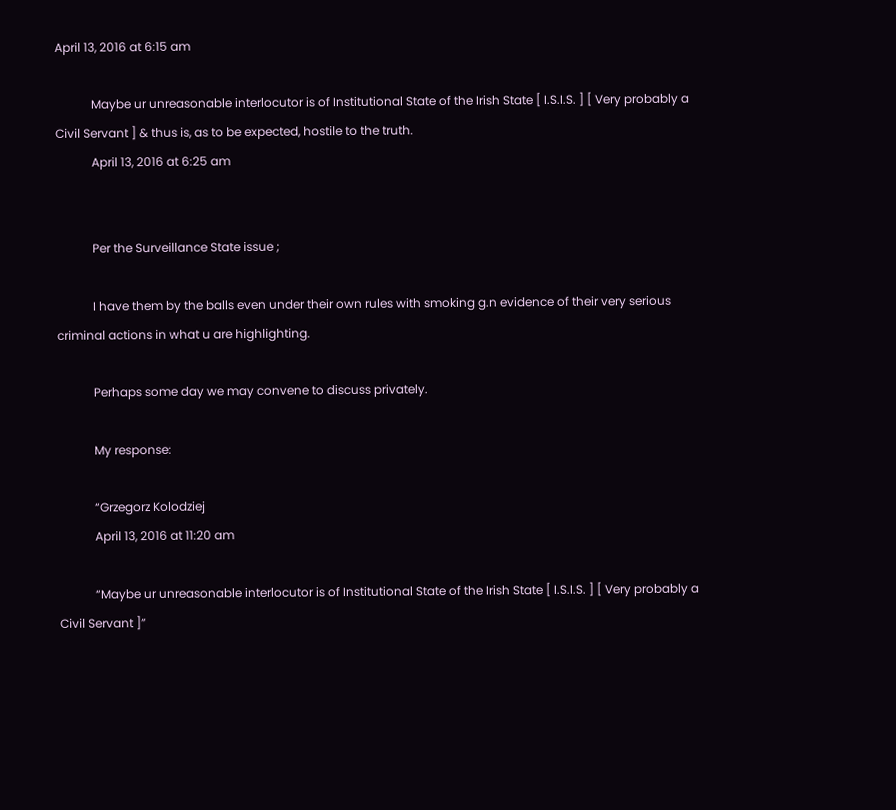April 13, 2016 at 6:15 am

            Maybe ur unreasonable interlocutor is of Institutional State of the Irish State [ I.S.I.S. ] [ Very probably a Civil Servant ] & thus is, as to be expected, hostile to the truth.
            April 13, 2016 at 6:25 am


            Per the Surveillance State issue ;

            I have them by the balls even under their own rules with smoking g.n evidence of their very serious criminal actions in what u are highlighting.

            Perhaps some day we may convene to discuss privately.

            My response:

            “Grzegorz Kolodziej
            April 13, 2016 at 11:20 am

            “Maybe ur unreasonable interlocutor is of Institutional State of the Irish State [ I.S.I.S. ] [ Very probably a Civil Servant ]”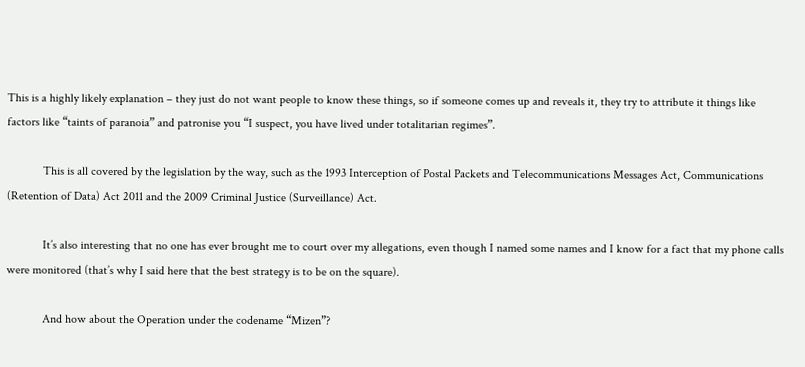This is a highly likely explanation – they just do not want people to know these things, so if someone comes up and reveals it, they try to attribute it things like factors like “taints of paranoia” and patronise you “I suspect, you have lived under totalitarian regimes”.

            This is all covered by the legislation by the way, such as the 1993 Interception of Postal Packets and Telecommunications Messages Act, Communications (Retention of Data) Act 2011 and the 2009 Criminal Justice (Surveillance) Act.

            It’s also interesting that no one has ever brought me to court over my allegations, even though I named some names and I know for a fact that my phone calls were monitored (that’s why I said here that the best strategy is to be on the square).

            And how about the Operation under the codename “Mizen”?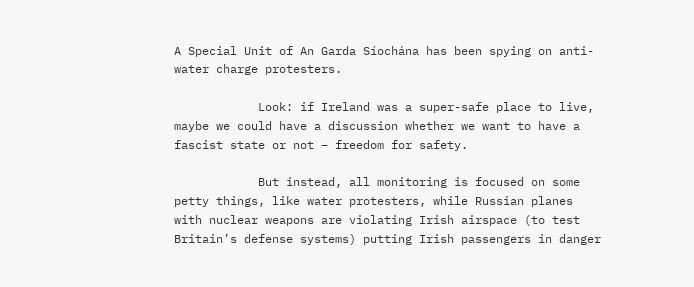A Special Unit of An Garda Síochána has been spying on anti-water charge protesters.

            Look: if Ireland was a super-safe place to live, maybe we could have a discussion whether we want to have a fascist state or not – freedom for safety.

            But instead, all monitoring is focused on some petty things, like water protesters, while Russian planes with nuclear weapons are violating Irish airspace (to test Britain’s defense systems) putting Irish passengers in danger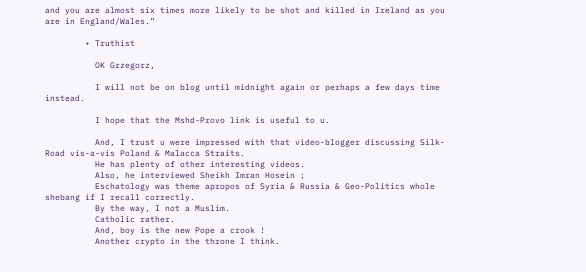and you are almost six times more likely to be shot and killed in Ireland as you are in England/Wales.”

        • Truthist

          OK Grzegorz,

          I will not be on blog until midnight again or perhaps a few days time instead.

          I hope that the Mshd-Provo link is useful to u.

          And, I trust u were impressed with that video-blogger discussing Silk-Road vis-a-vis Poland & Malacca Straits.
          He has plenty of other interesting videos.
          Also, he interviewed Sheikh Imran Hosein ;
          Eschatology was theme apropos of Syria & Russia & Geo-Politics whole shebang if I recall correctly.
          By the way, I not a Muslim.
          Catholic rather.
          And, boy is the new Pope a crook !
          Another crypto in the throne I think.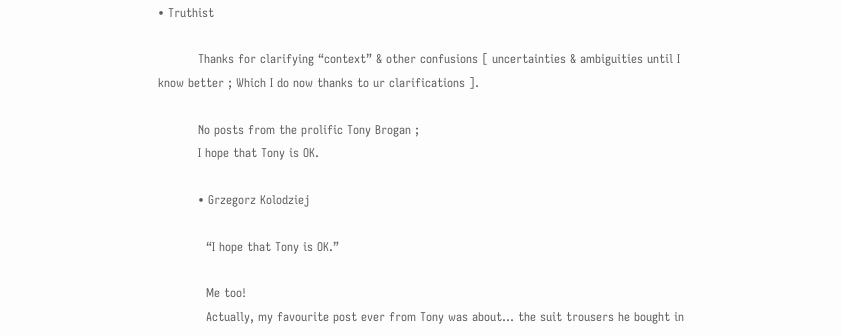• Truthist

          Thanks for clarifying “context” & other confusions [ uncertainties & ambiguities until I know better ; Which I do now thanks to ur clarifications ].

          No posts from the prolific Tony Brogan ;
          I hope that Tony is OK.

          • Grzegorz Kolodziej

            “I hope that Tony is OK.”

            Me too!
            Actually, my favourite post ever from Tony was about… the suit trousers he bought in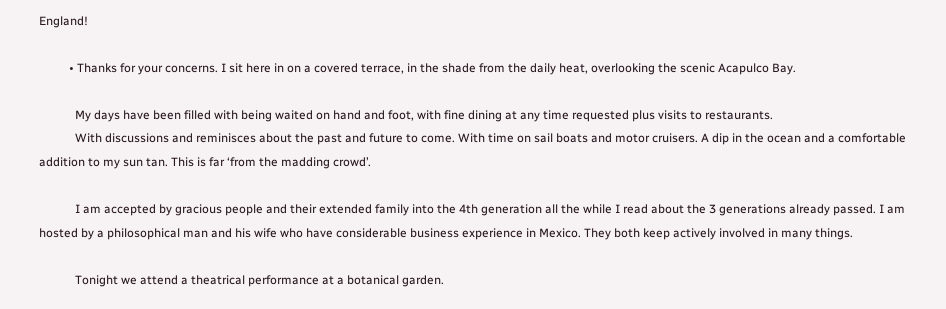England!

          • Thanks for your concerns. I sit here in on a covered terrace, in the shade from the daily heat, overlooking the scenic Acapulco Bay.

            My days have been filled with being waited on hand and foot, with fine dining at any time requested plus visits to restaurants.
            With discussions and reminisces about the past and future to come. With time on sail boats and motor cruisers. A dip in the ocean and a comfortable addition to my sun tan. This is far ‘from the madding crowd’.

            I am accepted by gracious people and their extended family into the 4th generation all the while I read about the 3 generations already passed. I am hosted by a philosophical man and his wife who have considerable business experience in Mexico. They both keep actively involved in many things.

            Tonight we attend a theatrical performance at a botanical garden.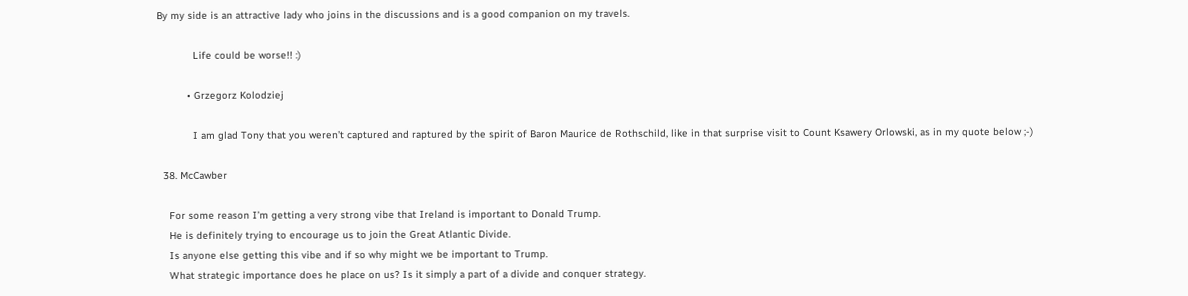By my side is an attractive lady who joins in the discussions and is a good companion on my travels.

            Life could be worse!! :)

          • Grzegorz Kolodziej

            I am glad Tony that you weren’t captured and raptured by the spirit of Baron Maurice de Rothschild, like in that surprise visit to Count Ksawery Orlowski, as in my quote below ;-)

  38. McCawber

    For some reason I’m getting a very strong vibe that Ireland is important to Donald Trump.
    He is definitely trying to encourage us to join the Great Atlantic Divide.
    Is anyone else getting this vibe and if so why might we be important to Trump.
    What strategic importance does he place on us? Is it simply a part of a divide and conquer strategy.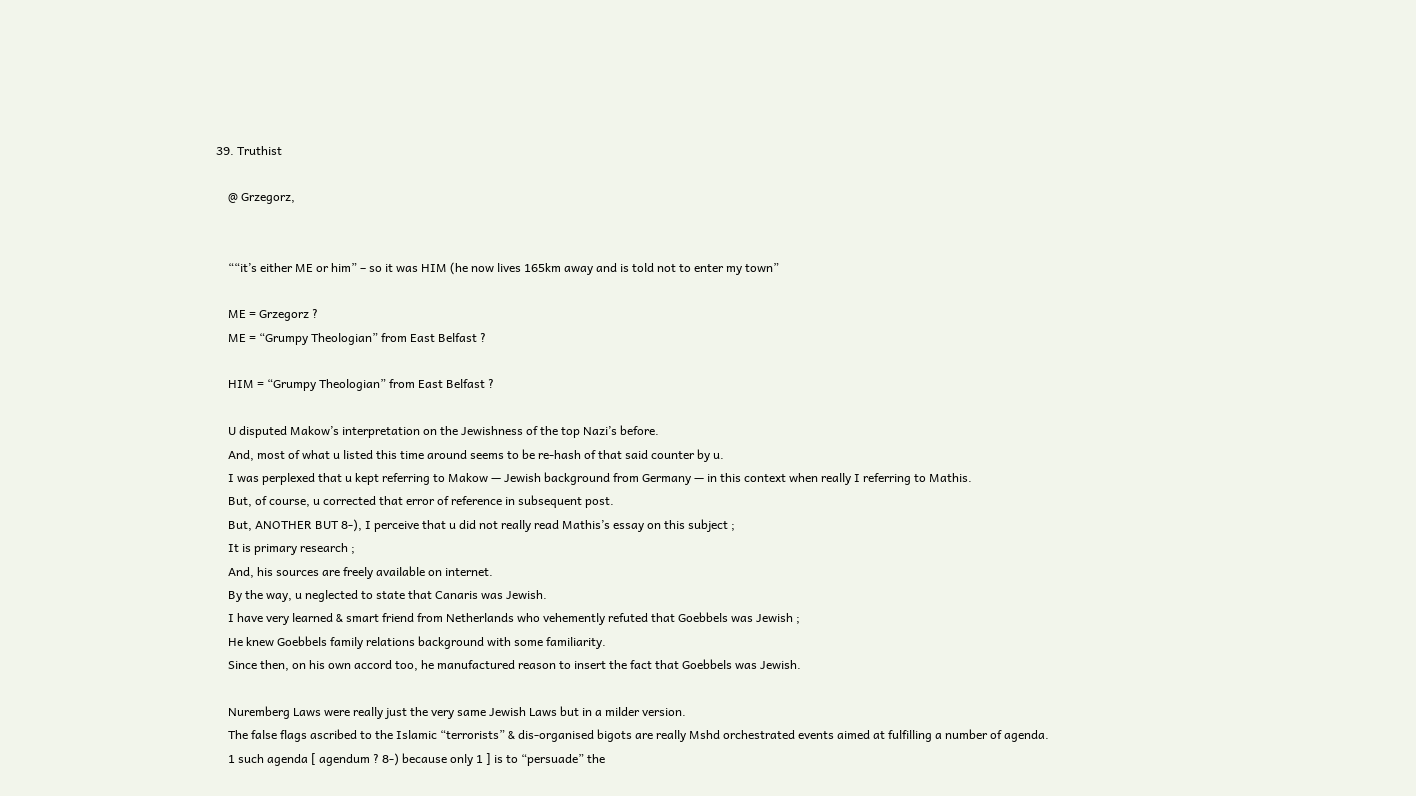39. Truthist

    @ Grzegorz,


    ““it’s either ME or him” – so it was HIM (he now lives 165km away and is told not to enter my town”

    ME = Grzegorz ?
    ME = “Grumpy Theologian” from East Belfast ?

    HIM = “Grumpy Theologian” from East Belfast ?

    U disputed Makow’s interpretation on the Jewishness of the top Nazi’s before.
    And, most of what u listed this time around seems to be re-hash of that said counter by u.
    I was perplexed that u kept referring to Makow — Jewish background from Germany — in this context when really I referring to Mathis.
    But, of course, u corrected that error of reference in subsequent post.
    But, ANOTHER BUT 8-), I perceive that u did not really read Mathis’s essay on this subject ;
    It is primary research ;
    And, his sources are freely available on internet.
    By the way, u neglected to state that Canaris was Jewish.
    I have very learned & smart friend from Netherlands who vehemently refuted that Goebbels was Jewish ;
    He knew Goebbels family relations background with some familiarity.
    Since then, on his own accord too, he manufactured reason to insert the fact that Goebbels was Jewish.

    Nuremberg Laws were really just the very same Jewish Laws but in a milder version.
    The false flags ascribed to the Islamic “terrorists” & dis-organised bigots are really Mshd orchestrated events aimed at fulfilling a number of agenda.
    1 such agenda [ agendum ? 8-) because only 1 ] is to “persuade” the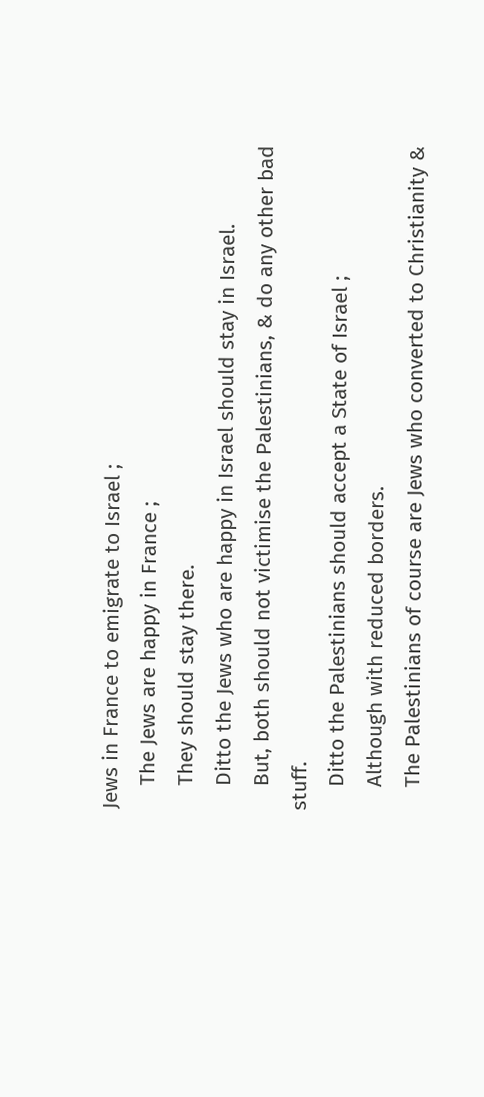Jews in France to emigrate to Israel ;
    The Jews are happy in France ;
    They should stay there.
    Ditto the Jews who are happy in Israel should stay in Israel.
    But, both should not victimise the Palestinians, & do any other bad stuff.
    Ditto the Palestinians should accept a State of Israel ;
    Although with reduced borders.
    The Palestinians of course are Jews who converted to Christianity &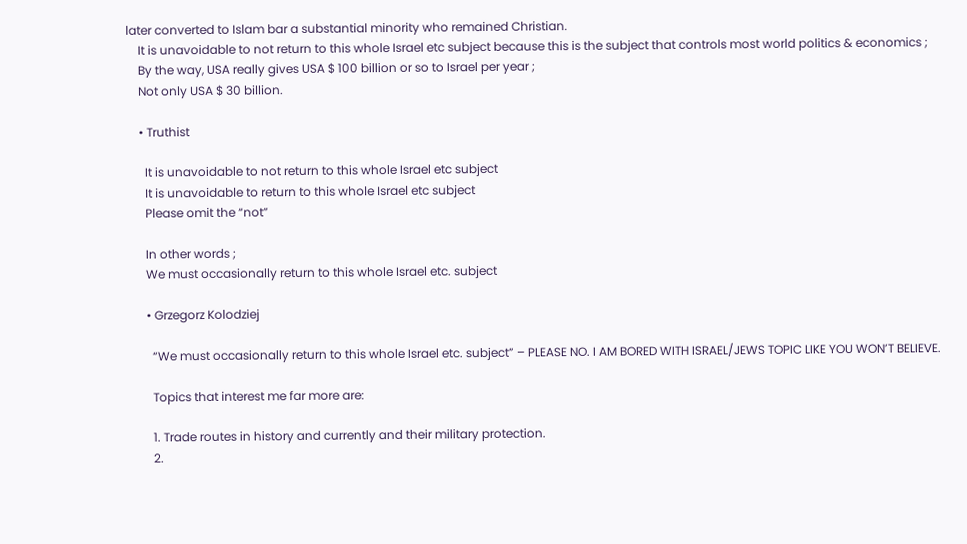later converted to Islam bar a substantial minority who remained Christian.
    It is unavoidable to not return to this whole Israel etc subject because this is the subject that controls most world politics & economics ;
    By the way, USA really gives USA $ 100 billion or so to Israel per year ;
    Not only USA $ 30 billion.

    • Truthist

      It is unavoidable to not return to this whole Israel etc subject
      It is unavoidable to return to this whole Israel etc subject
      Please omit the “not”

      In other words ;
      We must occasionally return to this whole Israel etc. subject

      • Grzegorz Kolodziej

        “We must occasionally return to this whole Israel etc. subject” – PLEASE NO. I AM BORED WITH ISRAEL/JEWS TOPIC LIKE YOU WON’T BELIEVE.

        Topics that interest me far more are:

        1. Trade routes in history and currently and their military protection.
        2.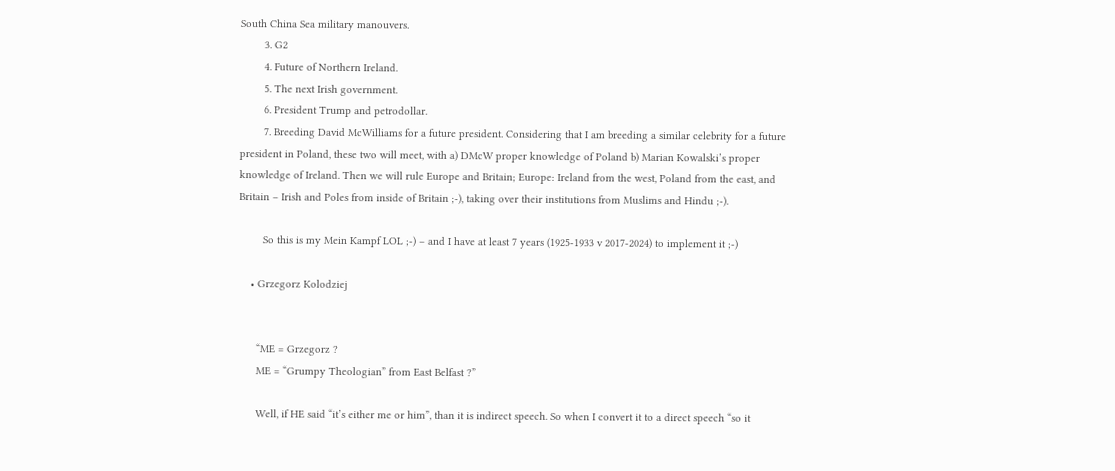South China Sea military manouvers.
        3. G2
        4. Future of Northern Ireland.
        5. The next Irish government.
        6. President Trump and petrodollar.
        7. Breeding David McWilliams for a future president. Considering that I am breeding a similar celebrity for a future president in Poland, these two will meet, with a) DMcW proper knowledge of Poland b) Marian Kowalski’s proper knowledge of Ireland. Then we will rule Europe and Britain; Europe: Ireland from the west, Poland from the east, and Britain – Irish and Poles from inside of Britain ;-), taking over their institutions from Muslims and Hindu ;-).

        So this is my Mein Kampf LOL ;-) – and I have at least 7 years (1925-1933 v 2017-2024) to implement it ;-)

    • Grzegorz Kolodziej


      “ME = Grzegorz ?
      ME = “Grumpy Theologian” from East Belfast ?”

      Well, if HE said “it’s either me or him”, than it is indirect speech. So when I convert it to a direct speech “so it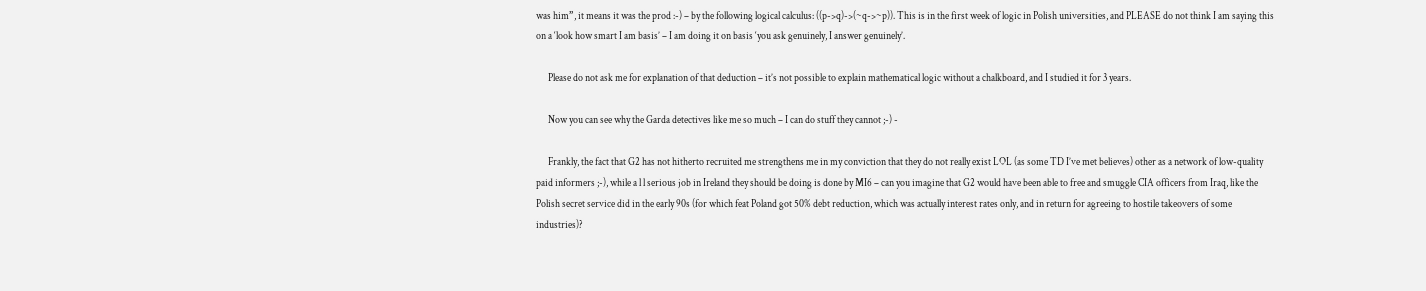was him”, it means it was the prod :-) – by the following logical calculus: ((p->q)->(~q->~p)). This is in the first week of logic in Polish universities, and PLEASE do not think I am saying this on a ‘look how smart I am basis’ – I am doing it on basis ‘you ask genuinely, I answer genuinely’.

      Please do not ask me for explanation of that deduction – it’s not possible to explain mathematical logic without a chalkboard, and I studied it for 3 years.

      Now you can see why the Garda detectives like me so much – I can do stuff they cannot ;-) -

      Frankly, the fact that G2 has not hitherto recruited me strengthens me in my conviction that they do not really exist LOL (as some TD I’ve met believes) other as a network of low-quality paid informers ;-), while a l l serious job in Ireland they should be doing is done by MI6 – can you imagine that G2 would have been able to free and smuggle CIA officers from Iraq, like the Polish secret service did in the early 90s (for which feat Poland got 50% debt reduction, which was actually interest rates only, and in return for agreeing to hostile takeovers of some industries)?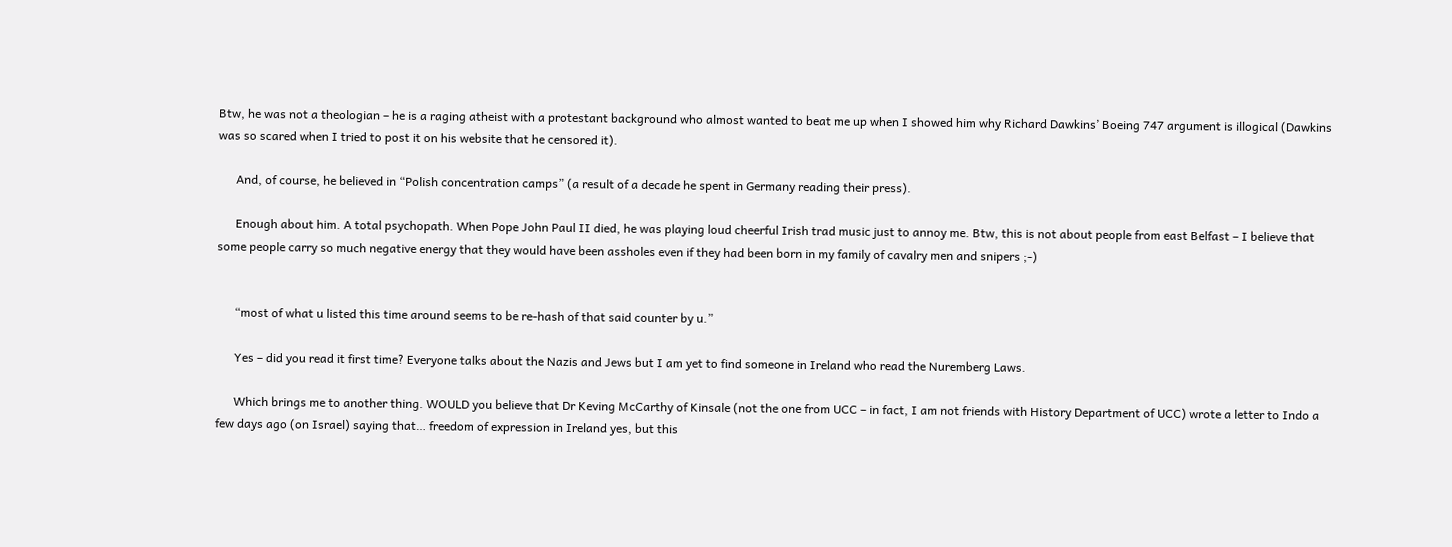Btw, he was not a theologian – he is a raging atheist with a protestant background who almost wanted to beat me up when I showed him why Richard Dawkins’ Boeing 747 argument is illogical (Dawkins was so scared when I tried to post it on his website that he censored it).

      And, of course, he believed in “Polish concentration camps” (a result of a decade he spent in Germany reading their press).

      Enough about him. A total psychopath. When Pope John Paul II died, he was playing loud cheerful Irish trad music just to annoy me. Btw, this is not about people from east Belfast – I believe that some people carry so much negative energy that they would have been assholes even if they had been born in my family of cavalry men and snipers ;-)


      “most of what u listed this time around seems to be re-hash of that said counter by u.”

      Yes – did you read it first time? Everyone talks about the Nazis and Jews but I am yet to find someone in Ireland who read the Nuremberg Laws.

      Which brings me to another thing. WOULD you believe that Dr Keving McCarthy of Kinsale (not the one from UCC – in fact, I am not friends with History Department of UCC) wrote a letter to Indo a few days ago (on Israel) saying that… freedom of expression in Ireland yes, but this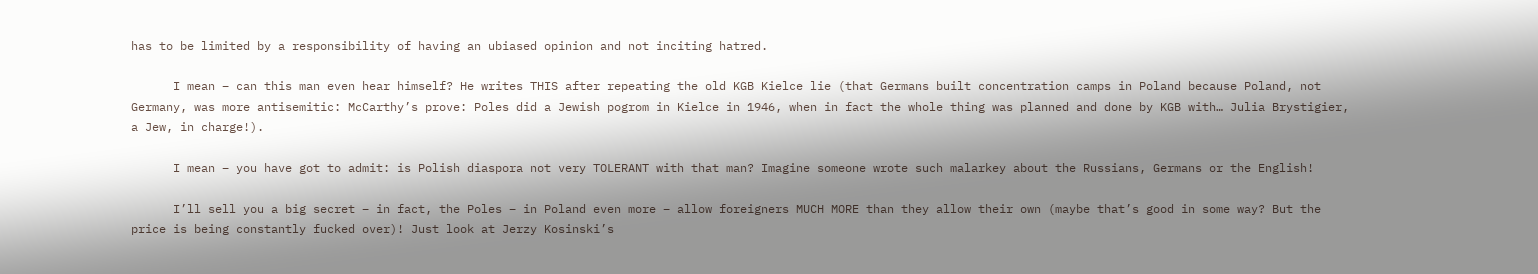has to be limited by a responsibility of having an ubiased opinion and not inciting hatred.

      I mean – can this man even hear himself? He writes THIS after repeating the old KGB Kielce lie (that Germans built concentration camps in Poland because Poland, not Germany, was more antisemitic: McCarthy’s prove: Poles did a Jewish pogrom in Kielce in 1946, when in fact the whole thing was planned and done by KGB with… Julia Brystigier, a Jew, in charge!).

      I mean – you have got to admit: is Polish diaspora not very TOLERANT with that man? Imagine someone wrote such malarkey about the Russians, Germans or the English!

      I’ll sell you a big secret – in fact, the Poles – in Poland even more – allow foreigners MUCH MORE than they allow their own (maybe that’s good in some way? But the price is being constantly fucked over)! Just look at Jerzy Kosinski’s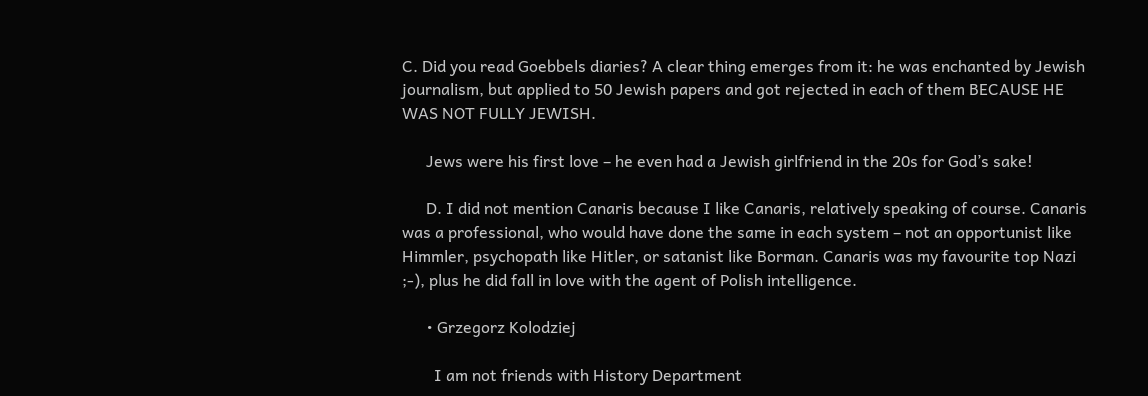C. Did you read Goebbels diaries? A clear thing emerges from it: he was enchanted by Jewish journalism, but applied to 50 Jewish papers and got rejected in each of them BECAUSE HE WAS NOT FULLY JEWISH.

      Jews were his first love – he even had a Jewish girlfriend in the 20s for God’s sake!

      D. I did not mention Canaris because I like Canaris, relatively speaking of course. Canaris was a professional, who would have done the same in each system – not an opportunist like Himmler, psychopath like Hitler, or satanist like Borman. Canaris was my favourite top Nazi ;-), plus he did fall in love with the agent of Polish intelligence.

      • Grzegorz Kolodziej

        I am not friends with History Department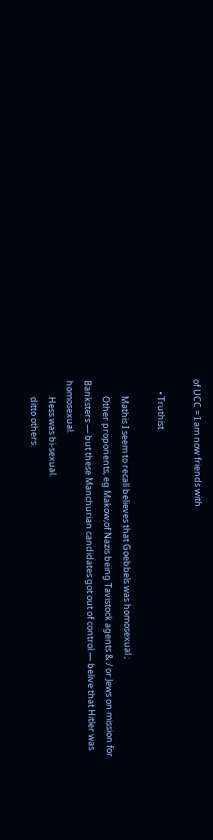of UCC = I am now friends with

      • Truthist

        Mathis I seem to recall believes that Goebbels was homosexual ;
        Other proponents, eg Makow,of Nazis being Tavistock agents & / or Jews on mission for Banksters — but these Manchurian candidates got out of control — belive that Hitler was homosexual.
        Hess was bi-sexual.
        ditto others.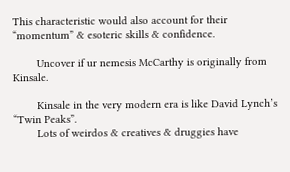This characteristic would also account for their “momentum” & esoteric skills & confidence.

        Uncover if ur nemesis McCarthy is originally from Kinsale.

        Kinsale in the very modern era is like David Lynch’s “Twin Peaks”.
        Lots of weirdos & creatives & druggies have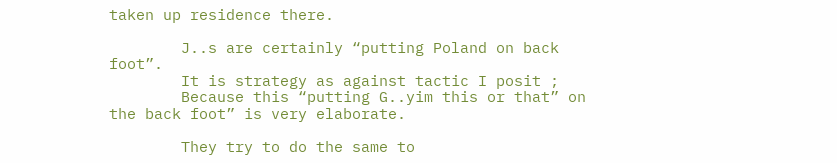taken up residence there.

        J..s are certainly “putting Poland on back foot”.
        It is strategy as against tactic I posit ;
        Because this “putting G..yim this or that” on the back foot” is very elaborate.

        They try to do the same to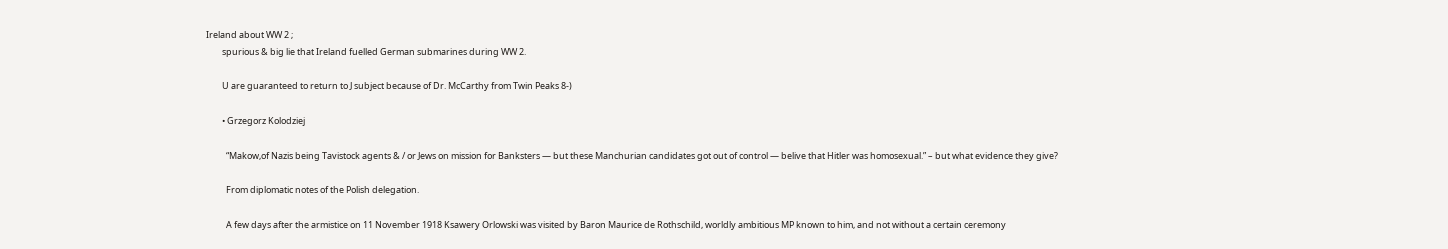Ireland about WW 2 ;
        spurious & big lie that Ireland fuelled German submarines during WW 2.

        U are guaranteed to return to J subject because of Dr. McCarthy from Twin Peaks 8-)

        • Grzegorz Kolodziej

          “Makow,of Nazis being Tavistock agents & / or Jews on mission for Banksters — but these Manchurian candidates got out of control — belive that Hitler was homosexual.” – but what evidence they give?

          From diplomatic notes of the Polish delegation.

          A few days after the armistice on 11 November 1918 Ksawery Orlowski was visited by Baron Maurice de Rothschild, worldly ambitious MP known to him, and not without a certain ceremony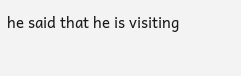he said that he is visiting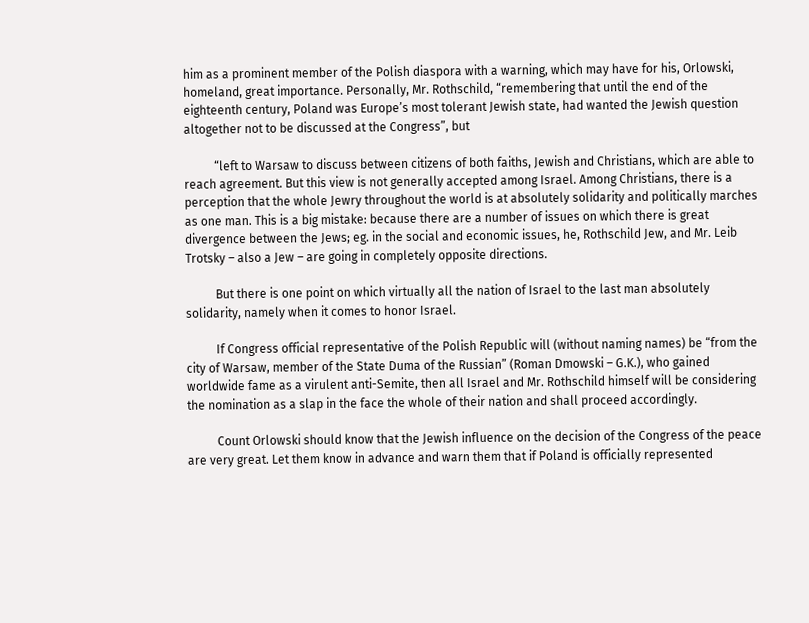him as a prominent member of the Polish diaspora with a warning, which may have for his, Orlowski, homeland, great importance. Personally, Mr. Rothschild, “remembering that until the end of the eighteenth century, Poland was Europe’s most tolerant Jewish state, had wanted the Jewish question altogether not to be discussed at the Congress”, but

          “left to Warsaw to discuss between citizens of both faiths, Jewish and Christians, which are able to reach agreement. But this view is not generally accepted among Israel. Among Christians, there is a perception that the whole Jewry throughout the world is at absolutely solidarity and politically marches as one man. This is a big mistake: because there are a number of issues on which there is great divergence between the Jews; eg. in the social and economic issues, he, Rothschild Jew, and Mr. Leib Trotsky – also a Jew – are going in completely opposite directions.

          But there is one point on which virtually all the nation of Israel to the last man absolutely solidarity, namely when it comes to honor Israel.

          If Congress official representative of the Polish Republic will (without naming names) be “from the city of Warsaw, member of the State Duma of the Russian” (Roman Dmowski – G.K.), who gained worldwide fame as a virulent anti-Semite, then all Israel and Mr. Rothschild himself will be considering the nomination as a slap in the face the whole of their nation and shall proceed accordingly.

          Count Orlowski should know that the Jewish influence on the decision of the Congress of the peace are very great. Let them know in advance and warn them that if Poland is officially represented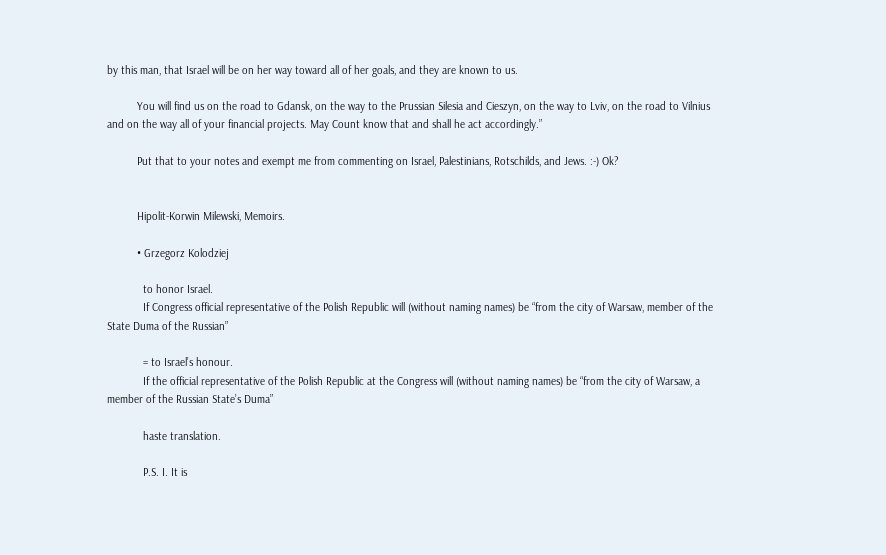by this man, that Israel will be on her way toward all of her goals, and they are known to us.

          You will find us on the road to Gdansk, on the way to the Prussian Silesia and Cieszyn, on the way to Lviv, on the road to Vilnius and on the way all of your financial projects. May Count know that and shall he act accordingly.”

          Put that to your notes and exempt me from commenting on Israel, Palestinians, Rotschilds, and Jews. :-) Ok?


          Hipolit-Korwin Milewski, Memoirs.

          • Grzegorz Kolodziej

            to honor Israel.
            If Congress official representative of the Polish Republic will (without naming names) be “from the city of Warsaw, member of the State Duma of the Russian”

            = to Israel’s honour.
            If the official representative of the Polish Republic at the Congress will (without naming names) be “from the city of Warsaw, a member of the Russian State’s Duma”

            haste translation.

            P.S. I. It is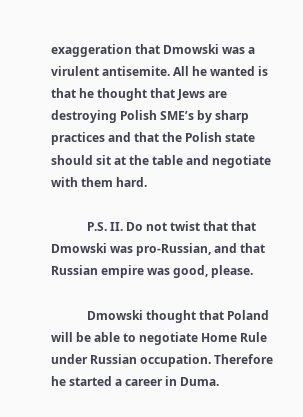exaggeration that Dmowski was a virulent antisemite. All he wanted is that he thought that Jews are destroying Polish SME’s by sharp practices and that the Polish state should sit at the table and negotiate with them hard.

            P.S. II. Do not twist that that Dmowski was pro-Russian, and that Russian empire was good, please.

            Dmowski thought that Poland will be able to negotiate Home Rule under Russian occupation. Therefore he started a career in Duma.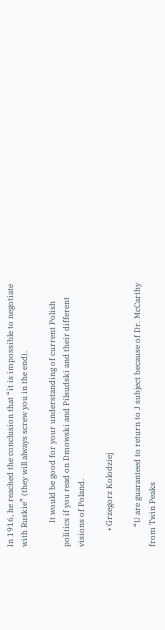In 1916, he reached the conclusion that “it is impossible to negotiate with Ruskie” (they will always screw you in the end).

            It would be good for your understanding of current Polish politics if you read on Dmowski and Pilsudski and their different visions of Poland.

        • Grzegorz Kolodziej

          “U are guaranteed to return to J subject because of Dr. McCarthy from Twin Peaks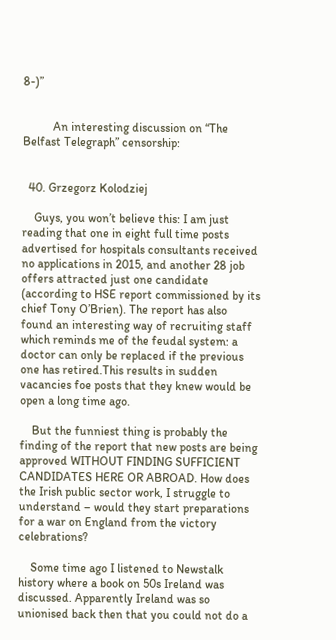8-)”


          An interesting discussion on “The Belfast Telegraph” censorship:


  40. Grzegorz Kolodziej

    Guys, you won’t believe this: I am just reading that one in eight full time posts advertised for hospitals consultants received no applications in 2015, and another 28 job offers attracted just one candidate (according to HSE report commissioned by its chief Tony O’Brien). The report has also found an interesting way of recruiting staff which reminds me of the feudal system: a doctor can only be replaced if the previous one has retired.This results in sudden vacancies foe posts that they knew would be open a long time ago.

    But the funniest thing is probably the finding of the report that new posts are being approved WITHOUT FINDING SUFFICIENT CANDIDATES HERE OR ABROAD. How does the Irish public sector work, I struggle to understand – would they start preparations for a war on England from the victory celebrations?

    Some time ago I listened to Newstalk history where a book on 50s Ireland was discussed. Apparently Ireland was so unionised back then that you could not do a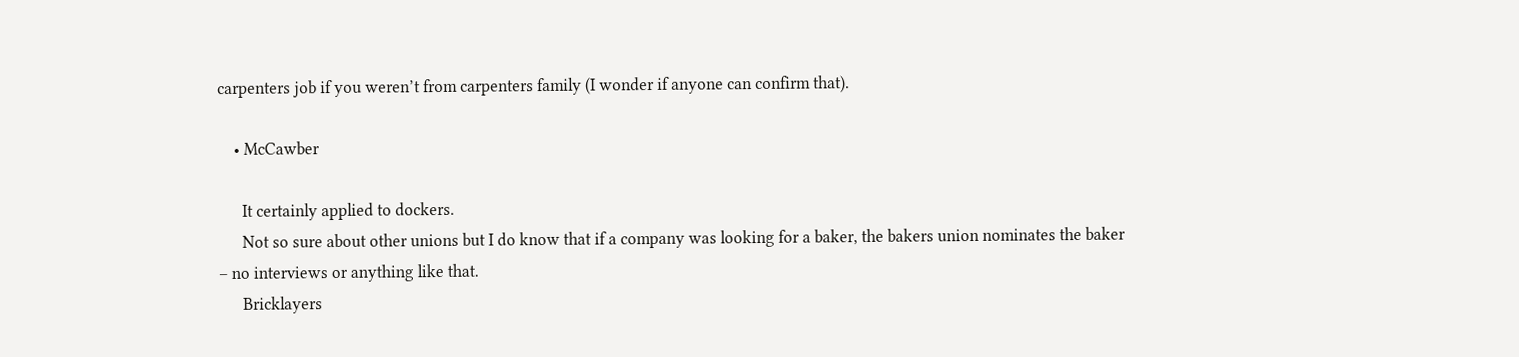carpenters job if you weren’t from carpenters family (I wonder if anyone can confirm that).

    • McCawber

      It certainly applied to dockers.
      Not so sure about other unions but I do know that if a company was looking for a baker, the bakers union nominates the baker – no interviews or anything like that.
      Bricklayers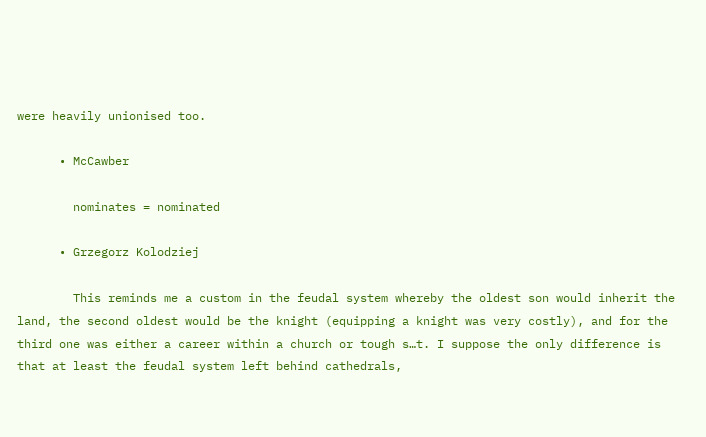were heavily unionised too.

      • McCawber

        nominates = nominated

      • Grzegorz Kolodziej

        This reminds me a custom in the feudal system whereby the oldest son would inherit the land, the second oldest would be the knight (equipping a knight was very costly), and for the third one was either a career within a church or tough s…t. I suppose the only difference is that at least the feudal system left behind cathedrals,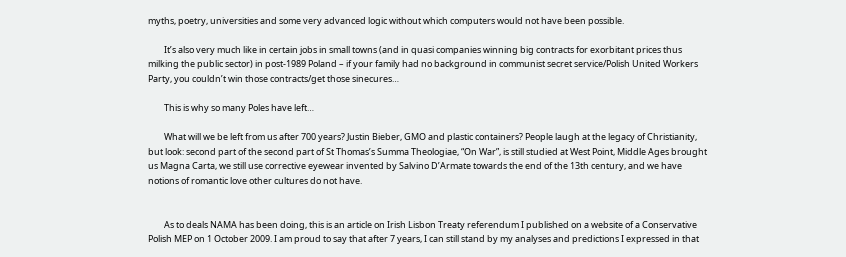myths, poetry, universities and some very advanced logic without which computers would not have been possible.

        It’s also very much like in certain jobs in small towns (and in quasi companies winning big contracts for exorbitant prices thus milking the public sector) in post-1989 Poland – if your family had no background in communist secret service/Polish United Workers Party, you couldn’t win those contracts/get those sinecures…

        This is why so many Poles have left…

        What will we be left from us after 700 years? Justin Bieber, GMO and plastic containers? People laugh at the legacy of Christianity, but look: second part of the second part of St Thomas’s Summa Theologiae, “On War”, is still studied at West Point, Middle Ages brought us Magna Carta, we still use corrective eyewear invented by Salvino D’Armate towards the end of the 13th century, and we have notions of romantic love other cultures do not have.


        As to deals NAMA has been doing, this is an article on Irish Lisbon Treaty referendum I published on a website of a Conservative Polish MEP on 1 October 2009. I am proud to say that after 7 years, I can still stand by my analyses and predictions I expressed in that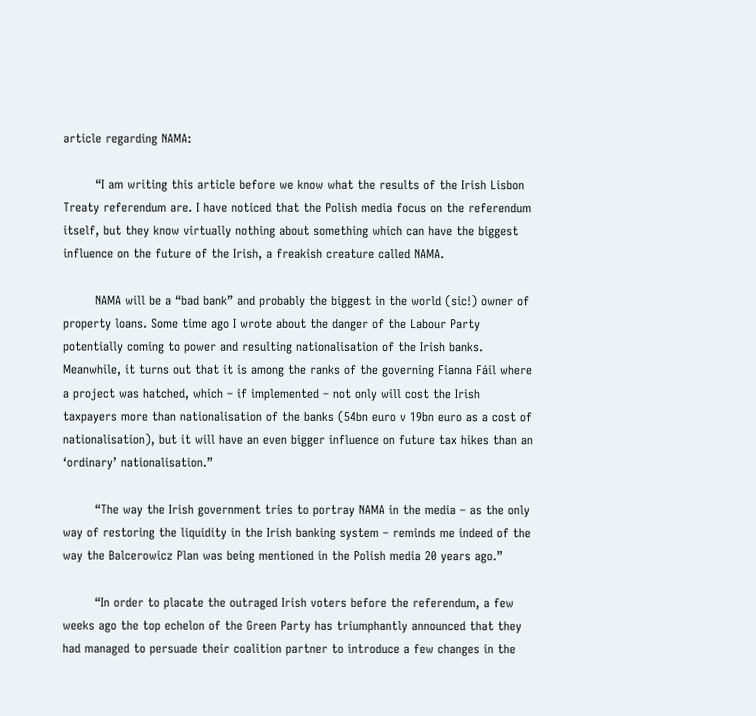article regarding NAMA:

        “I am writing this article before we know what the results of the Irish Lisbon Treaty referendum are. I have noticed that the Polish media focus on the referendum itself, but they know virtually nothing about something which can have the biggest influence on the future of the Irish, a freakish creature called NAMA.

        NAMA will be a “bad bank” and probably the biggest in the world (sic!) owner of property loans. Some time ago I wrote about the danger of the Labour Party potentially coming to power and resulting nationalisation of the Irish banks. Meanwhile, it turns out that it is among the ranks of the governing Fianna Fáil where a project was hatched, which – if implemented – not only will cost the Irish taxpayers more than nationalisation of the banks (54bn euro v 19bn euro as a cost of nationalisation), but it will have an even bigger influence on future tax hikes than an ‘ordinary’ nationalisation.”

        “The way the Irish government tries to portray NAMA in the media – as the only way of restoring the liquidity in the Irish banking system – reminds me indeed of the way the Balcerowicz Plan was being mentioned in the Polish media 20 years ago.”

        “In order to placate the outraged Irish voters before the referendum, a few weeks ago the top echelon of the Green Party has triumphantly announced that they had managed to persuade their coalition partner to introduce a few changes in the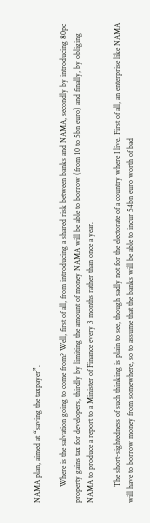NAMA plan, aimed at “saving the taxpayer”.

        Where is the salvation going to come from? Well, first of all, from introducing a shared risk between banks and NAMA, secondly by introducing 80pc property gains tax for developers, thirdly by limiting the amount of money NAMA will be able to borrow (from 10 to 5bn euro) and finally, by obliging NAMA to produce a report to a Minister of Finance every 3 months rather than once a year.

        The short-sightedness of such thinking is plain to see, though sadly not for the electorate of a country where I live. First of all, an enterprise like NAMA will have to borrow money from somewhere, so to assume that the banks will be able to incur 54bn euro worth of bad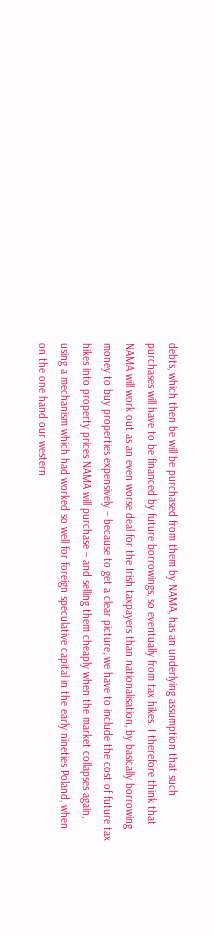debts, which then be will be purchased from them by NAMA, has an underlying assumption that such purchases will have to be financed by future borrowings, so eventually from tax hikes. I therefore think that NAMA will work out as an even worse deal for the Irish taxpayers than nationalisation, by basically borrowing money to buy properties expensively – because to get a clear picture, we have to include the cost of future tax hikes into property prices NAMA will purchase – and selling them cheaply when the market collapses again, using a mechanism which had worked so well for foreign speculative capital in the early nineties Poland, when on the one hand our western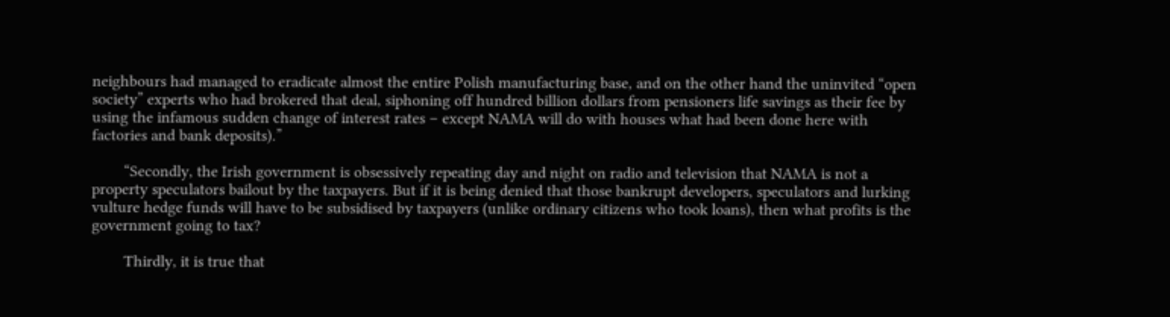neighbours had managed to eradicate almost the entire Polish manufacturing base, and on the other hand the uninvited “open society” experts who had brokered that deal, siphoning off hundred billion dollars from pensioners life savings as their fee by using the infamous sudden change of interest rates – except NAMA will do with houses what had been done here with factories and bank deposits).”

        “Secondly, the Irish government is obsessively repeating day and night on radio and television that NAMA is not a property speculators bailout by the taxpayers. But if it is being denied that those bankrupt developers, speculators and lurking vulture hedge funds will have to be subsidised by taxpayers (unlike ordinary citizens who took loans), then what profits is the government going to tax?

        Thirdly, it is true that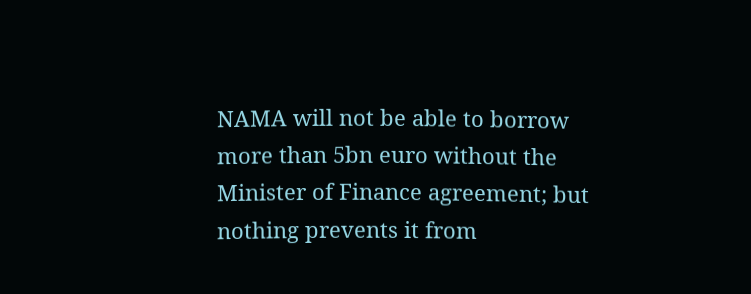NAMA will not be able to borrow more than 5bn euro without the Minister of Finance agreement; but nothing prevents it from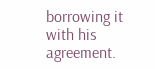borrowing it with his agreement.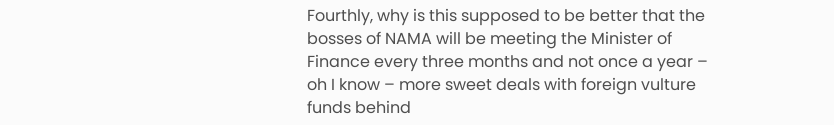Fourthly, why is this supposed to be better that the bosses of NAMA will be meeting the Minister of Finance every three months and not once a year – oh I know – more sweet deals with foreign vulture funds behind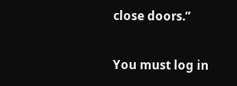close doors.”

You must log in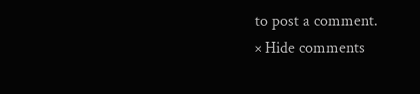to post a comment.
× Hide comments